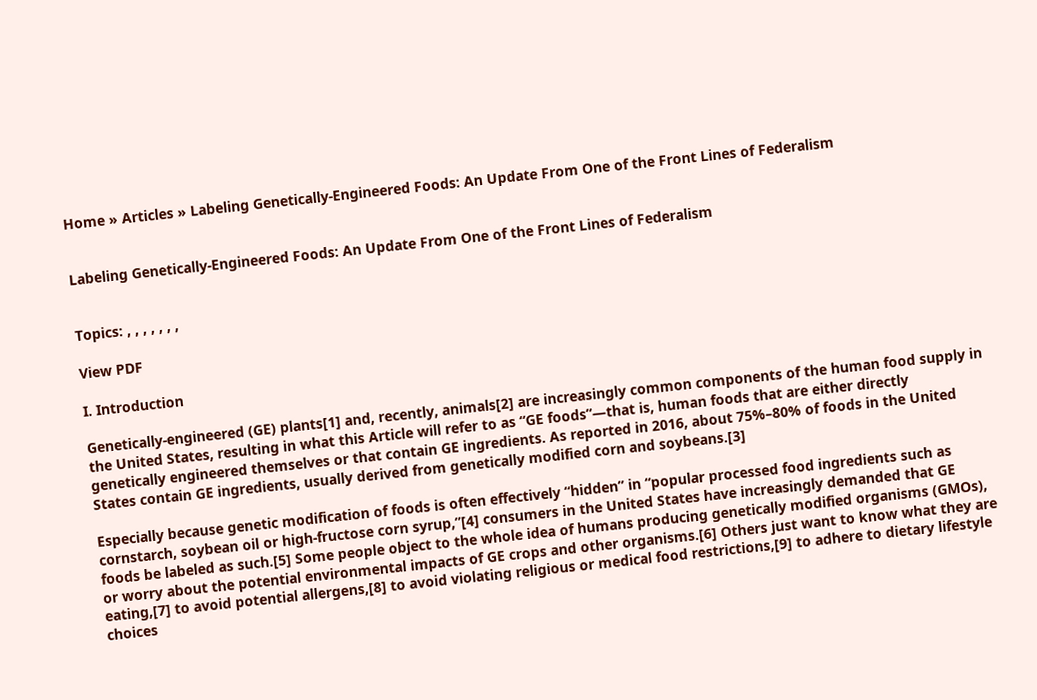Home » Articles » Labeling Genetically-Engineered Foods: An Update From One of the Front Lines of Federalism


Labeling Genetically-Engineered Foods: An Update From One of the Front Lines of Federalism


Topics: , , , , , , ,

View PDF

I. Introduction

Genetically-engineered (GE) plants[1] and, recently, animals[2] are increasingly common components of the human food supply in the United States, resulting in what this Article will refer to as “GE foods”—that is, human foods that are either directly genetically engineered themselves or that contain GE ingredients. As reported in 2016, about 75%–80% of foods in the United States contain GE ingredients, usually derived from genetically modified corn and soybeans.[3]

Especially because genetic modification of foods is often effectively “hidden” in “popular processed food ingredients such as cornstarch, soybean oil or high-fructose corn syrup,”[4] consumers in the United States have increasingly demanded that GE foods be labeled as such.[5] Some people object to the whole idea of humans producing genetically modified organisms (GMOs), or worry about the potential environmental impacts of GE crops and other organisms.[6] Others just want to know what they are eating,[7] to avoid potential allergens,[8] to avoid violating religious or medical food restrictions,[9] to adhere to dietary lifestyle choices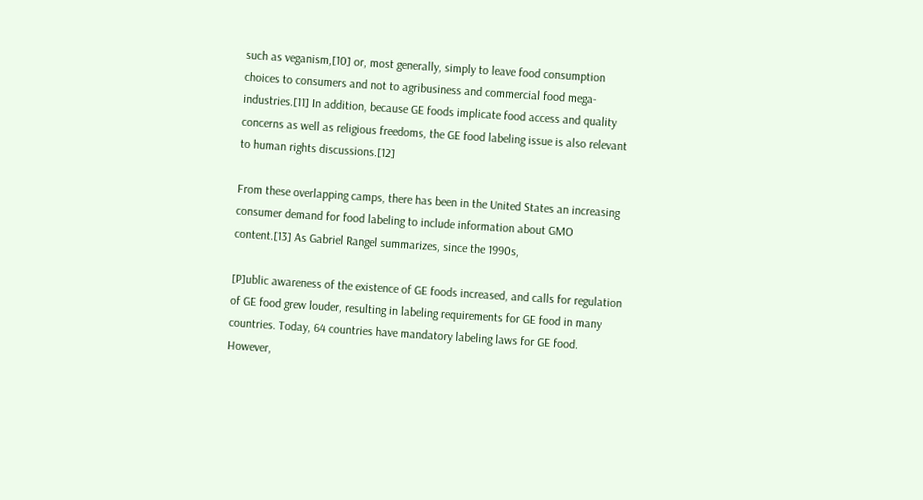such as veganism,[10] or, most generally, simply to leave food consumption choices to consumers and not to agribusiness and commercial food mega-industries.[11] In addition, because GE foods implicate food access and quality concerns as well as religious freedoms, the GE food labeling issue is also relevant to human rights discussions.[12]

From these overlapping camps, there has been in the United States an increasing consumer demand for food labeling to include information about GMO content.[13] As Gabriel Rangel summarizes, since the 1990s,

[P]ublic awareness of the existence of GE foods increased, and calls for regulation of GE food grew louder, resulting in labeling requirements for GE food in many countries. Today, 64 countries have mandatory labeling laws for GE food. However,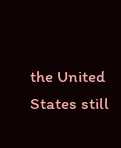the United States still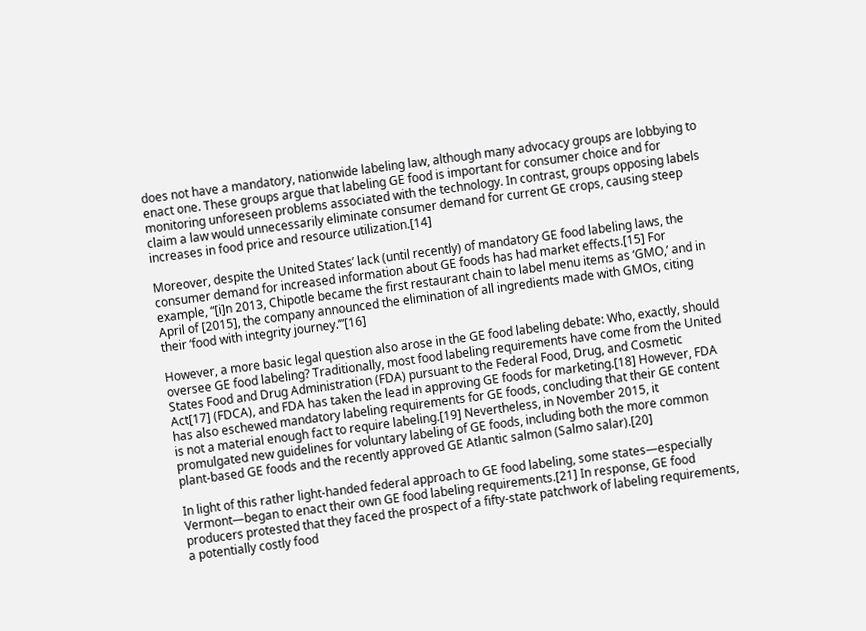does not have a mandatory, nationwide labeling law, although many advocacy groups are lobbying to enact one. These groups argue that labeling GE food is important for consumer choice and for monitoring unforeseen problems associated with the technology. In contrast, groups opposing labels claim a law would unnecessarily eliminate consumer demand for current GE crops, causing steep increases in food price and resource utilization.[14]

Moreover, despite the United States’ lack (until recently) of mandatory GE food labeling laws, the consumer demand for increased information about GE foods has had market effects.[15] For example, “[i]n 2013, Chipotle became the first restaurant chain to label menu items as ‘GMO,’ and in April of [2015], the company announced the elimination of all ingredients made with GMOs, citing their ‘food with integrity journey.’”[16]

However, a more basic legal question also arose in the GE food labeling debate: Who, exactly, should oversee GE food labeling? Traditionally, most food labeling requirements have come from the United States Food and Drug Administration (FDA) pursuant to the Federal Food, Drug, and Cosmetic Act[17] (FDCA), and FDA has taken the lead in approving GE foods for marketing.[18] However, FDA has also eschewed mandatory labeling requirements for GE foods, concluding that their GE content is not a material enough fact to require labeling.[19] Nevertheless, in November 2015, it promulgated new guidelines for voluntary labeling of GE foods, including both the more common plant-based GE foods and the recently approved GE Atlantic salmon (Salmo salar).[20]

In light of this rather light-handed federal approach to GE food labeling, some states—especially Vermont—began to enact their own GE food labeling requirements.[21] In response, GE food producers protested that they faced the prospect of a fifty-state patchwork of labeling requirements, a potentially costly food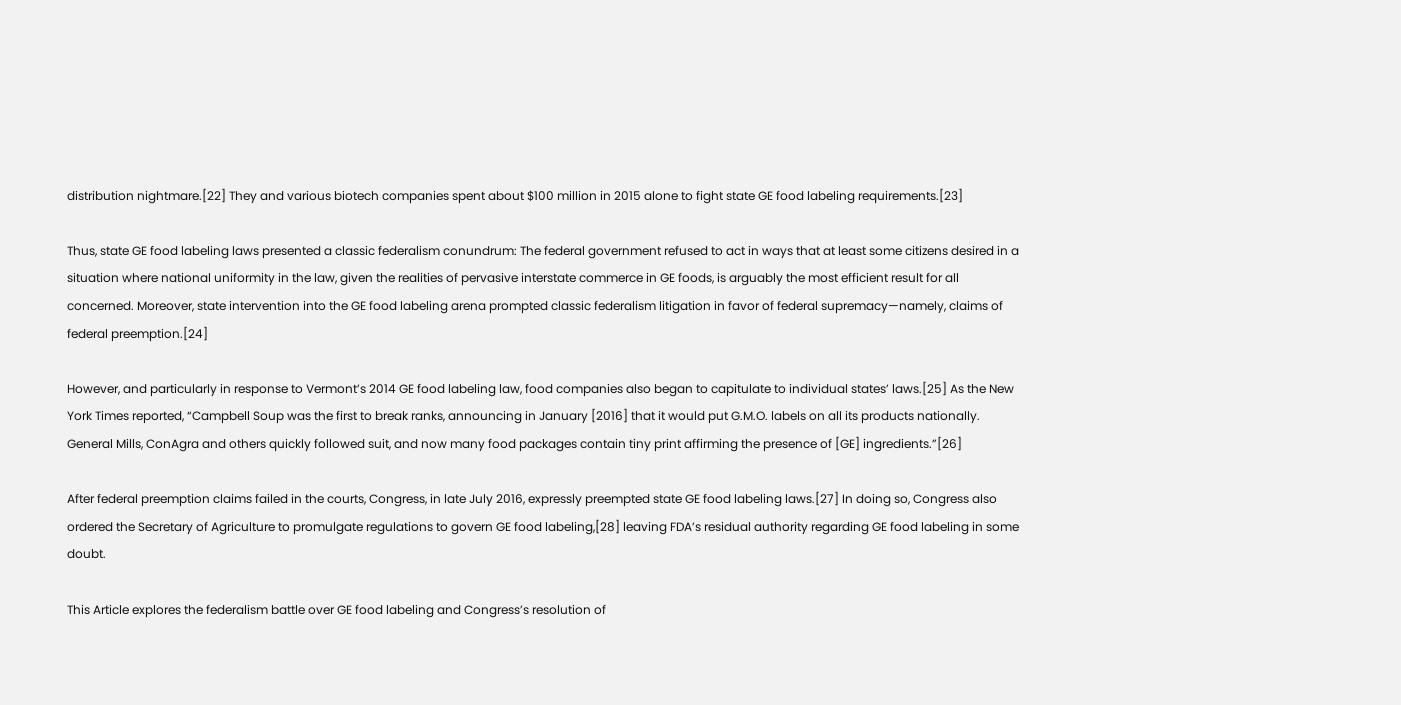distribution nightmare.[22] They and various biotech companies spent about $100 million in 2015 alone to fight state GE food labeling requirements.[23]

Thus, state GE food labeling laws presented a classic federalism conundrum: The federal government refused to act in ways that at least some citizens desired in a situation where national uniformity in the law, given the realities of pervasive interstate commerce in GE foods, is arguably the most efficient result for all concerned. Moreover, state intervention into the GE food labeling arena prompted classic federalism litigation in favor of federal supremacy—namely, claims of federal preemption.[24]

However, and particularly in response to Vermont’s 2014 GE food labeling law, food companies also began to capitulate to individual states’ laws.[25] As the New York Times reported, “Campbell Soup was the first to break ranks, announcing in January [2016] that it would put G.M.O. labels on all its products nationally. General Mills, ConAgra and others quickly followed suit, and now many food packages contain tiny print affirming the presence of [GE] ingredients.”[26]

After federal preemption claims failed in the courts, Congress, in late July 2016, expressly preempted state GE food labeling laws.[27] In doing so, Congress also ordered the Secretary of Agriculture to promulgate regulations to govern GE food labeling,[28] leaving FDA’s residual authority regarding GE food labeling in some doubt.

This Article explores the federalism battle over GE food labeling and Congress’s resolution of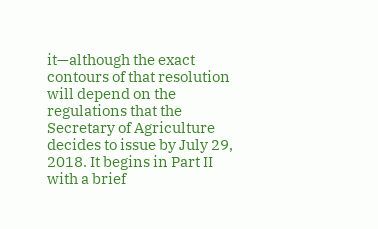it—although the exact contours of that resolution will depend on the regulations that the Secretary of Agriculture decides to issue by July 29, 2018. It begins in Part II with a brief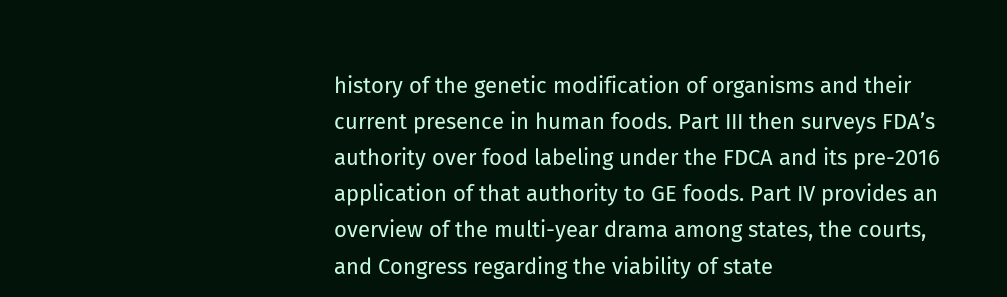history of the genetic modification of organisms and their current presence in human foods. Part III then surveys FDA’s authority over food labeling under the FDCA and its pre-2016 application of that authority to GE foods. Part IV provides an overview of the multi-year drama among states, the courts, and Congress regarding the viability of state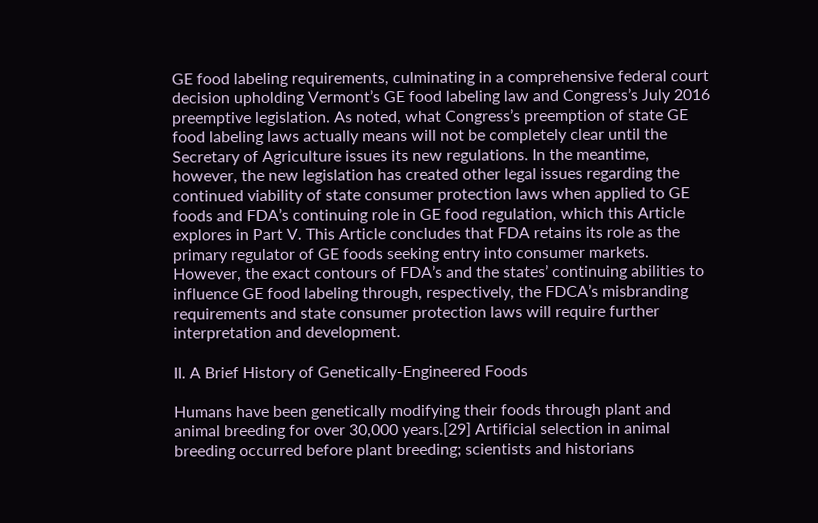GE food labeling requirements, culminating in a comprehensive federal court decision upholding Vermont’s GE food labeling law and Congress’s July 2016 preemptive legislation. As noted, what Congress’s preemption of state GE food labeling laws actually means will not be completely clear until the Secretary of Agriculture issues its new regulations. In the meantime, however, the new legislation has created other legal issues regarding the continued viability of state consumer protection laws when applied to GE foods and FDA’s continuing role in GE food regulation, which this Article explores in Part V. This Article concludes that FDA retains its role as the primary regulator of GE foods seeking entry into consumer markets. However, the exact contours of FDA’s and the states’ continuing abilities to influence GE food labeling through, respectively, the FDCA’s misbranding requirements and state consumer protection laws will require further interpretation and development.

II. A Brief History of Genetically-Engineered Foods

Humans have been genetically modifying their foods through plant and animal breeding for over 30,000 years.[29] Artificial selection in animal breeding occurred before plant breeding; scientists and historians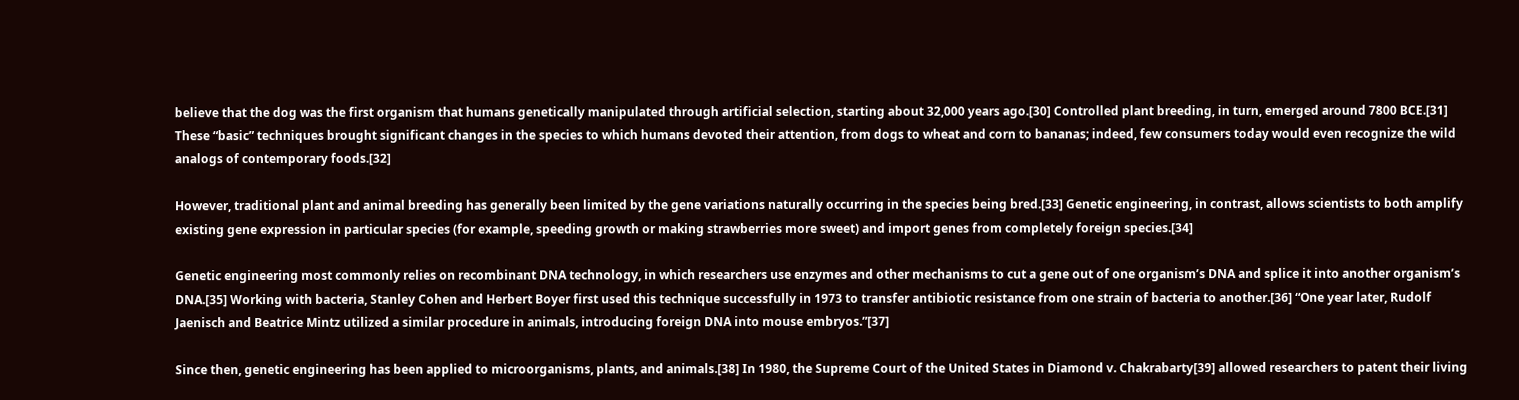believe that the dog was the first organism that humans genetically manipulated through artificial selection, starting about 32,000 years ago.[30] Controlled plant breeding, in turn, emerged around 7800 BCE.[31] These “basic” techniques brought significant changes in the species to which humans devoted their attention, from dogs to wheat and corn to bananas; indeed, few consumers today would even recognize the wild analogs of contemporary foods.[32]

However, traditional plant and animal breeding has generally been limited by the gene variations naturally occurring in the species being bred.[33] Genetic engineering, in contrast, allows scientists to both amplify existing gene expression in particular species (for example, speeding growth or making strawberries more sweet) and import genes from completely foreign species.[34]

Genetic engineering most commonly relies on recombinant DNA technology, in which researchers use enzymes and other mechanisms to cut a gene out of one organism’s DNA and splice it into another organism’s DNA.[35] Working with bacteria, Stanley Cohen and Herbert Boyer first used this technique successfully in 1973 to transfer antibiotic resistance from one strain of bacteria to another.[36] “One year later, Rudolf Jaenisch and Beatrice Mintz utilized a similar procedure in animals, introducing foreign DNA into mouse embryos.”[37]

Since then, genetic engineering has been applied to microorganisms, plants, and animals.[38] In 1980, the Supreme Court of the United States in Diamond v. Chakrabarty[39] allowed researchers to patent their living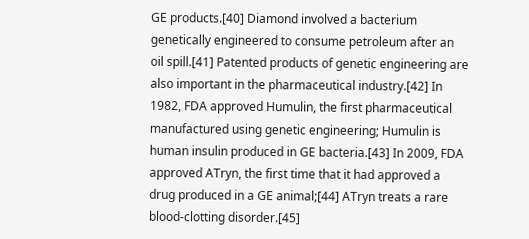GE products.[40] Diamond involved a bacterium genetically engineered to consume petroleum after an oil spill.[41] Patented products of genetic engineering are also important in the pharmaceutical industry.[42] In 1982, FDA approved Humulin, the first pharmaceutical manufactured using genetic engineering; Humulin is human insulin produced in GE bacteria.[43] In 2009, FDA approved ATryn, the first time that it had approved a drug produced in a GE animal;[44] ATryn treats a rare blood-clotting disorder.[45]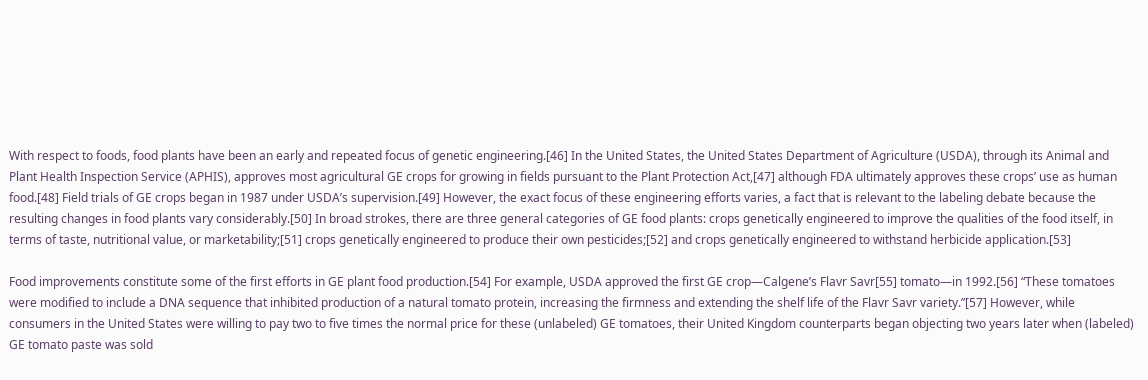With respect to foods, food plants have been an early and repeated focus of genetic engineering.[46] In the United States, the United States Department of Agriculture (USDA), through its Animal and Plant Health Inspection Service (APHIS), approves most agricultural GE crops for growing in fields pursuant to the Plant Protection Act,[47] although FDA ultimately approves these crops’ use as human food.[48] Field trials of GE crops began in 1987 under USDA’s supervision.[49] However, the exact focus of these engineering efforts varies, a fact that is relevant to the labeling debate because the resulting changes in food plants vary considerably.[50] In broad strokes, there are three general categories of GE food plants: crops genetically engineered to improve the qualities of the food itself, in terms of taste, nutritional value, or marketability;[51] crops genetically engineered to produce their own pesticides;[52] and crops genetically engineered to withstand herbicide application.[53]

Food improvements constitute some of the first efforts in GE plant food production.[54] For example, USDA approved the first GE crop—Calgene’s Flavr Savr[55] tomato—in 1992.[56] “These tomatoes were modified to include a DNA sequence that inhibited production of a natural tomato protein, increasing the firmness and extending the shelf life of the Flavr Savr variety.”[57] However, while consumers in the United States were willing to pay two to five times the normal price for these (unlabeled) GE tomatoes, their United Kingdom counterparts began objecting two years later when (labeled) GE tomato paste was sold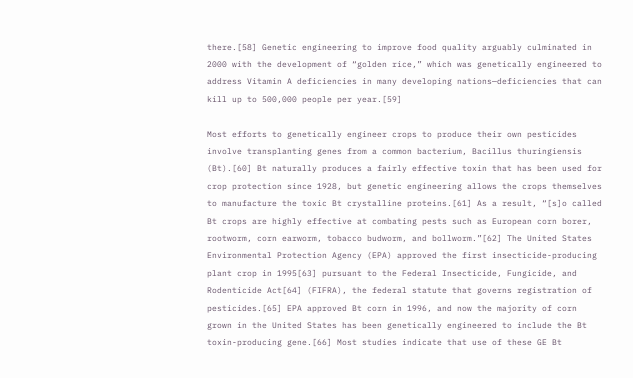there.[58] Genetic engineering to improve food quality arguably culminated in 2000 with the development of “golden rice,” which was genetically engineered to address Vitamin A deficiencies in many developing nations—deficiencies that can kill up to 500,000 people per year.[59]

Most efforts to genetically engineer crops to produce their own pesticides involve transplanting genes from a common bacterium, Bacillus thuringiensis (Bt).[60] Bt naturally produces a fairly effective toxin that has been used for crop protection since 1928, but genetic engineering allows the crops themselves to manufacture the toxic Bt crystalline proteins.[61] As a result, “[s]o called Bt crops are highly effective at combating pests such as European corn borer, rootworm, corn earworm, tobacco budworm, and bollworm.”[62] The United States Environmental Protection Agency (EPA) approved the first insecticide-producing plant crop in 1995[63] pursuant to the Federal Insecticide, Fungicide, and Rodenticide Act[64] (FIFRA), the federal statute that governs registration of pesticides.[65] EPA approved Bt corn in 1996, and now the majority of corn grown in the United States has been genetically engineered to include the Bt toxin-producing gene.[66] Most studies indicate that use of these GE Bt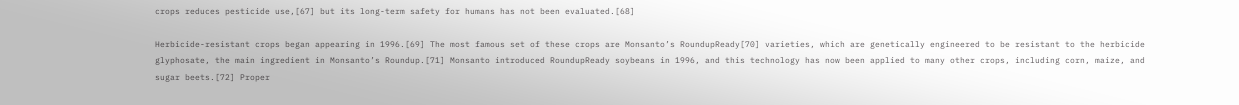crops reduces pesticide use,[67] but its long-term safety for humans has not been evaluated.[68]

Herbicide-resistant crops began appearing in 1996.[69] The most famous set of these crops are Monsanto’s RoundupReady[70] varieties, which are genetically engineered to be resistant to the herbicide glyphosate, the main ingredient in Monsanto’s Roundup.[71] Monsanto introduced RoundupReady soybeans in 1996, and this technology has now been applied to many other crops, including corn, maize, and sugar beets.[72] Proper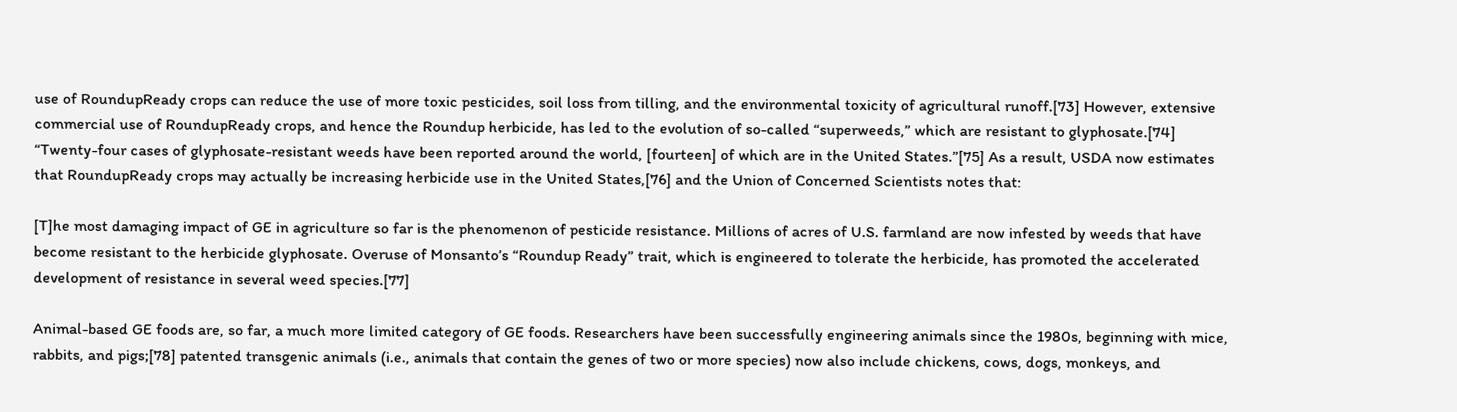use of RoundupReady crops can reduce the use of more toxic pesticides, soil loss from tilling, and the environmental toxicity of agricultural runoff.[73] However, extensive commercial use of RoundupReady crops, and hence the Roundup herbicide, has led to the evolution of so-called “superweeds,” which are resistant to glyphosate.[74] “Twenty-four cases of glyphosate-resistant weeds have been reported around the world, [fourteen] of which are in the United States.”[75] As a result, USDA now estimates that RoundupReady crops may actually be increasing herbicide use in the United States,[76] and the Union of Concerned Scientists notes that:

[T]he most damaging impact of GE in agriculture so far is the phenomenon of pesticide resistance. Millions of acres of U.S. farmland are now infested by weeds that have become resistant to the herbicide glyphosate. Overuse of Monsanto’s “Roundup Ready” trait, which is engineered to tolerate the herbicide, has promoted the accelerated development of resistance in several weed species.[77]

Animal-based GE foods are, so far, a much more limited category of GE foods. Researchers have been successfully engineering animals since the 1980s, beginning with mice, rabbits, and pigs;[78] patented transgenic animals (i.e., animals that contain the genes of two or more species) now also include chickens, cows, dogs, monkeys, and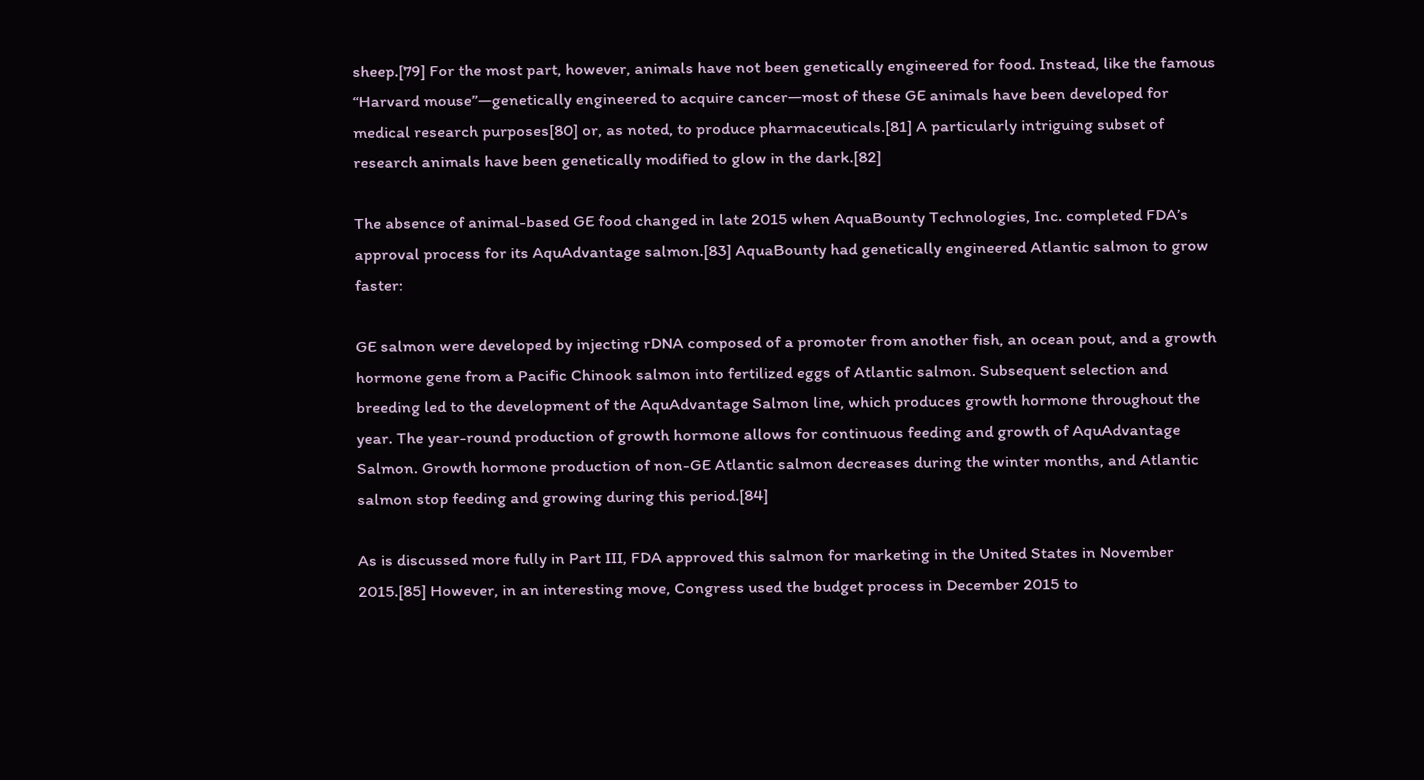sheep.[79] For the most part, however, animals have not been genetically engineered for food. Instead, like the famous “Harvard mouse”—genetically engineered to acquire cancer—most of these GE animals have been developed for medical research purposes[80] or, as noted, to produce pharmaceuticals.[81] A particularly intriguing subset of research animals have been genetically modified to glow in the dark.[82]

The absence of animal-based GE food changed in late 2015 when AquaBounty Technologies, Inc. completed FDA’s approval process for its AquAdvantage salmon.[83] AquaBounty had genetically engineered Atlantic salmon to grow faster:

GE salmon were developed by injecting rDNA composed of a promoter from another fish, an ocean pout, and a growth hormone gene from a Pacific Chinook salmon into fertilized eggs of Atlantic salmon. Subsequent selection and breeding led to the development of the AquAdvantage Salmon line, which produces growth hormone throughout the year. The year-round production of growth hormone allows for continuous feeding and growth of AquAdvantage Salmon. Growth hormone production of non-GE Atlantic salmon decreases during the winter months, and Atlantic salmon stop feeding and growing during this period.[84]

As is discussed more fully in Part III, FDA approved this salmon for marketing in the United States in November 2015.[85] However, in an interesting move, Congress used the budget process in December 2015 to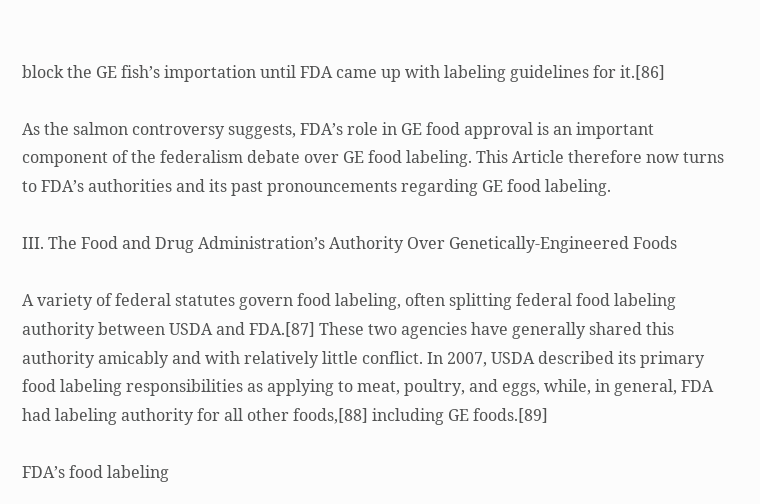block the GE fish’s importation until FDA came up with labeling guidelines for it.[86]

As the salmon controversy suggests, FDA’s role in GE food approval is an important component of the federalism debate over GE food labeling. This Article therefore now turns to FDA’s authorities and its past pronouncements regarding GE food labeling.

III. The Food and Drug Administration’s Authority Over Genetically-Engineered Foods

A variety of federal statutes govern food labeling, often splitting federal food labeling authority between USDA and FDA.[87] These two agencies have generally shared this authority amicably and with relatively little conflict. In 2007, USDA described its primary food labeling responsibilities as applying to meat, poultry, and eggs, while, in general, FDA had labeling authority for all other foods,[88] including GE foods.[89]

FDA’s food labeling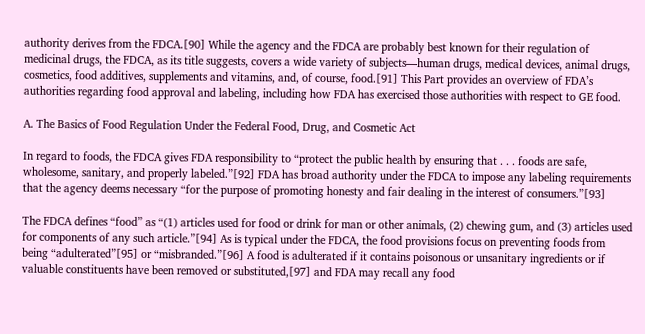authority derives from the FDCA.[90] While the agency and the FDCA are probably best known for their regulation of medicinal drugs, the FDCA, as its title suggests, covers a wide variety of subjects—human drugs, medical devices, animal drugs, cosmetics, food additives, supplements and vitamins, and, of course, food.[91] This Part provides an overview of FDA’s authorities regarding food approval and labeling, including how FDA has exercised those authorities with respect to GE food.

A. The Basics of Food Regulation Under the Federal Food, Drug, and Cosmetic Act

In regard to foods, the FDCA gives FDA responsibility to “protect the public health by ensuring that . . . foods are safe, wholesome, sanitary, and properly labeled.”[92] FDA has broad authority under the FDCA to impose any labeling requirements that the agency deems necessary “for the purpose of promoting honesty and fair dealing in the interest of consumers.”[93]

The FDCA defines “food” as “(1) articles used for food or drink for man or other animals, (2) chewing gum, and (3) articles used for components of any such article.”[94] As is typical under the FDCA, the food provisions focus on preventing foods from being “adulterated”[95] or “misbranded.”[96] A food is adulterated if it contains poisonous or unsanitary ingredients or if valuable constituents have been removed or substituted,[97] and FDA may recall any food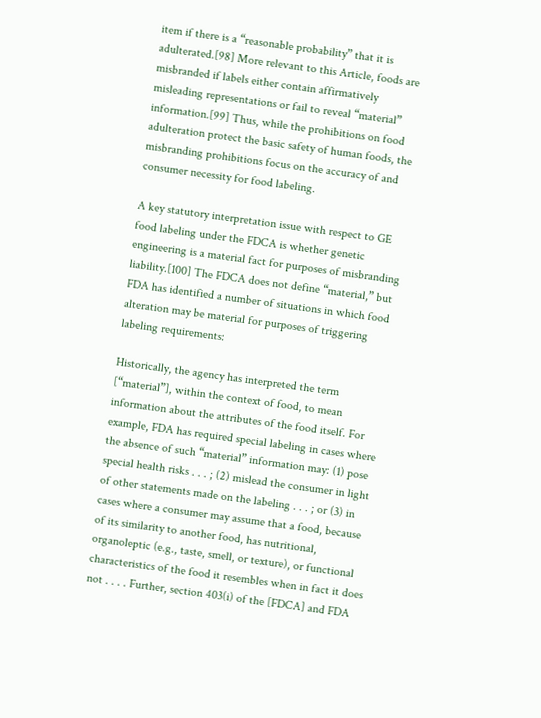item if there is a “reasonable probability” that it is adulterated.[98] More relevant to this Article, foods are misbranded if labels either contain affirmatively misleading representations or fail to reveal “material” information.[99] Thus, while the prohibitions on food adulteration protect the basic safety of human foods, the misbranding prohibitions focus on the accuracy of and consumer necessity for food labeling.

A key statutory interpretation issue with respect to GE food labeling under the FDCA is whether genetic engineering is a material fact for purposes of misbranding liability.[100] The FDCA does not define “material,” but FDA has identified a number of situations in which food alteration may be material for purposes of triggering labeling requirements:

Historically, the agency has interpreted the term [“material”], within the context of food, to mean information about the attributes of the food itself. For example, FDA has required special labeling in cases where the absence of such “material” information may: (1) pose special health risks . . . ; (2) mislead the consumer in light of other statements made on the labeling . . . ; or (3) in cases where a consumer may assume that a food, because of its similarity to another food, has nutritional, organoleptic (e.g., taste, smell, or texture), or functional characteristics of the food it resembles when in fact it does not . . . . Further, section 403(i) of the [FDCA] and FDA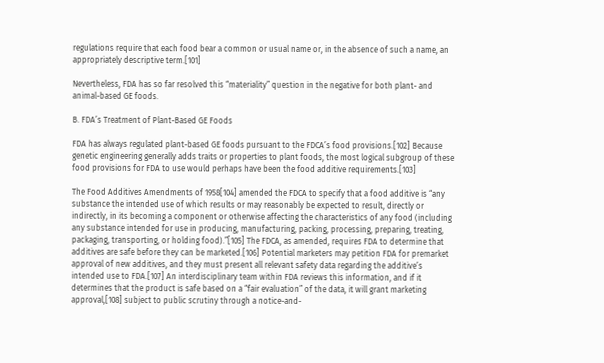regulations require that each food bear a common or usual name or, in the absence of such a name, an appropriately descriptive term.[101]

Nevertheless, FDA has so far resolved this “materiality” question in the negative for both plant- and animal-based GE foods.

B. FDA’s Treatment of Plant-Based GE Foods

FDA has always regulated plant-based GE foods pursuant to the FDCA’s food provisions.[102] Because genetic engineering generally adds traits or properties to plant foods, the most logical subgroup of these food provisions for FDA to use would perhaps have been the food additive requirements.[103]

The Food Additives Amendments of 1958[104] amended the FDCA to specify that a food additive is “any substance the intended use of which results or may reasonably be expected to result, directly or indirectly, in its becoming a component or otherwise affecting the characteristics of any food (including any substance intended for use in producing, manufacturing, packing, processing, preparing, treating, packaging, transporting, or holding food).”[105] The FDCA, as amended, requires FDA to determine that additives are safe before they can be marketed.[106] Potential marketers may petition FDA for premarket approval of new additives, and they must present all relevant safety data regarding the additive’s intended use to FDA.[107] An interdisciplinary team within FDA reviews this information, and if it determines that the product is safe based on a “fair evaluation” of the data, it will grant marketing approval,[108] subject to public scrutiny through a notice-and-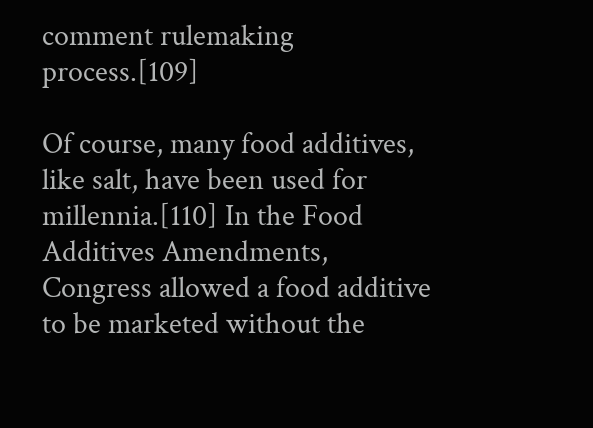comment rulemaking process.[109]

Of course, many food additives, like salt, have been used for millennia.[110] In the Food Additives Amendments, Congress allowed a food additive to be marketed without the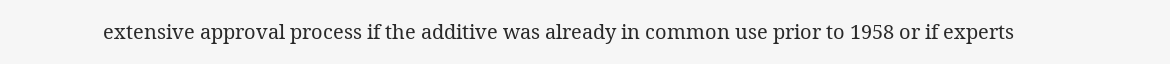extensive approval process if the additive was already in common use prior to 1958 or if experts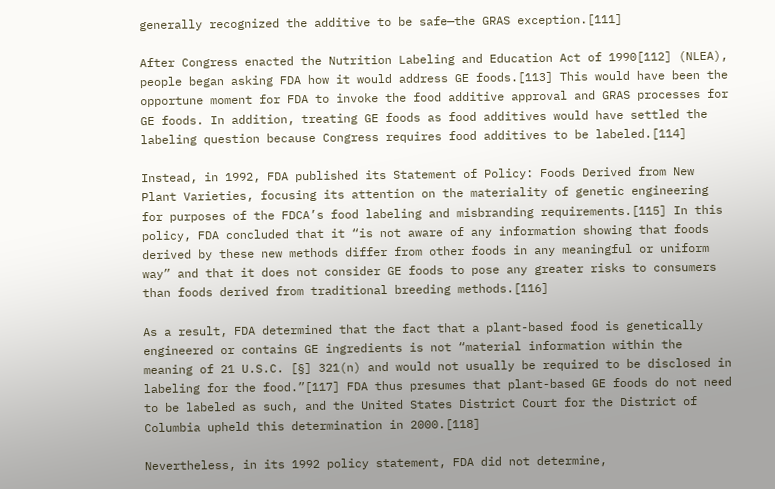generally recognized the additive to be safe—the GRAS exception.[111]

After Congress enacted the Nutrition Labeling and Education Act of 1990[112] (NLEA), people began asking FDA how it would address GE foods.[113] This would have been the opportune moment for FDA to invoke the food additive approval and GRAS processes for GE foods. In addition, treating GE foods as food additives would have settled the labeling question because Congress requires food additives to be labeled.[114]

Instead, in 1992, FDA published its Statement of Policy: Foods Derived from New Plant Varieties, focusing its attention on the materiality of genetic engineering for purposes of the FDCA’s food labeling and misbranding requirements.[115] In this policy, FDA concluded that it “is not aware of any information showing that foods derived by these new methods differ from other foods in any meaningful or uniform way” and that it does not consider GE foods to pose any greater risks to consumers than foods derived from traditional breeding methods.[116]

As a result, FDA determined that the fact that a plant-based food is genetically engineered or contains GE ingredients is not “material information within the meaning of 21 U.S.C. [§] 321(n) and would not usually be required to be disclosed in labeling for the food.”[117] FDA thus presumes that plant-based GE foods do not need to be labeled as such, and the United States District Court for the District of Columbia upheld this determination in 2000.[118]

Nevertheless, in its 1992 policy statement, FDA did not determine,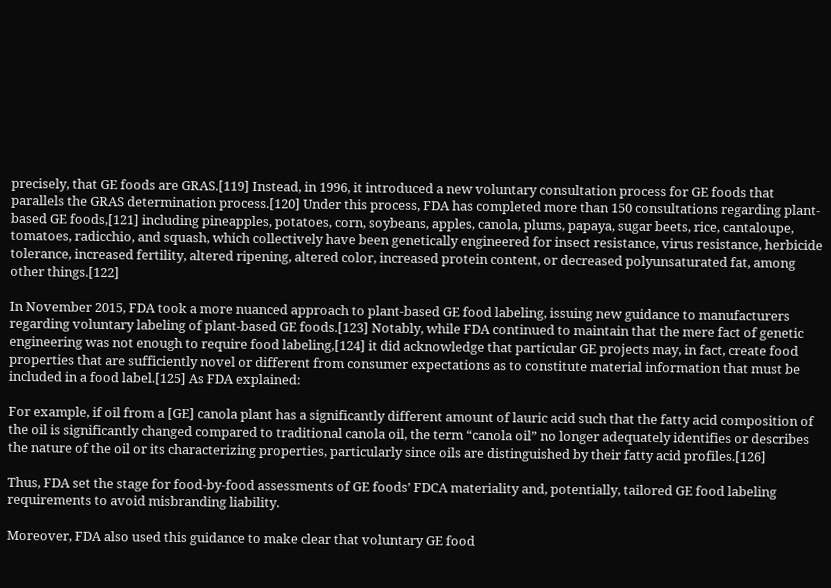precisely, that GE foods are GRAS.[119] Instead, in 1996, it introduced a new voluntary consultation process for GE foods that parallels the GRAS determination process.[120] Under this process, FDA has completed more than 150 consultations regarding plant-based GE foods,[121] including pineapples, potatoes, corn, soybeans, apples, canola, plums, papaya, sugar beets, rice, cantaloupe, tomatoes, radicchio, and squash, which collectively have been genetically engineered for insect resistance, virus resistance, herbicide tolerance, increased fertility, altered ripening, altered color, increased protein content, or decreased polyunsaturated fat, among other things.[122]

In November 2015, FDA took a more nuanced approach to plant-based GE food labeling, issuing new guidance to manufacturers regarding voluntary labeling of plant-based GE foods.[123] Notably, while FDA continued to maintain that the mere fact of genetic engineering was not enough to require food labeling,[124] it did acknowledge that particular GE projects may, in fact, create food properties that are sufficiently novel or different from consumer expectations as to constitute material information that must be included in a food label.[125] As FDA explained:

For example, if oil from a [GE] canola plant has a significantly different amount of lauric acid such that the fatty acid composition of the oil is significantly changed compared to traditional canola oil, the term “canola oil” no longer adequately identifies or describes the nature of the oil or its characterizing properties, particularly since oils are distinguished by their fatty acid profiles.[126]

Thus, FDA set the stage for food-by-food assessments of GE foods’ FDCA materiality and, potentially, tailored GE food labeling requirements to avoid misbranding liability.

Moreover, FDA also used this guidance to make clear that voluntary GE food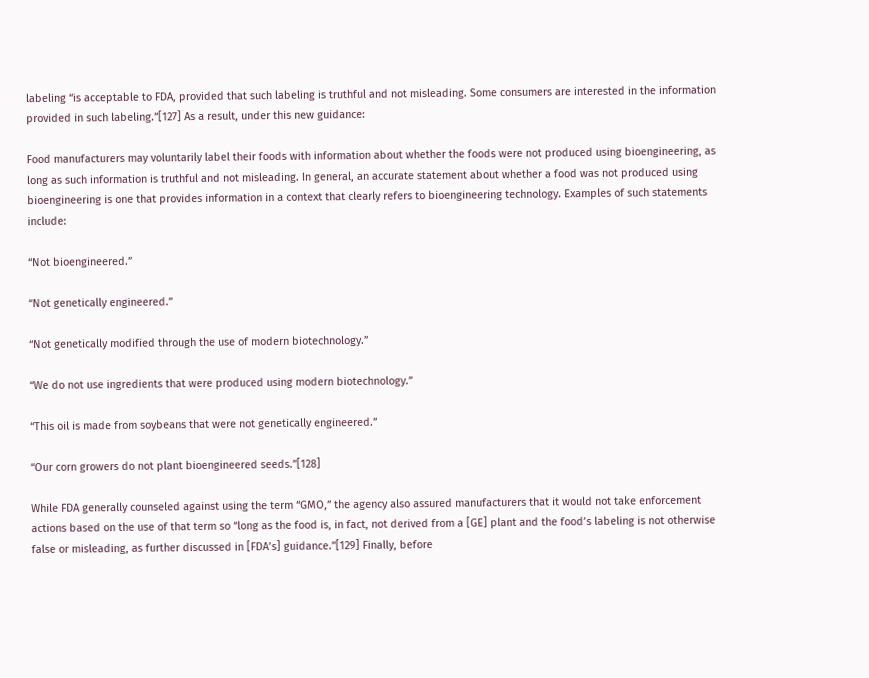labeling “is acceptable to FDA, provided that such labeling is truthful and not misleading. Some consumers are interested in the information provided in such labeling.”[127] As a result, under this new guidance:

Food manufacturers may voluntarily label their foods with information about whether the foods were not produced using bioengineering, as long as such information is truthful and not misleading. In general, an accurate statement about whether a food was not produced using bioengineering is one that provides information in a context that clearly refers to bioengineering technology. Examples of such statements include:

“Not bioengineered.”

“Not genetically engineered.”

“Not genetically modified through the use of modern biotechnology.”

“We do not use ingredients that were produced using modern biotechnology.”

“This oil is made from soybeans that were not genetically engineered.”

“Our corn growers do not plant bioengineered seeds.”[128]

While FDA generally counseled against using the term “GMO,” the agency also assured manufacturers that it would not take enforcement actions based on the use of that term so “long as the food is, in fact, not derived from a [GE] plant and the food’s labeling is not otherwise false or misleading, as further discussed in [FDA’s] guidance.”[129] Finally, before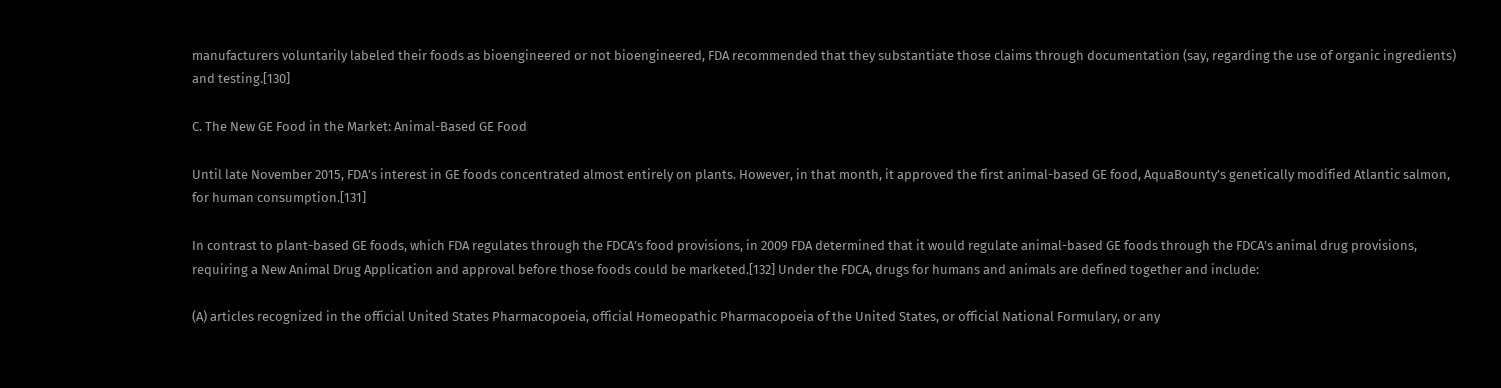manufacturers voluntarily labeled their foods as bioengineered or not bioengineered, FDA recommended that they substantiate those claims through documentation (say, regarding the use of organic ingredients) and testing.[130]

C. The New GE Food in the Market: Animal-Based GE Food

Until late November 2015, FDA’s interest in GE foods concentrated almost entirely on plants. However, in that month, it approved the first animal-based GE food, AquaBounty’s genetically modified Atlantic salmon, for human consumption.[131]

In contrast to plant-based GE foods, which FDA regulates through the FDCA’s food provisions, in 2009 FDA determined that it would regulate animal-based GE foods through the FDCA’s animal drug provisions, requiring a New Animal Drug Application and approval before those foods could be marketed.[132] Under the FDCA, drugs for humans and animals are defined together and include:

(A) articles recognized in the official United States Pharmacopoeia, official Homeopathic Pharmacopoeia of the United States, or official National Formulary, or any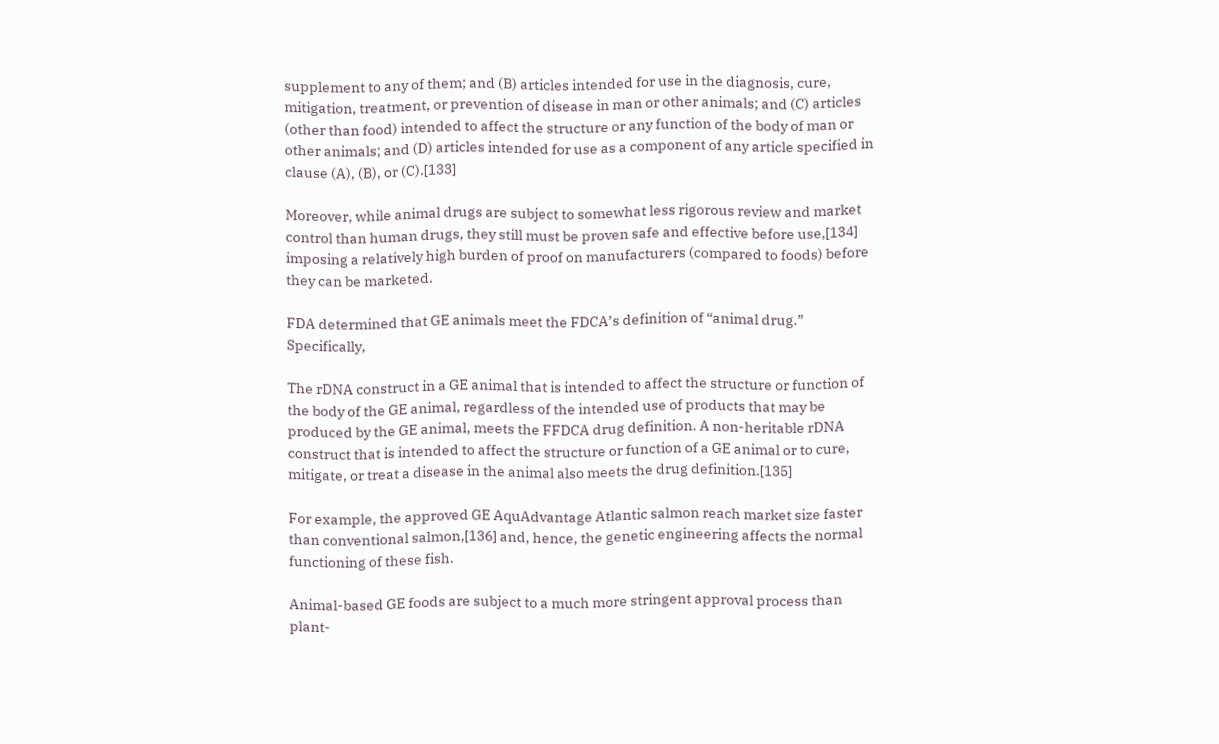supplement to any of them; and (B) articles intended for use in the diagnosis, cure, mitigation, treatment, or prevention of disease in man or other animals; and (C) articles (other than food) intended to affect the structure or any function of the body of man or other animals; and (D) articles intended for use as a component of any article specified in clause (A), (B), or (C).[133]

Moreover, while animal drugs are subject to somewhat less rigorous review and market control than human drugs, they still must be proven safe and effective before use,[134] imposing a relatively high burden of proof on manufacturers (compared to foods) before they can be marketed.

FDA determined that GE animals meet the FDCA’s definition of “animal drug.” Specifically,

The rDNA construct in a GE animal that is intended to affect the structure or function of the body of the GE animal, regardless of the intended use of products that may be produced by the GE animal, meets the FFDCA drug definition. A non-heritable rDNA construct that is intended to affect the structure or function of a GE animal or to cure, mitigate, or treat a disease in the animal also meets the drug definition.[135]

For example, the approved GE AquAdvantage Atlantic salmon reach market size faster than conventional salmon,[136] and, hence, the genetic engineering affects the normal functioning of these fish.

Animal-based GE foods are subject to a much more stringent approval process than plant-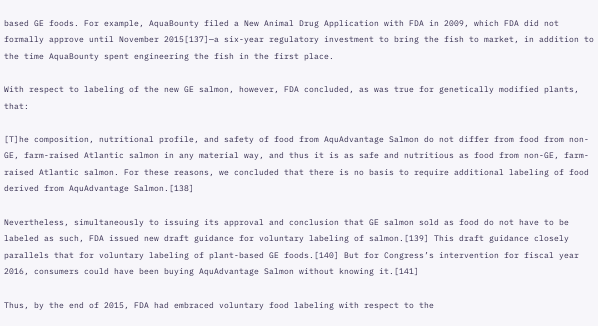based GE foods. For example, AquaBounty filed a New Animal Drug Application with FDA in 2009, which FDA did not formally approve until November 2015[137]—a six-year regulatory investment to bring the fish to market, in addition to the time AquaBounty spent engineering the fish in the first place.

With respect to labeling of the new GE salmon, however, FDA concluded, as was true for genetically modified plants, that:

[T]he composition, nutritional profile, and safety of food from AquAdvantage Salmon do not differ from food from non-GE, farm-raised Atlantic salmon in any material way, and thus it is as safe and nutritious as food from non-GE, farm-raised Atlantic salmon. For these reasons, we concluded that there is no basis to require additional labeling of food derived from AquAdvantage Salmon.[138]

Nevertheless, simultaneously to issuing its approval and conclusion that GE salmon sold as food do not have to be labeled as such, FDA issued new draft guidance for voluntary labeling of salmon.[139] This draft guidance closely parallels that for voluntary labeling of plant-based GE foods.[140] But for Congress’s intervention for fiscal year 2016, consumers could have been buying AquAdvantage Salmon without knowing it.[141]

Thus, by the end of 2015, FDA had embraced voluntary food labeling with respect to the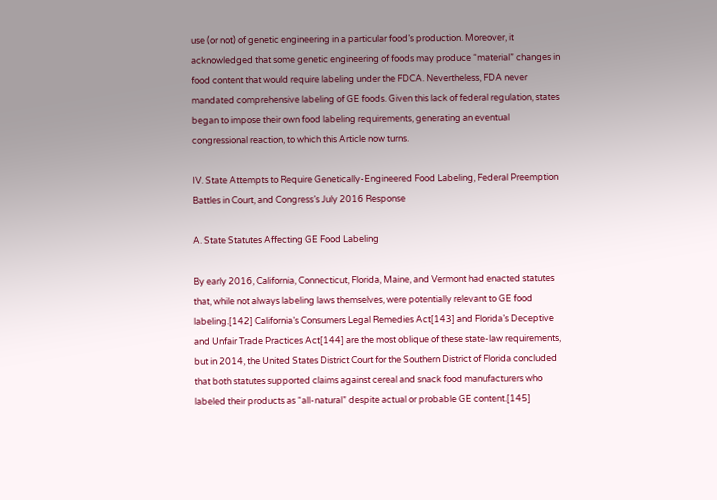use (or not) of genetic engineering in a particular food’s production. Moreover, it acknowledged that some genetic engineering of foods may produce “material” changes in food content that would require labeling under the FDCA. Nevertheless, FDA never mandated comprehensive labeling of GE foods. Given this lack of federal regulation, states began to impose their own food labeling requirements, generating an eventual congressional reaction, to which this Article now turns.

IV. State Attempts to Require Genetically-Engineered Food Labeling, Federal Preemption Battles in Court, and Congress’s July 2016 Response

A. State Statutes Affecting GE Food Labeling

By early 2016, California, Connecticut, Florida, Maine, and Vermont had enacted statutes that, while not always labeling laws themselves, were potentially relevant to GE food labeling.[142] California’s Consumers Legal Remedies Act[143] and Florida’s Deceptive and Unfair Trade Practices Act[144] are the most oblique of these state-law requirements, but in 2014, the United States District Court for the Southern District of Florida concluded that both statutes supported claims against cereal and snack food manufacturers who labeled their products as “all-natural” despite actual or probable GE content.[145]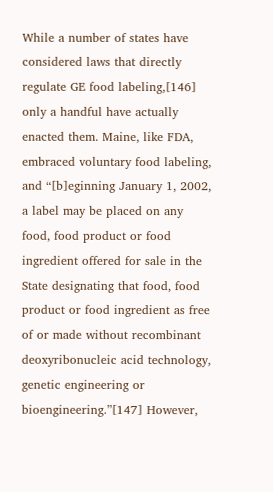While a number of states have considered laws that directly regulate GE food labeling,[146] only a handful have actually enacted them. Maine, like FDA, embraced voluntary food labeling, and “[b]eginning January 1, 2002, a label may be placed on any food, food product or food ingredient offered for sale in the State designating that food, food product or food ingredient as free of or made without recombinant deoxyribonucleic acid technology, genetic engineering or bioengineering.”[147] However,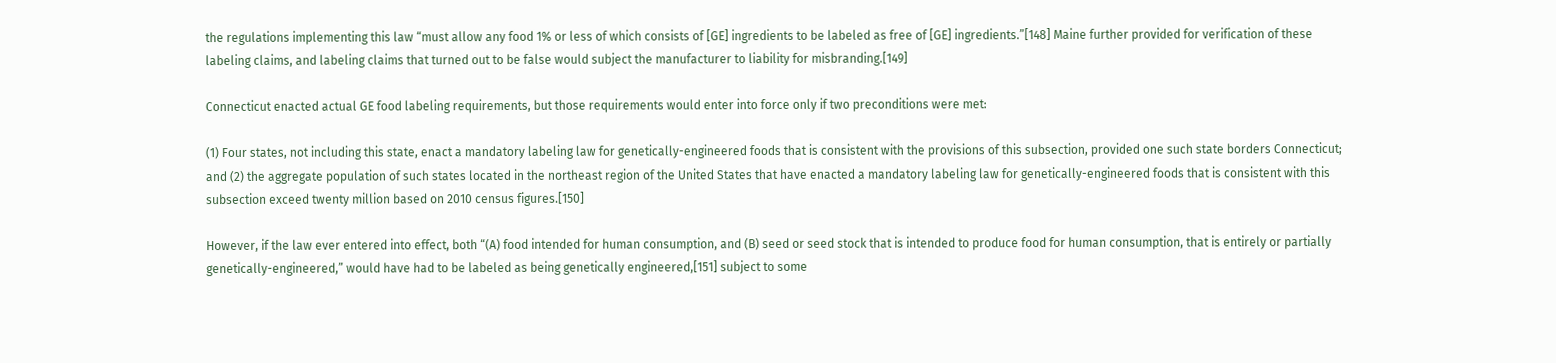the regulations implementing this law “must allow any food 1% or less of which consists of [GE] ingredients to be labeled as free of [GE] ingredients.”[148] Maine further provided for verification of these labeling claims, and labeling claims that turned out to be false would subject the manufacturer to liability for misbranding.[149]

Connecticut enacted actual GE food labeling requirements, but those requirements would enter into force only if two preconditions were met:

(1) Four states, not including this state, enact a mandatory labeling law for genetically-engineered foods that is consistent with the provisions of this subsection, provided one such state borders Connecticut; and (2) the aggregate population of such states located in the northeast region of the United States that have enacted a mandatory labeling law for genetically-engineered foods that is consistent with this subsection exceed twenty million based on 2010 census figures.[150]

However, if the law ever entered into effect, both “(A) food intended for human consumption, and (B) seed or seed stock that is intended to produce food for human consumption, that is entirely or partially genetically-engineered,” would have had to be labeled as being genetically engineered,[151] subject to some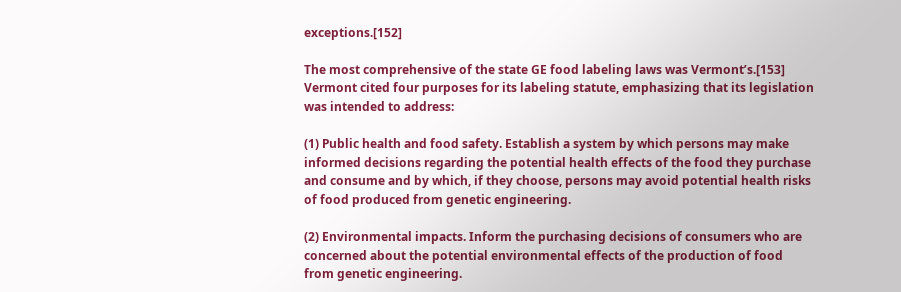exceptions.[152]

The most comprehensive of the state GE food labeling laws was Vermont’s.[153] Vermont cited four purposes for its labeling statute, emphasizing that its legislation was intended to address:

(1) Public health and food safety. Establish a system by which persons may make informed decisions regarding the potential health effects of the food they purchase and consume and by which, if they choose, persons may avoid potential health risks of food produced from genetic engineering.

(2) Environmental impacts. Inform the purchasing decisions of consumers who are concerned about the potential environmental effects of the production of food from genetic engineering.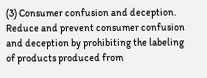(3) Consumer confusion and deception. Reduce and prevent consumer confusion and deception by prohibiting the labeling of products produced from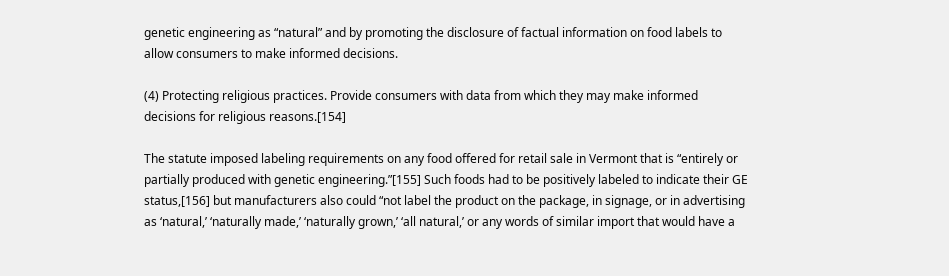genetic engineering as “natural” and by promoting the disclosure of factual information on food labels to allow consumers to make informed decisions.

(4) Protecting religious practices. Provide consumers with data from which they may make informed decisions for religious reasons.[154]

The statute imposed labeling requirements on any food offered for retail sale in Vermont that is “entirely or partially produced with genetic engineering.”[155] Such foods had to be positively labeled to indicate their GE status,[156] but manufacturers also could “not label the product on the package, in signage, or in advertising as ‘natural,’ ‘naturally made,’ ‘naturally grown,’ ‘all natural,’ or any words of similar import that would have a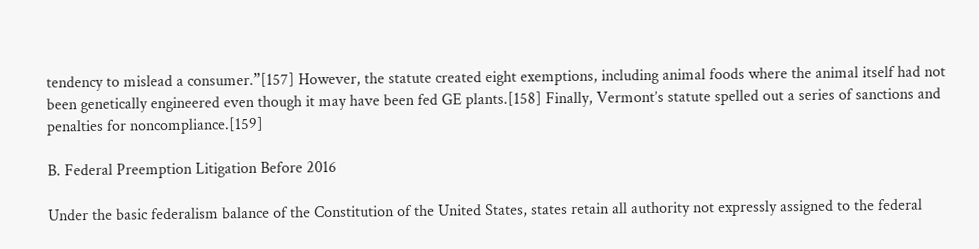tendency to mislead a consumer.”[157] However, the statute created eight exemptions, including animal foods where the animal itself had not been genetically engineered even though it may have been fed GE plants.[158] Finally, Vermont’s statute spelled out a series of sanctions and penalties for noncompliance.[159]

B. Federal Preemption Litigation Before 2016

Under the basic federalism balance of the Constitution of the United States, states retain all authority not expressly assigned to the federal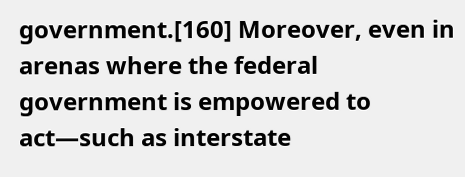government.[160] Moreover, even in arenas where the federal government is empowered to act—such as interstate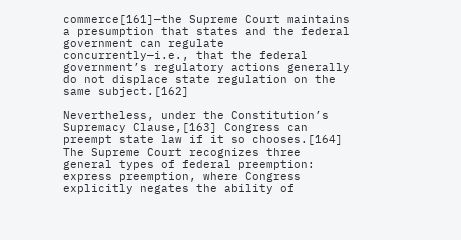commerce[161]—the Supreme Court maintains a presumption that states and the federal government can regulate concurrently—i.e., that the federal government’s regulatory actions generally do not displace state regulation on the same subject.[162]

Nevertheless, under the Constitution’s Supremacy Clause,[163] Congress can preempt state law if it so chooses.[164] The Supreme Court recognizes three general types of federal preemption: express preemption, where Congress explicitly negates the ability of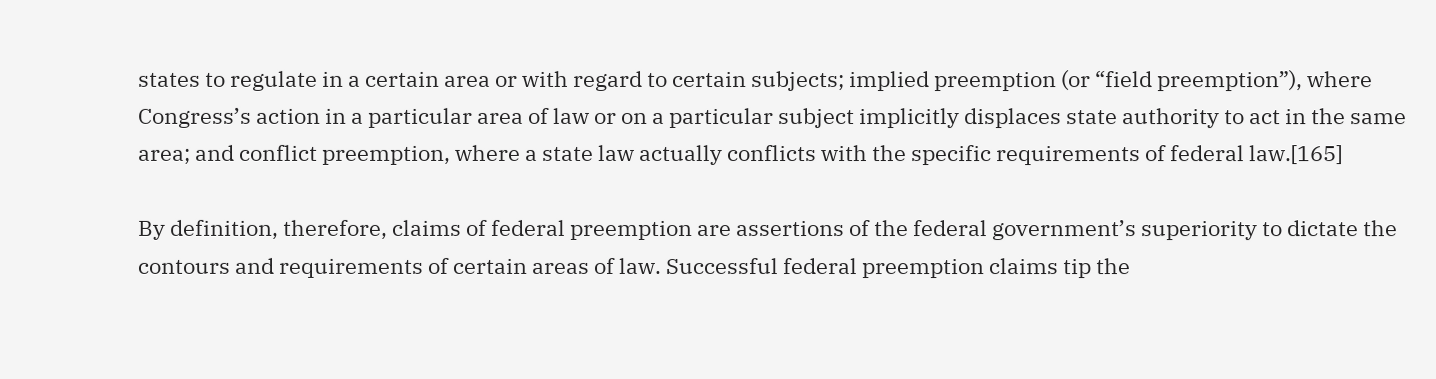states to regulate in a certain area or with regard to certain subjects; implied preemption (or “field preemption”), where Congress’s action in a particular area of law or on a particular subject implicitly displaces state authority to act in the same area; and conflict preemption, where a state law actually conflicts with the specific requirements of federal law.[165]

By definition, therefore, claims of federal preemption are assertions of the federal government’s superiority to dictate the contours and requirements of certain areas of law. Successful federal preemption claims tip the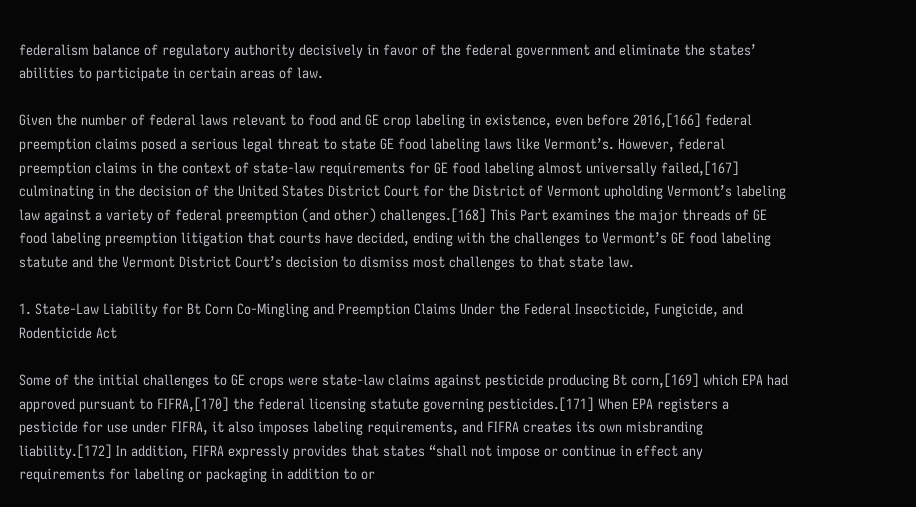federalism balance of regulatory authority decisively in favor of the federal government and eliminate the states’ abilities to participate in certain areas of law.

Given the number of federal laws relevant to food and GE crop labeling in existence, even before 2016,[166] federal preemption claims posed a serious legal threat to state GE food labeling laws like Vermont’s. However, federal preemption claims in the context of state-law requirements for GE food labeling almost universally failed,[167] culminating in the decision of the United States District Court for the District of Vermont upholding Vermont’s labeling law against a variety of federal preemption (and other) challenges.[168] This Part examines the major threads of GE food labeling preemption litigation that courts have decided, ending with the challenges to Vermont’s GE food labeling statute and the Vermont District Court’s decision to dismiss most challenges to that state law.

1. State-Law Liability for Bt Corn Co-Mingling and Preemption Claims Under the Federal Insecticide, Fungicide, and Rodenticide Act

Some of the initial challenges to GE crops were state-law claims against pesticide producing Bt corn,[169] which EPA had approved pursuant to FIFRA,[170] the federal licensing statute governing pesticides.[171] When EPA registers a pesticide for use under FIFRA, it also imposes labeling requirements, and FIFRA creates its own misbranding liability.[172] In addition, FIFRA expressly provides that states “shall not impose or continue in effect any requirements for labeling or packaging in addition to or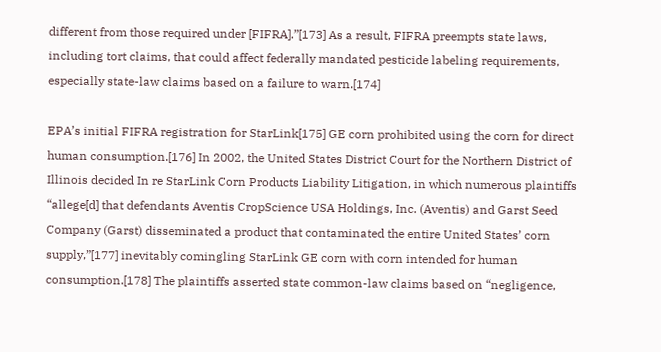different from those required under [FIFRA].”[173] As a result, FIFRA preempts state laws, including tort claims, that could affect federally mandated pesticide labeling requirements, especially state-law claims based on a failure to warn.[174]

EPA’s initial FIFRA registration for StarLink[175] GE corn prohibited using the corn for direct human consumption.[176] In 2002, the United States District Court for the Northern District of Illinois decided In re StarLink Corn Products Liability Litigation, in which numerous plaintiffs “allege[d] that defendants Aventis CropScience USA Holdings, Inc. (Aventis) and Garst Seed Company (Garst) disseminated a product that contaminated the entire United States’ corn supply,”[177] inevitably comingling StarLink GE corn with corn intended for human consumption.[178] The plaintiffs asserted state common-law claims based on “negligence,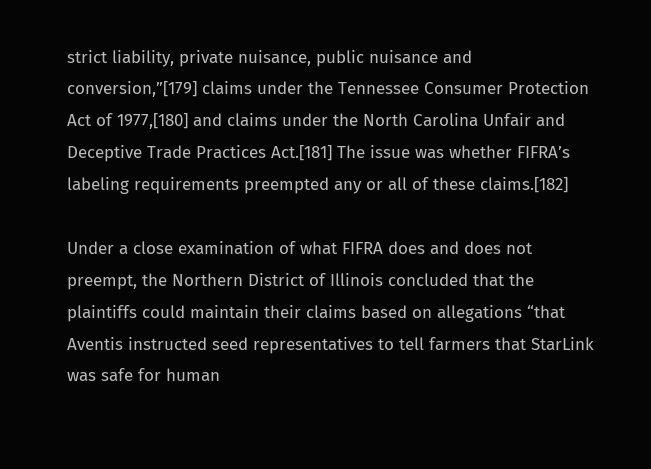strict liability, private nuisance, public nuisance and conversion,”[179] claims under the Tennessee Consumer Protection Act of 1977,[180] and claims under the North Carolina Unfair and Deceptive Trade Practices Act.[181] The issue was whether FIFRA’s labeling requirements preempted any or all of these claims.[182]

Under a close examination of what FIFRA does and does not preempt, the Northern District of Illinois concluded that the plaintiffs could maintain their claims based on allegations “that Aventis instructed seed representatives to tell farmers that StarLink was safe for human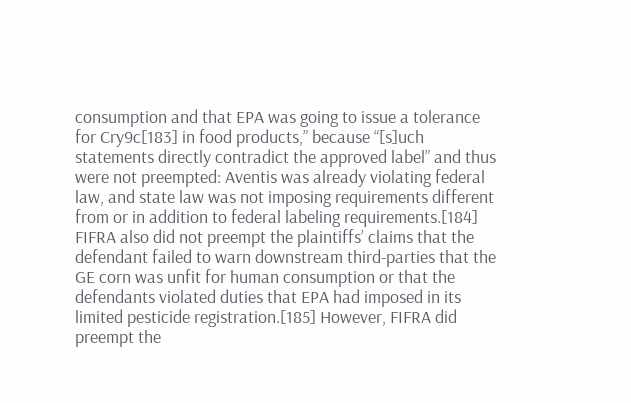consumption and that EPA was going to issue a tolerance for Cry9c[183] in food products,” because “[s]uch statements directly contradict the approved label” and thus were not preempted: Aventis was already violating federal law, and state law was not imposing requirements different from or in addition to federal labeling requirements.[184] FIFRA also did not preempt the plaintiffs’ claims that the defendant failed to warn downstream third-parties that the GE corn was unfit for human consumption or that the defendants violated duties that EPA had imposed in its limited pesticide registration.[185] However, FIFRA did preempt the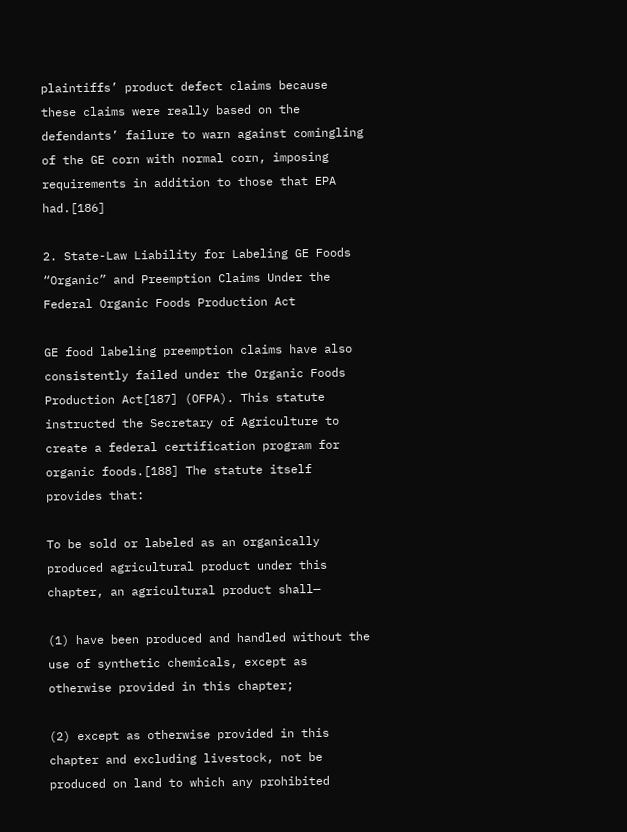plaintiffs’ product defect claims because these claims were really based on the defendants’ failure to warn against comingling of the GE corn with normal corn, imposing requirements in addition to those that EPA had.[186]

2. State-Law Liability for Labeling GE Foods “Organic” and Preemption Claims Under the Federal Organic Foods Production Act

GE food labeling preemption claims have also consistently failed under the Organic Foods Production Act[187] (OFPA). This statute instructed the Secretary of Agriculture to create a federal certification program for organic foods.[188] The statute itself provides that:

To be sold or labeled as an organically produced agricultural product under this chapter, an agricultural product shall—

(1) have been produced and handled without the use of synthetic chemicals, except as otherwise provided in this chapter;

(2) except as otherwise provided in this chapter and excluding livestock, not be produced on land to which any prohibited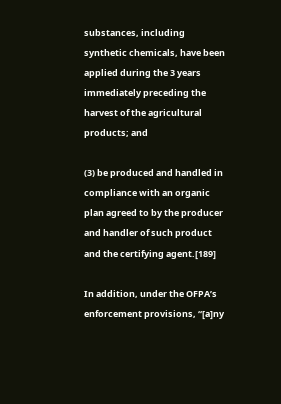substances, including synthetic chemicals, have been applied during the 3 years immediately preceding the harvest of the agricultural products; and

(3) be produced and handled in compliance with an organic plan agreed to by the producer and handler of such product and the certifying agent.[189]

In addition, under the OFPA’s enforcement provisions, “[a]ny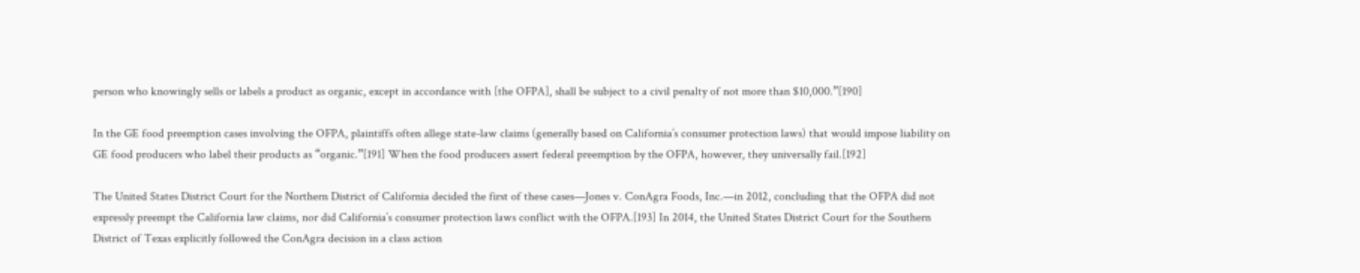person who knowingly sells or labels a product as organic, except in accordance with [the OFPA], shall be subject to a civil penalty of not more than $10,000.”[190]

In the GE food preemption cases involving the OFPA, plaintiffs often allege state-law claims (generally based on California’s consumer protection laws) that would impose liability on GE food producers who label their products as “organic.”[191] When the food producers assert federal preemption by the OFPA, however, they universally fail.[192]

The United States District Court for the Northern District of California decided the first of these cases—Jones v. ConAgra Foods, Inc.—in 2012, concluding that the OFPA did not expressly preempt the California law claims, nor did California’s consumer protection laws conflict with the OFPA.[193] In 2014, the United States District Court for the Southern District of Texas explicitly followed the ConAgra decision in a class action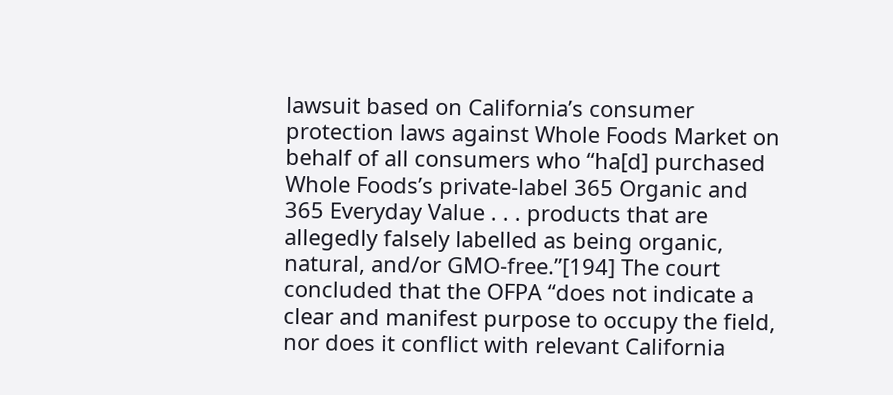lawsuit based on California’s consumer protection laws against Whole Foods Market on behalf of all consumers who “ha[d] purchased Whole Foods’s private-label 365 Organic and 365 Everyday Value . . . products that are allegedly falsely labelled as being organic, natural, and/or GMO-free.”[194] The court concluded that the OFPA “does not indicate a clear and manifest purpose to occupy the field, nor does it conflict with relevant California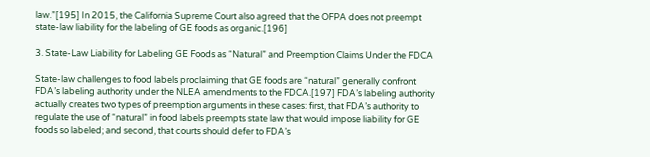law.”[195] In 2015, the California Supreme Court also agreed that the OFPA does not preempt state-law liability for the labeling of GE foods as organic.[196]

3. State-Law Liability for Labeling GE Foods as “Natural” and Preemption Claims Under the FDCA

State-law challenges to food labels proclaiming that GE foods are “natural” generally confront FDA’s labeling authority under the NLEA amendments to the FDCA.[197] FDA’s labeling authority actually creates two types of preemption arguments in these cases: first, that FDA’s authority to regulate the use of “natural” in food labels preempts state law that would impose liability for GE foods so labeled; and second, that courts should defer to FDA’s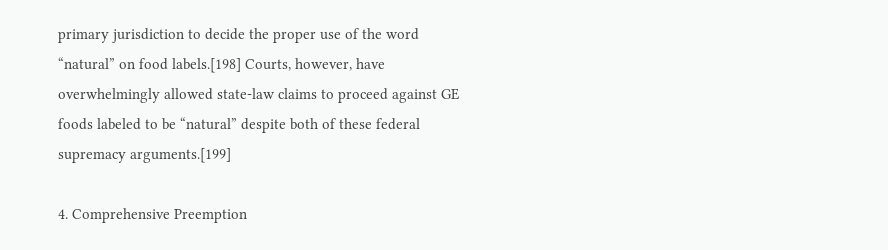primary jurisdiction to decide the proper use of the word “natural” on food labels.[198] Courts, however, have overwhelmingly allowed state-law claims to proceed against GE foods labeled to be “natural” despite both of these federal supremacy arguments.[199]

4. Comprehensive Preemption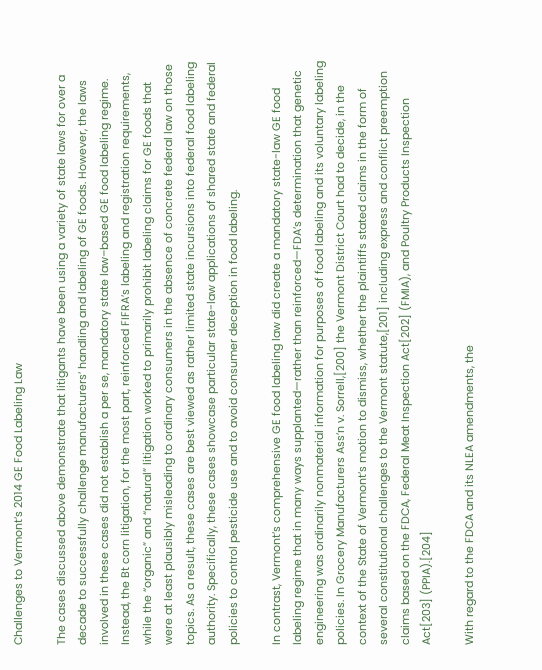Challenges to Vermont’s 2014 GE Food Labeling Law

The cases discussed above demonstrate that litigants have been using a variety of state laws for over a decade to successfully challenge manufacturers’ handling and labeling of GE foods. However, the laws involved in these cases did not establish a per se, mandatory state law–based GE food labeling regime. Instead, the Bt corn litigation, for the most part, reinforced FIFRA’s labeling and registration requirements, while the “organic” and “natural” litigation worked to primarily prohibit labeling claims for GE foods that were at least plausibly misleading to ordinary consumers in the absence of concrete federal law on those topics. As a result, these cases are best viewed as rather limited state incursions into federal food labeling authority. Specifically, these cases showcase particular state-law applications of shared state and federal policies to control pesticide use and to avoid consumer deception in food labeling.

In contrast, Vermont’s comprehensive GE food labeling law did create a mandatory state-law GE food labeling regime that in many ways supplanted—rather than reinforced—FDA’s determination that genetic engineering was ordinarily nonmaterial information for purposes of food labeling and its voluntary labeling policies. In Grocery Manufacturers Ass’n v. Sorrell,[200] the Vermont District Court had to decide, in the context of the State of Vermont’s motion to dismiss, whether the plaintiffs stated claims in the form of several constitutional challenges to the Vermont statute,[201] including express and conflict preemption claims based on the FDCA, Federal Meat Inspection Act[202] (FMIA), and Poultry Products Inspection Act[203] (PPIA).[204]

With regard to the FDCA and its NLEA amendments, the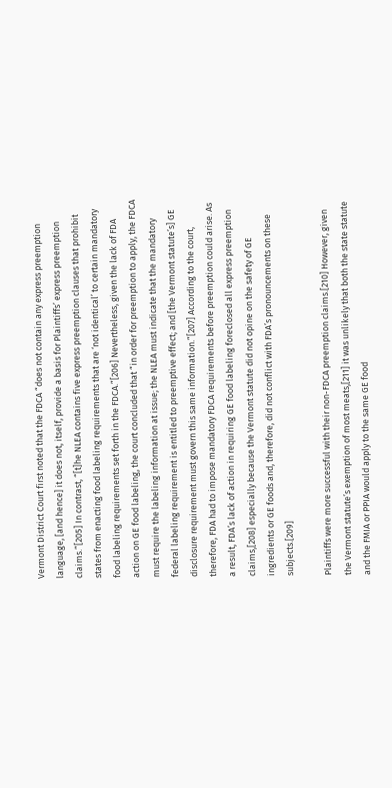Vermont District Court first noted that the FDCA “does not contain any express preemption language, [and hence] it does not, itself, provide a basis for Plaintiffs’ express preemption claims.”[205] In contrast, “[t]he NLEA contains five express preemption clauses that prohibit states from enacting food labeling requirements that are ‘not identical’ to certain mandatory food labeling requirements set forth in the FDCA.”[206] Nevertheless, given the lack of FDA action on GE food labeling, the court concluded that “in order for preemption to apply, the FDCA must require the labeling information at issue; the NLEA must indicate that the mandatory federal labeling requirement is entitled to preemptive effect; and [the Vermont statute’s] GE disclosure requirement must govern this same information.”[207] According to the court, therefore, FDA had to impose mandatory FDCA requirements before preemption could arise. As a result, FDA’s lack of action in requiring GE food labeling foreclosed all express preemption claims,[208] especially because the Vermont statute did not opine on the safety of GE ingredients or GE foods and, therefore, did not conflict with FDA’s pronouncements on these subjects.[209]

Plaintiffs were more successful with their non-FDCA preemption claims.[210] However, given the Vermont statute’s exemption of most meats,[211] it was unlikely that both the state statute and the FMIA or PPIA would apply to the same GE food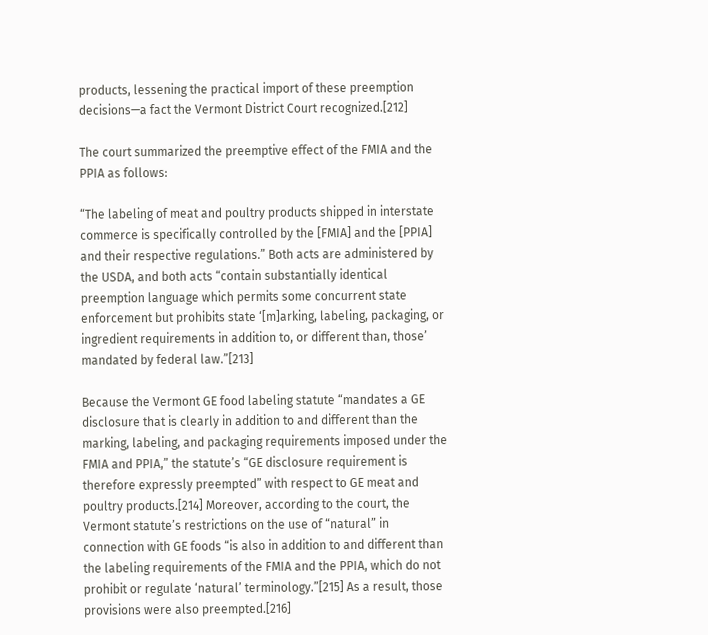products, lessening the practical import of these preemption decisions—a fact the Vermont District Court recognized.[212]

The court summarized the preemptive effect of the FMIA and the PPIA as follows:

“The labeling of meat and poultry products shipped in interstate commerce is specifically controlled by the [FMIA] and the [PPIA] and their respective regulations.” Both acts are administered by the USDA, and both acts “contain substantially identical preemption language which permits some concurrent state enforcement but prohibits state ‘[m]arking, labeling, packaging, or ingredient requirements in addition to, or different than, those’ mandated by federal law.”[213]

Because the Vermont GE food labeling statute “mandates a GE disclosure that is clearly in addition to and different than the marking, labeling, and packaging requirements imposed under the FMIA and PPIA,” the statute’s “GE disclosure requirement is therefore expressly preempted” with respect to GE meat and poultry products.[214] Moreover, according to the court, the Vermont statute’s restrictions on the use of “natural” in connection with GE foods “is also in addition to and different than the labeling requirements of the FMIA and the PPIA, which do not prohibit or regulate ‘natural’ terminology.”[215] As a result, those provisions were also preempted.[216]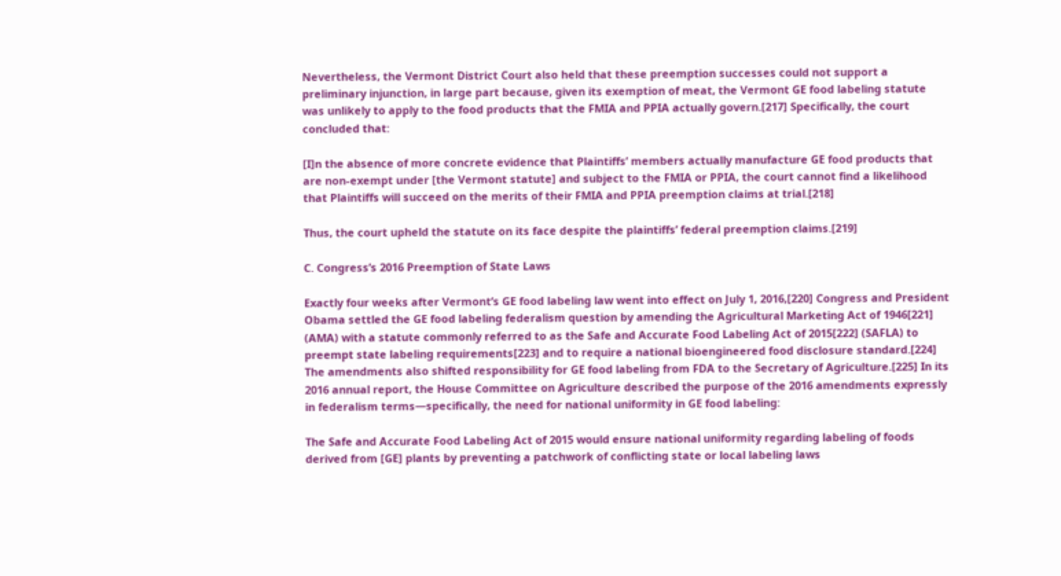Nevertheless, the Vermont District Court also held that these preemption successes could not support a preliminary injunction, in large part because, given its exemption of meat, the Vermont GE food labeling statute was unlikely to apply to the food products that the FMIA and PPIA actually govern.[217] Specifically, the court concluded that:

[I]n the absence of more concrete evidence that Plaintiffs’ members actually manufacture GE food products that are non-exempt under [the Vermont statute] and subject to the FMIA or PPIA, the court cannot find a likelihood that Plaintiffs will succeed on the merits of their FMIA and PPIA preemption claims at trial.[218]

Thus, the court upheld the statute on its face despite the plaintiffs’ federal preemption claims.[219]

C. Congress’s 2016 Preemption of State Laws

Exactly four weeks after Vermont’s GE food labeling law went into effect on July 1, 2016,[220] Congress and President Obama settled the GE food labeling federalism question by amending the Agricultural Marketing Act of 1946[221] (AMA) with a statute commonly referred to as the Safe and Accurate Food Labeling Act of 2015[222] (SAFLA) to preempt state labeling requirements[223] and to require a national bioengineered food disclosure standard.[224] The amendments also shifted responsibility for GE food labeling from FDA to the Secretary of Agriculture.[225] In its 2016 annual report, the House Committee on Agriculture described the purpose of the 2016 amendments expressly in federalism terms—specifically, the need for national uniformity in GE food labeling:

The Safe and Accurate Food Labeling Act of 2015 would ensure national uniformity regarding labeling of foods derived from [GE] plants by preventing a patchwork of conflicting state or local labeling laws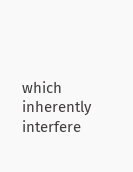which inherently interfere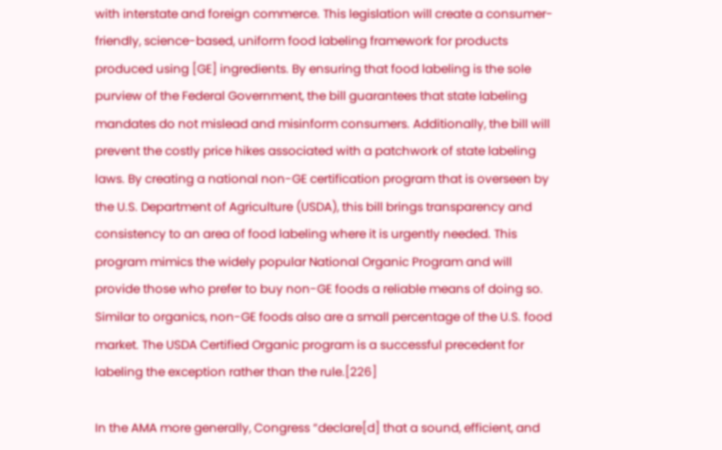with interstate and foreign commerce. This legislation will create a consumer-friendly, science-based, uniform food labeling framework for products produced using [GE] ingredients. By ensuring that food labeling is the sole purview of the Federal Government, the bill guarantees that state labeling mandates do not mislead and misinform consumers. Additionally, the bill will prevent the costly price hikes associated with a patchwork of state labeling laws. By creating a national non-GE certification program that is overseen by the U.S. Department of Agriculture (USDA), this bill brings transparency and consistency to an area of food labeling where it is urgently needed. This program mimics the widely popular National Organic Program and will provide those who prefer to buy non-GE foods a reliable means of doing so. Similar to organics, non-GE foods also are a small percentage of the U.S. food market. The USDA Certified Organic program is a successful precedent for labeling the exception rather than the rule.[226]

In the AMA more generally, Congress “declare[d] that a sound, efficient, and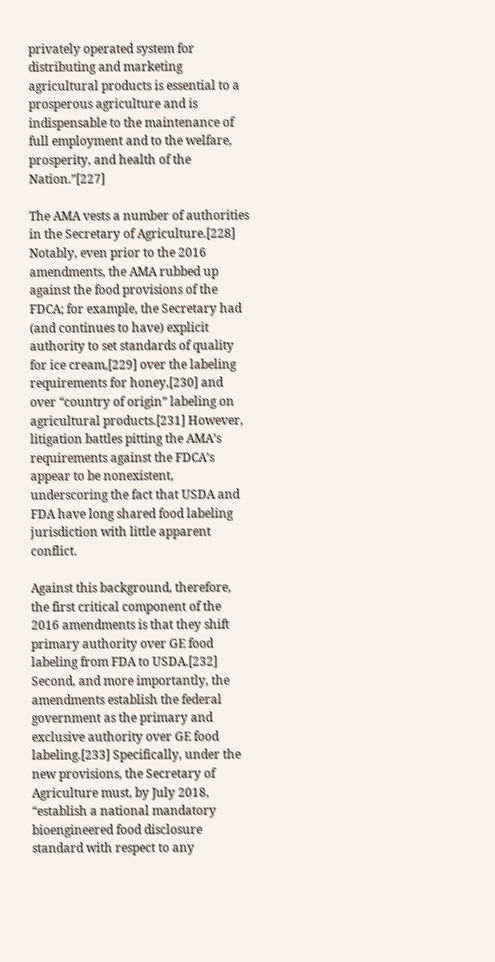privately operated system for distributing and marketing agricultural products is essential to a prosperous agriculture and is indispensable to the maintenance of full employment and to the welfare, prosperity, and health of the Nation.”[227]

The AMA vests a number of authorities in the Secretary of Agriculture.[228] Notably, even prior to the 2016 amendments, the AMA rubbed up against the food provisions of the FDCA; for example, the Secretary had (and continues to have) explicit authority to set standards of quality for ice cream,[229] over the labeling requirements for honey,[230] and over “country of origin” labeling on agricultural products.[231] However, litigation battles pitting the AMA’s requirements against the FDCA’s appear to be nonexistent, underscoring the fact that USDA and FDA have long shared food labeling jurisdiction with little apparent conflict.

Against this background, therefore, the first critical component of the 2016 amendments is that they shift primary authority over GE food labeling from FDA to USDA.[232] Second, and more importantly, the amendments establish the federal government as the primary and exclusive authority over GE food labeling.[233] Specifically, under the new provisions, the Secretary of Agriculture must, by July 2018, “establish a national mandatory bioengineered food disclosure standard with respect to any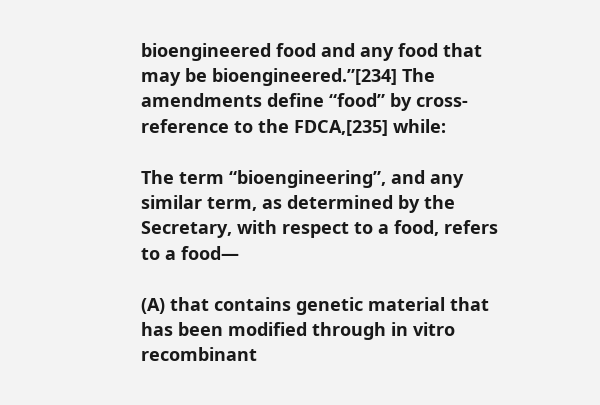bioengineered food and any food that may be bioengineered.”[234] The amendments define “food” by cross-reference to the FDCA,[235] while:

The term “bioengineering”, and any similar term, as determined by the Secretary, with respect to a food, refers to a food—

(A) that contains genetic material that has been modified through in vitro recombinant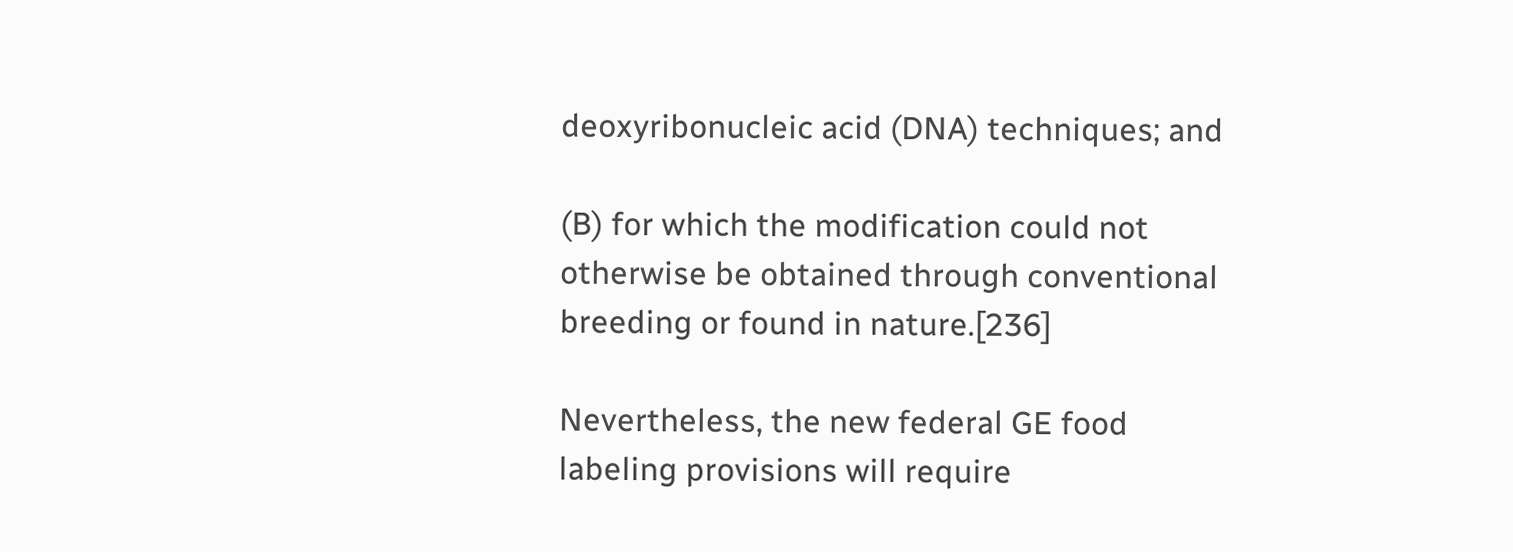deoxyribonucleic acid (DNA) techniques; and

(B) for which the modification could not otherwise be obtained through conventional breeding or found in nature.[236]

Nevertheless, the new federal GE food labeling provisions will require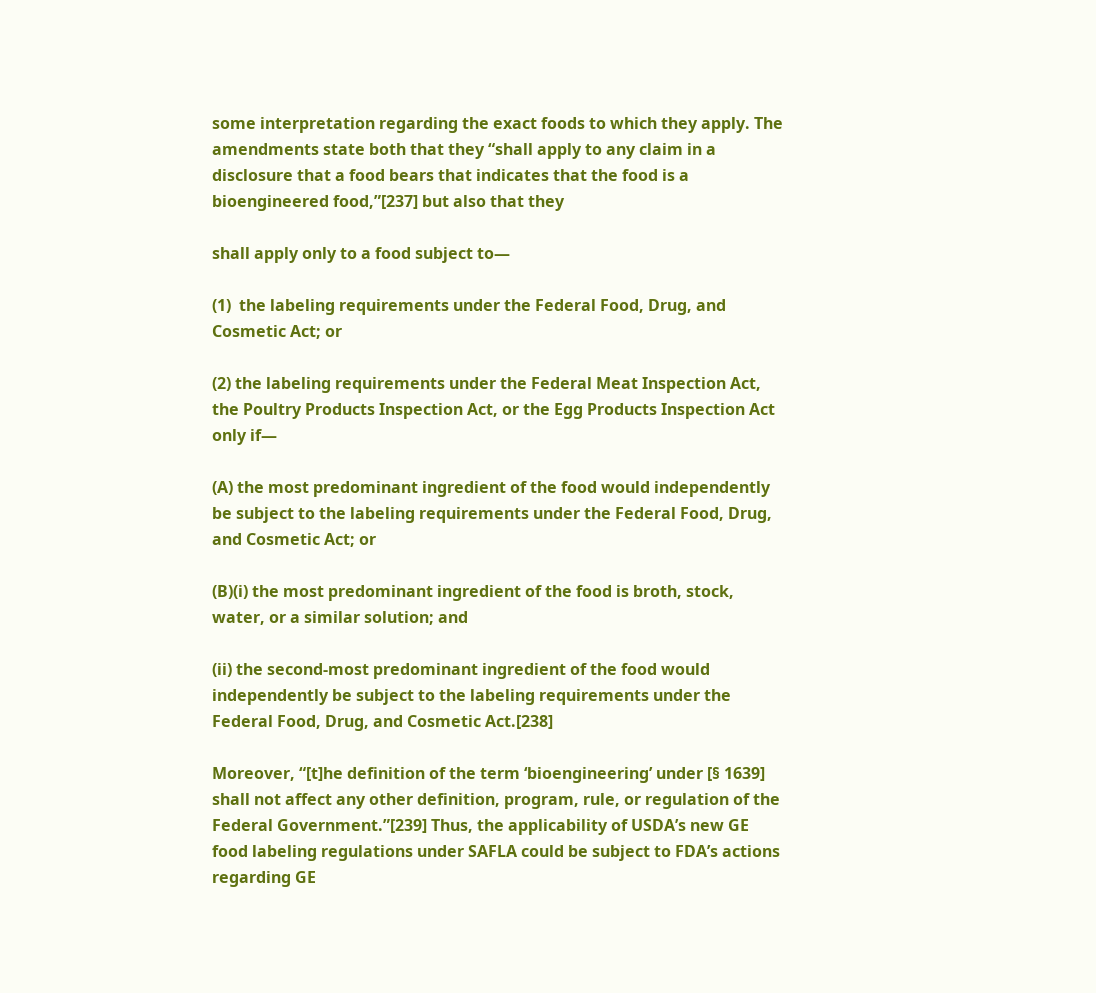some interpretation regarding the exact foods to which they apply. The amendments state both that they “shall apply to any claim in a disclosure that a food bears that indicates that the food is a bioengineered food,”[237] but also that they

shall apply only to a food subject to—

(1)  the labeling requirements under the Federal Food, Drug, and Cosmetic Act; or

(2) the labeling requirements under the Federal Meat Inspection Act, the Poultry Products Inspection Act, or the Egg Products Inspection Act only if—

(A) the most predominant ingredient of the food would independently be subject to the labeling requirements under the Federal Food, Drug, and Cosmetic Act; or

(B)(i) the most predominant ingredient of the food is broth, stock, water, or a similar solution; and

(ii) the second-most predominant ingredient of the food would independently be subject to the labeling requirements under the Federal Food, Drug, and Cosmetic Act.[238]

Moreover, “[t]he definition of the term ‘bioengineering’ under [§ 1639] shall not affect any other definition, program, rule, or regulation of the Federal Government.”[239] Thus, the applicability of USDA’s new GE food labeling regulations under SAFLA could be subject to FDA’s actions regarding GE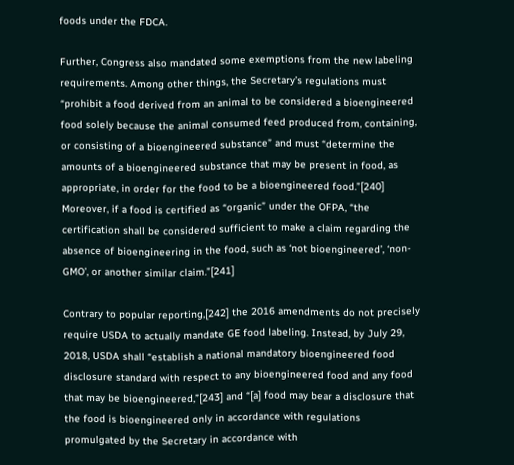foods under the FDCA.

Further, Congress also mandated some exemptions from the new labeling requirements. Among other things, the Secretary’s regulations must “prohibit a food derived from an animal to be considered a bioengineered food solely because the animal consumed feed produced from, containing, or consisting of a bioengineered substance” and must “determine the amounts of a bioengineered substance that may be present in food, as appropriate, in order for the food to be a bioengineered food.”[240] Moreover, if a food is certified as “organic” under the OFPA, “the certification shall be considered sufficient to make a claim regarding the absence of bioengineering in the food, such as ‘not bioengineered’, ‘non-GMO’, or another similar claim.”[241]

Contrary to popular reporting,[242] the 2016 amendments do not precisely require USDA to actually mandate GE food labeling. Instead, by July 29, 2018, USDA shall “establish a national mandatory bioengineered food disclosure standard with respect to any bioengineered food and any food that may be bioengineered,”[243] and “[a] food may bear a disclosure that the food is bioengineered only in accordance with regulations promulgated by the Secretary in accordance with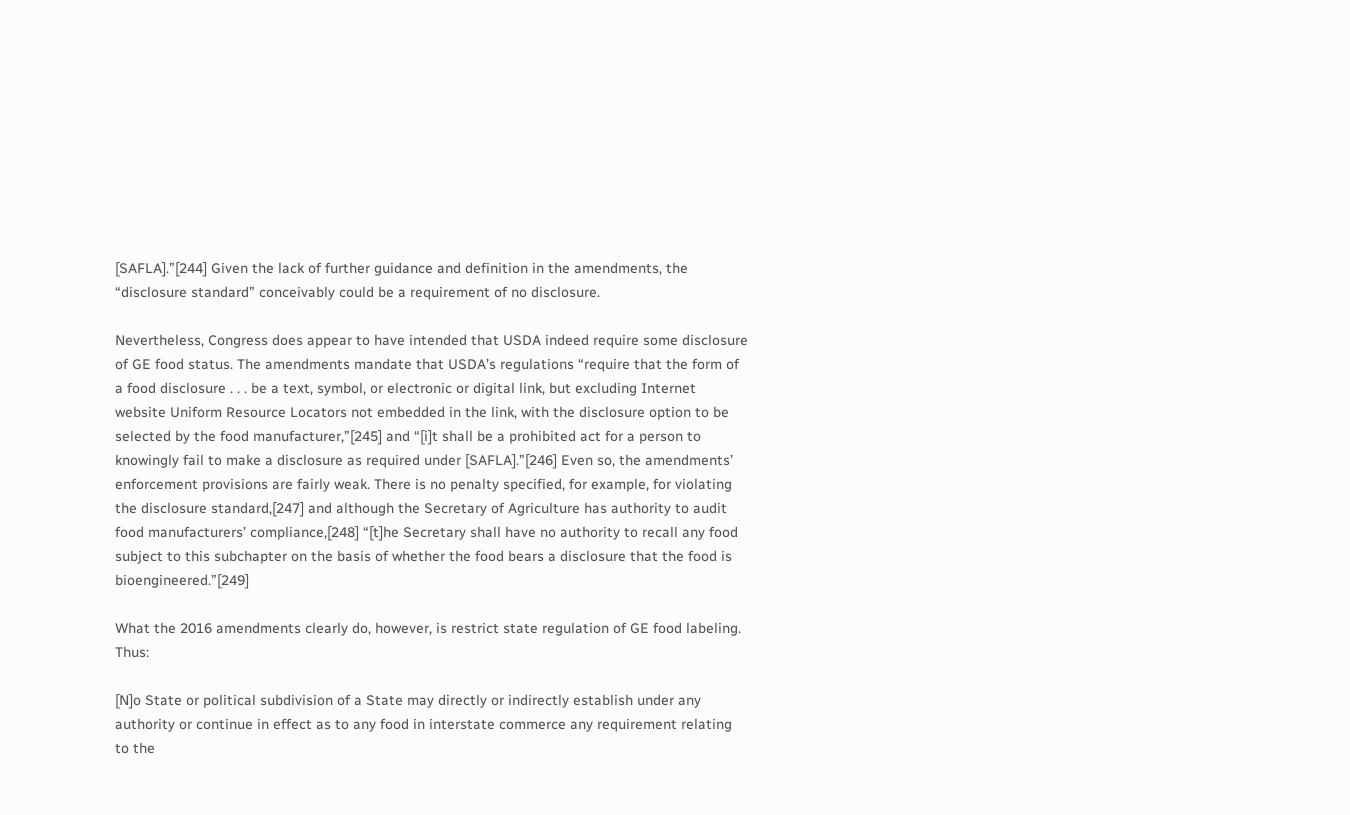[SAFLA].”[244] Given the lack of further guidance and definition in the amendments, the “disclosure standard” conceivably could be a requirement of no disclosure.

Nevertheless, Congress does appear to have intended that USDA indeed require some disclosure of GE food status. The amendments mandate that USDA’s regulations “require that the form of a food disclosure . . . be a text, symbol, or electronic or digital link, but excluding Internet website Uniform Resource Locators not embedded in the link, with the disclosure option to be selected by the food manufacturer,”[245] and “[i]t shall be a prohibited act for a person to knowingly fail to make a disclosure as required under [SAFLA].”[246] Even so, the amendments’ enforcement provisions are fairly weak. There is no penalty specified, for example, for violating the disclosure standard,[247] and although the Secretary of Agriculture has authority to audit food manufacturers’ compliance,[248] “[t]he Secretary shall have no authority to recall any food subject to this subchapter on the basis of whether the food bears a disclosure that the food is bioengineered.”[249]

What the 2016 amendments clearly do, however, is restrict state regulation of GE food labeling. Thus:

[N]o State or political subdivision of a State may directly or indirectly establish under any authority or continue in effect as to any food in interstate commerce any requirement relating to the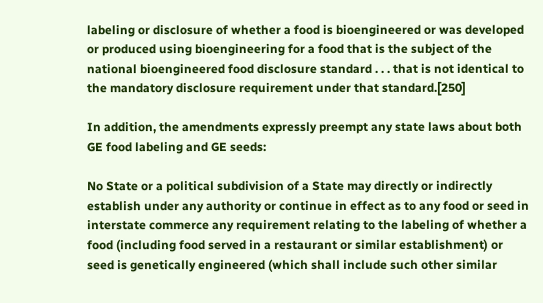labeling or disclosure of whether a food is bioengineered or was developed or produced using bioengineering for a food that is the subject of the national bioengineered food disclosure standard . . . that is not identical to the mandatory disclosure requirement under that standard.[250]

In addition, the amendments expressly preempt any state laws about both GE food labeling and GE seeds:

No State or a political subdivision of a State may directly or indirectly establish under any authority or continue in effect as to any food or seed in interstate commerce any requirement relating to the labeling of whether a food (including food served in a restaurant or similar establishment) or seed is genetically engineered (which shall include such other similar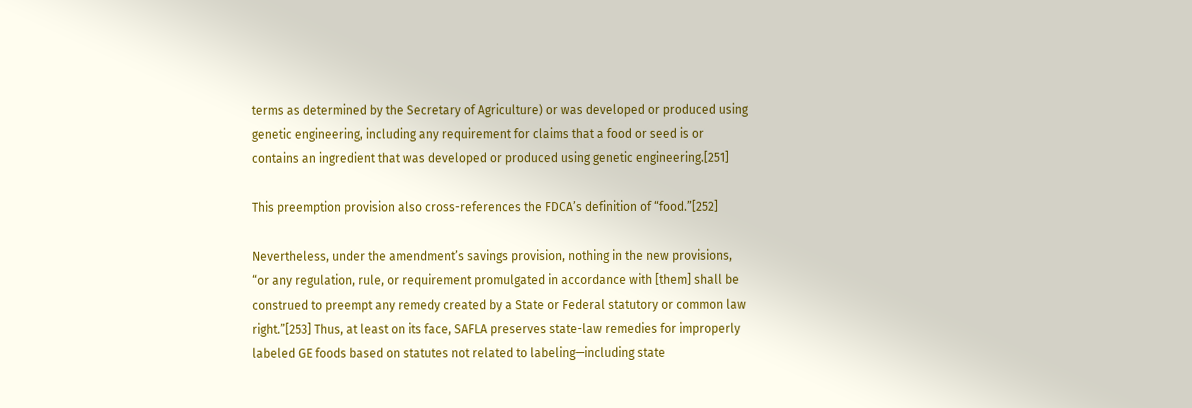terms as determined by the Secretary of Agriculture) or was developed or produced using genetic engineering, including any requirement for claims that a food or seed is or contains an ingredient that was developed or produced using genetic engineering.[251]

This preemption provision also cross-references the FDCA’s definition of “food.”[252]

Nevertheless, under the amendment’s savings provision, nothing in the new provisions, “or any regulation, rule, or requirement promulgated in accordance with [them] shall be construed to preempt any remedy created by a State or Federal statutory or common law right.”[253] Thus, at least on its face, SAFLA preserves state-law remedies for improperly labeled GE foods based on statutes not related to labeling—including state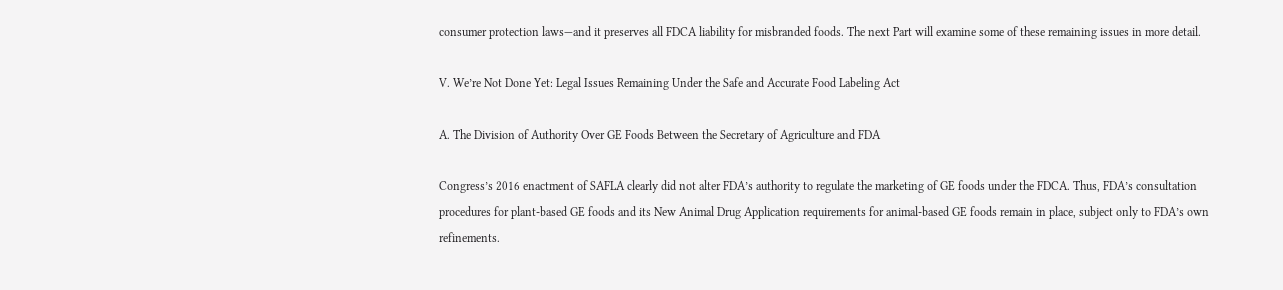consumer protection laws—and it preserves all FDCA liability for misbranded foods. The next Part will examine some of these remaining issues in more detail.

V. We’re Not Done Yet: Legal Issues Remaining Under the Safe and Accurate Food Labeling Act

A. The Division of Authority Over GE Foods Between the Secretary of Agriculture and FDA

Congress’s 2016 enactment of SAFLA clearly did not alter FDA’s authority to regulate the marketing of GE foods under the FDCA. Thus, FDA’s consultation procedures for plant-based GE foods and its New Animal Drug Application requirements for animal-based GE foods remain in place, subject only to FDA’s own refinements.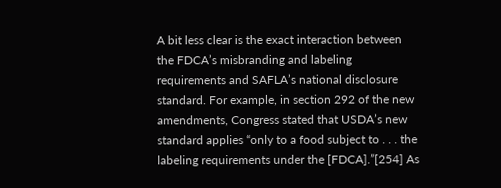A bit less clear is the exact interaction between the FDCA’s misbranding and labeling requirements and SAFLA’s national disclosure standard. For example, in section 292 of the new amendments, Congress stated that USDA’s new standard applies “only to a food subject to . . . the labeling requirements under the [FDCA].”[254] As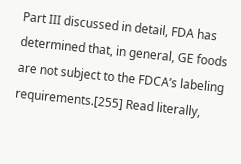Part III discussed in detail, FDA has determined that, in general, GE foods are not subject to the FDCA’s labeling requirements.[255] Read literally,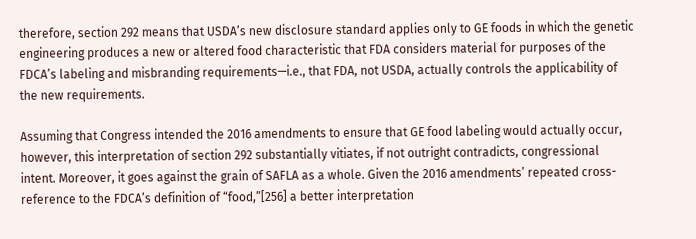therefore, section 292 means that USDA’s new disclosure standard applies only to GE foods in which the genetic engineering produces a new or altered food characteristic that FDA considers material for purposes of the FDCA’s labeling and misbranding requirements—i.e., that FDA, not USDA, actually controls the applicability of the new requirements.

Assuming that Congress intended the 2016 amendments to ensure that GE food labeling would actually occur, however, this interpretation of section 292 substantially vitiates, if not outright contradicts, congressional intent. Moreover, it goes against the grain of SAFLA as a whole. Given the 2016 amendments’ repeated cross-reference to the FDCA’s definition of “food,”[256] a better interpretation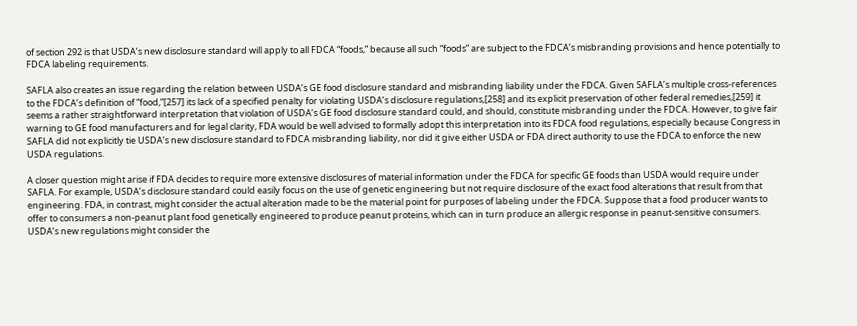of section 292 is that USDA’s new disclosure standard will apply to all FDCA “foods,” because all such “foods” are subject to the FDCA’s misbranding provisions and hence potentially to FDCA labeling requirements.

SAFLA also creates an issue regarding the relation between USDA’s GE food disclosure standard and misbranding liability under the FDCA. Given SAFLA’s multiple cross-references to the FDCA’s definition of “food,”[257] its lack of a specified penalty for violating USDA’s disclosure regulations,[258] and its explicit preservation of other federal remedies,[259] it seems a rather straightforward interpretation that violation of USDA’s GE food disclosure standard could, and should, constitute misbranding under the FDCA. However, to give fair warning to GE food manufacturers and for legal clarity, FDA would be well advised to formally adopt this interpretation into its FDCA food regulations, especially because Congress in SAFLA did not explicitly tie USDA’s new disclosure standard to FDCA misbranding liability, nor did it give either USDA or FDA direct authority to use the FDCA to enforce the new USDA regulations.

A closer question might arise if FDA decides to require more extensive disclosures of material information under the FDCA for specific GE foods than USDA would require under SAFLA. For example, USDA’s disclosure standard could easily focus on the use of genetic engineering but not require disclosure of the exact food alterations that result from that engineering. FDA, in contrast, might consider the actual alteration made to be the material point for purposes of labeling under the FDCA. Suppose that a food producer wants to offer to consumers a non-peanut plant food genetically engineered to produce peanut proteins, which can in turn produce an allergic response in peanut-sensitive consumers. USDA’s new regulations might consider the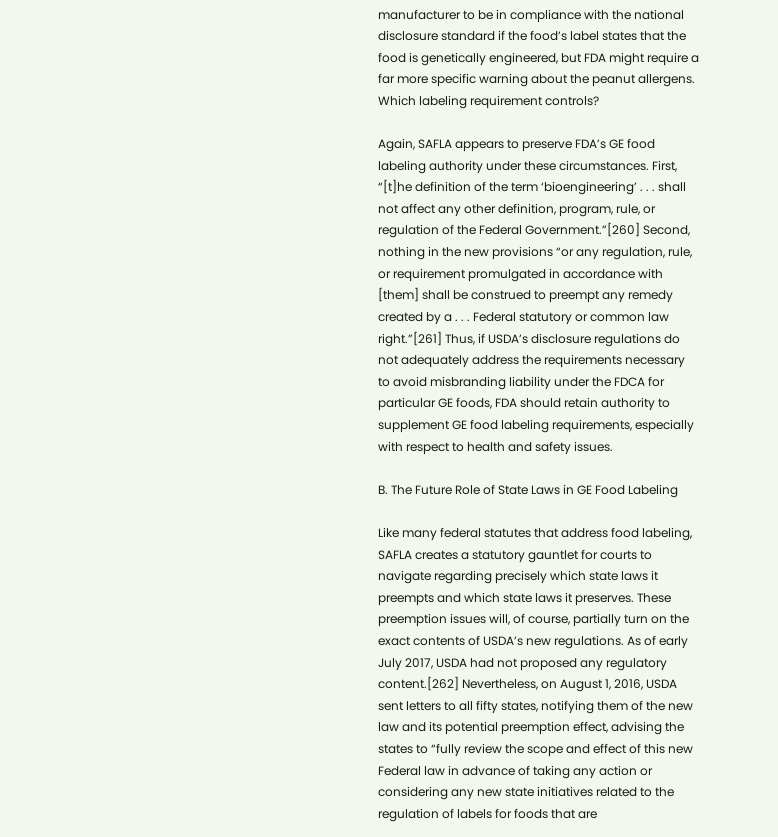manufacturer to be in compliance with the national disclosure standard if the food’s label states that the food is genetically engineered, but FDA might require a far more specific warning about the peanut allergens. Which labeling requirement controls?

Again, SAFLA appears to preserve FDA’s GE food labeling authority under these circumstances. First, “[t]he definition of the term ‘bioengineering’ . . . shall not affect any other definition, program, rule, or regulation of the Federal Government.”[260] Second, nothing in the new provisions “or any regulation, rule, or requirement promulgated in accordance with [them] shall be construed to preempt any remedy created by a . . . Federal statutory or common law right.”[261] Thus, if USDA’s disclosure regulations do not adequately address the requirements necessary to avoid misbranding liability under the FDCA for particular GE foods, FDA should retain authority to supplement GE food labeling requirements, especially with respect to health and safety issues.

B. The Future Role of State Laws in GE Food Labeling

Like many federal statutes that address food labeling, SAFLA creates a statutory gauntlet for courts to navigate regarding precisely which state laws it preempts and which state laws it preserves. These preemption issues will, of course, partially turn on the exact contents of USDA’s new regulations. As of early July 2017, USDA had not proposed any regulatory content.[262] Nevertheless, on August 1, 2016, USDA sent letters to all fifty states, notifying them of the new law and its potential preemption effect, advising the states to “fully review the scope and effect of this new Federal law in advance of taking any action or considering any new state initiatives related to the regulation of labels for foods that are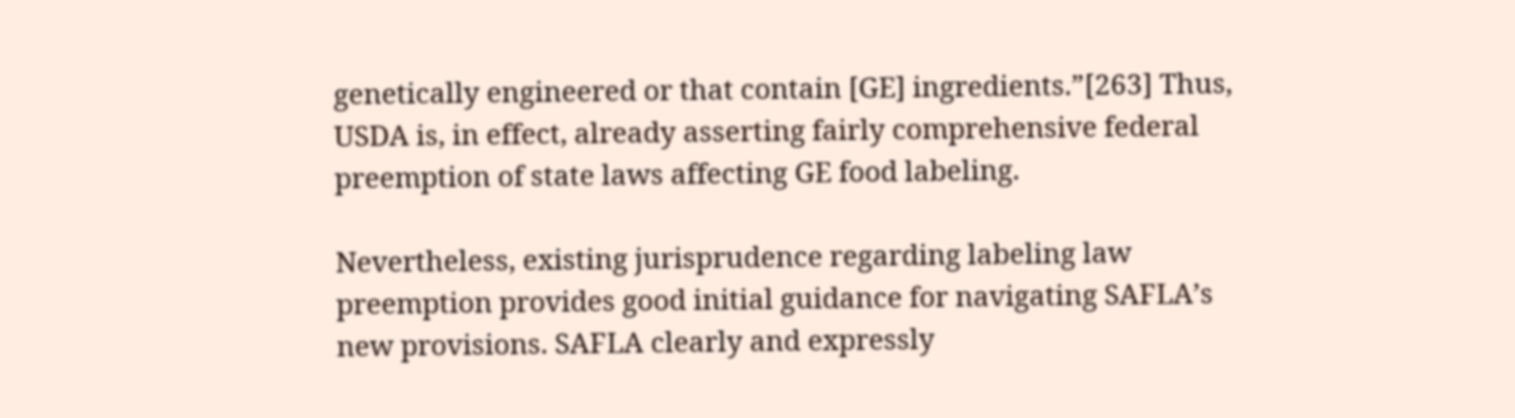genetically engineered or that contain [GE] ingredients.”[263] Thus, USDA is, in effect, already asserting fairly comprehensive federal preemption of state laws affecting GE food labeling.

Nevertheless, existing jurisprudence regarding labeling law preemption provides good initial guidance for navigating SAFLA’s new provisions. SAFLA clearly and expressly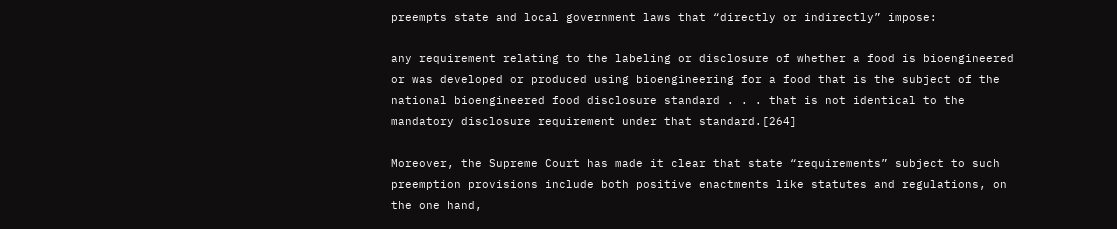preempts state and local government laws that “directly or indirectly” impose:

any requirement relating to the labeling or disclosure of whether a food is bioengineered or was developed or produced using bioengineering for a food that is the subject of the national bioengineered food disclosure standard . . . that is not identical to the mandatory disclosure requirement under that standard.[264]

Moreover, the Supreme Court has made it clear that state “requirements” subject to such preemption provisions include both positive enactments like statutes and regulations, on the one hand,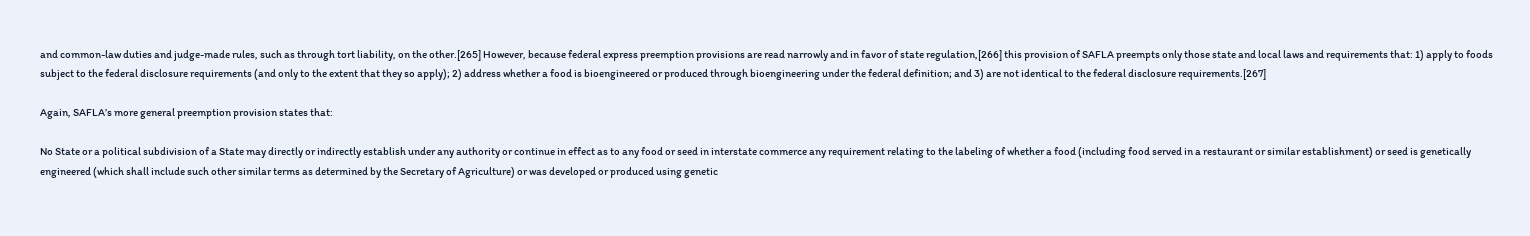and common-law duties and judge-made rules, such as through tort liability, on the other.[265] However, because federal express preemption provisions are read narrowly and in favor of state regulation,[266] this provision of SAFLA preempts only those state and local laws and requirements that: 1) apply to foods subject to the federal disclosure requirements (and only to the extent that they so apply); 2) address whether a food is bioengineered or produced through bioengineering under the federal definition; and 3) are not identical to the federal disclosure requirements.[267]

Again, SAFLA’s more general preemption provision states that:

No State or a political subdivision of a State may directly or indirectly establish under any authority or continue in effect as to any food or seed in interstate commerce any requirement relating to the labeling of whether a food (including food served in a restaurant or similar establishment) or seed is genetically engineered (which shall include such other similar terms as determined by the Secretary of Agriculture) or was developed or produced using genetic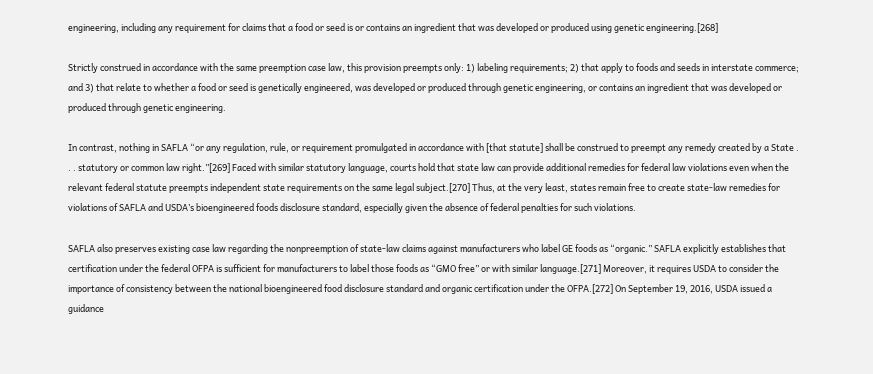engineering, including any requirement for claims that a food or seed is or contains an ingredient that was developed or produced using genetic engineering.[268]

Strictly construed in accordance with the same preemption case law, this provision preempts only: 1) labeling requirements; 2) that apply to foods and seeds in interstate commerce; and 3) that relate to whether a food or seed is genetically engineered, was developed or produced through genetic engineering, or contains an ingredient that was developed or produced through genetic engineering.

In contrast, nothing in SAFLA “or any regulation, rule, or requirement promulgated in accordance with [that statute] shall be construed to preempt any remedy created by a State . . . statutory or common law right.”[269] Faced with similar statutory language, courts hold that state law can provide additional remedies for federal law violations even when the relevant federal statute preempts independent state requirements on the same legal subject.[270] Thus, at the very least, states remain free to create state-law remedies for violations of SAFLA and USDA’s bioengineered foods disclosure standard, especially given the absence of federal penalties for such violations.

SAFLA also preserves existing case law regarding the nonpreemption of state-law claims against manufacturers who label GE foods as “organic.” SAFLA explicitly establishes that certification under the federal OFPA is sufficient for manufacturers to label those foods as “GMO free” or with similar language.[271] Moreover, it requires USDA to consider the importance of consistency between the national bioengineered food disclosure standard and organic certification under the OFPA.[272] On September 19, 2016, USDA issued a guidance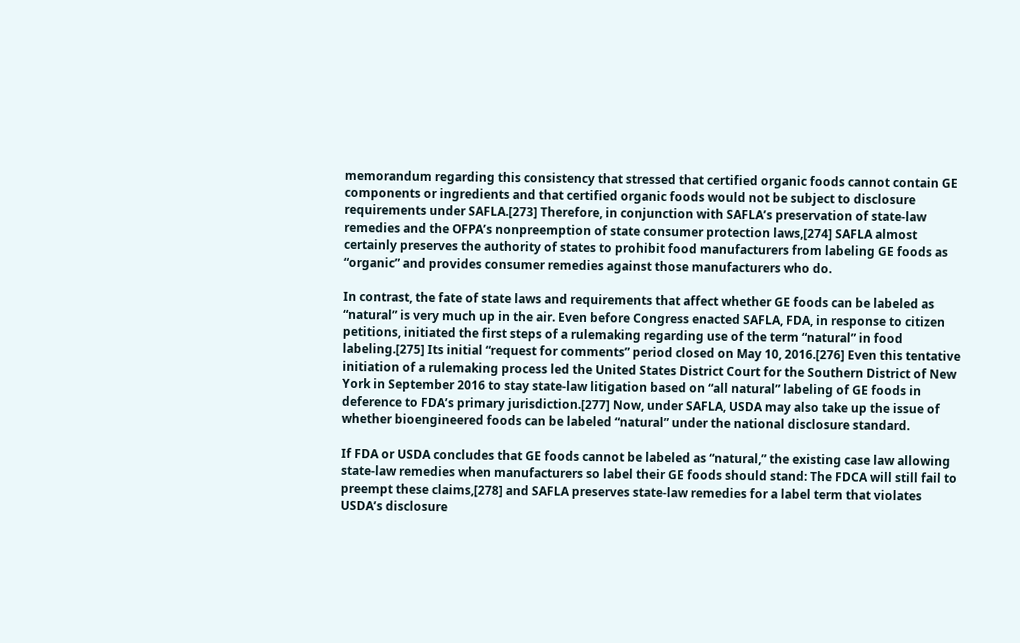memorandum regarding this consistency that stressed that certified organic foods cannot contain GE components or ingredients and that certified organic foods would not be subject to disclosure requirements under SAFLA.[273] Therefore, in conjunction with SAFLA’s preservation of state-law remedies and the OFPA’s nonpreemption of state consumer protection laws,[274] SAFLA almost certainly preserves the authority of states to prohibit food manufacturers from labeling GE foods as “organic” and provides consumer remedies against those manufacturers who do.

In contrast, the fate of state laws and requirements that affect whether GE foods can be labeled as “natural” is very much up in the air. Even before Congress enacted SAFLA, FDA, in response to citizen petitions, initiated the first steps of a rulemaking regarding use of the term “natural” in food labeling.[275] Its initial “request for comments” period closed on May 10, 2016.[276] Even this tentative initiation of a rulemaking process led the United States District Court for the Southern District of New York in September 2016 to stay state-law litigation based on “all natural” labeling of GE foods in deference to FDA’s primary jurisdiction.[277] Now, under SAFLA, USDA may also take up the issue of whether bioengineered foods can be labeled “natural” under the national disclosure standard.

If FDA or USDA concludes that GE foods cannot be labeled as “natural,” the existing case law allowing state-law remedies when manufacturers so label their GE foods should stand: The FDCA will still fail to preempt these claims,[278] and SAFLA preserves state-law remedies for a label term that violates USDA’s disclosure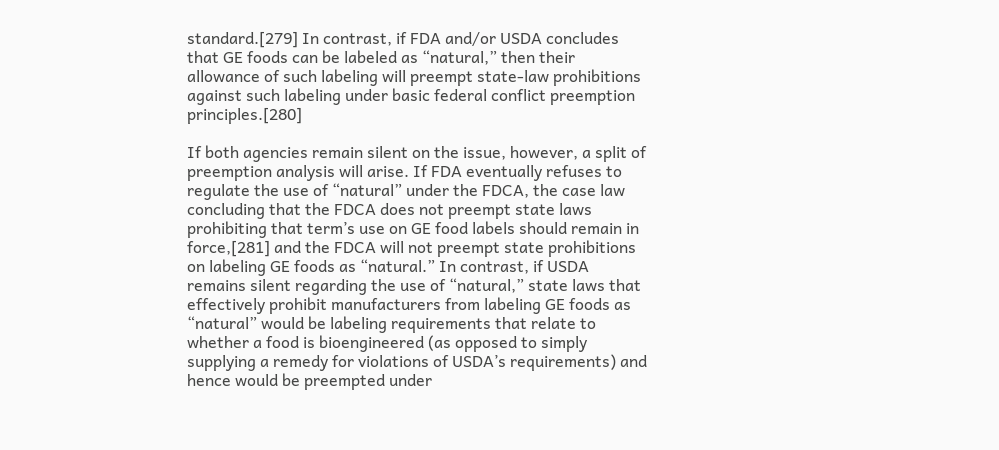standard.[279] In contrast, if FDA and/or USDA concludes that GE foods can be labeled as “natural,” then their allowance of such labeling will preempt state-law prohibitions against such labeling under basic federal conflict preemption principles.[280]

If both agencies remain silent on the issue, however, a split of preemption analysis will arise. If FDA eventually refuses to regulate the use of “natural” under the FDCA, the case law concluding that the FDCA does not preempt state laws prohibiting that term’s use on GE food labels should remain in force,[281] and the FDCA will not preempt state prohibitions on labeling GE foods as “natural.” In contrast, if USDA remains silent regarding the use of “natural,” state laws that effectively prohibit manufacturers from labeling GE foods as “natural” would be labeling requirements that relate to whether a food is bioengineered (as opposed to simply supplying a remedy for violations of USDA’s requirements) and hence would be preempted under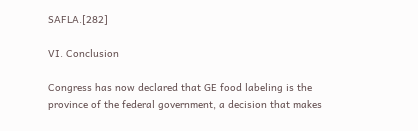SAFLA.[282]

VI. Conclusion

Congress has now declared that GE food labeling is the province of the federal government, a decision that makes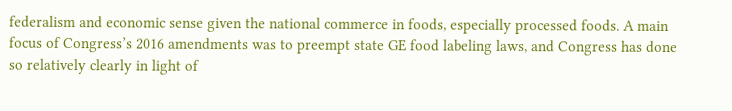federalism and economic sense given the national commerce in foods, especially processed foods. A main focus of Congress’s 2016 amendments was to preempt state GE food labeling laws, and Congress has done so relatively clearly in light of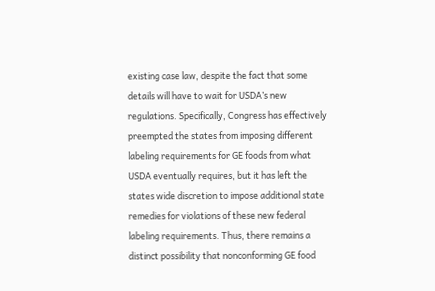existing case law, despite the fact that some details will have to wait for USDA’s new regulations. Specifically, Congress has effectively preempted the states from imposing different labeling requirements for GE foods from what USDA eventually requires, but it has left the states wide discretion to impose additional state remedies for violations of these new federal labeling requirements. Thus, there remains a distinct possibility that nonconforming GE food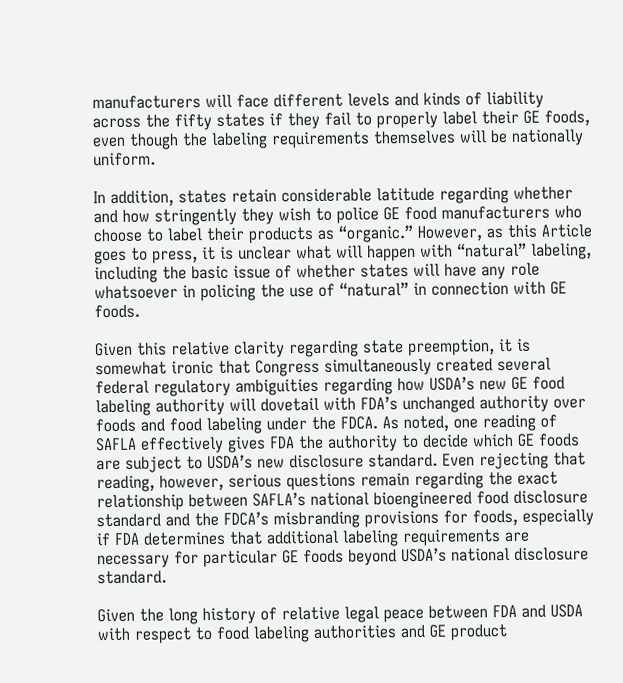manufacturers will face different levels and kinds of liability across the fifty states if they fail to properly label their GE foods, even though the labeling requirements themselves will be nationally uniform.

In addition, states retain considerable latitude regarding whether and how stringently they wish to police GE food manufacturers who choose to label their products as “organic.” However, as this Article goes to press, it is unclear what will happen with “natural” labeling, including the basic issue of whether states will have any role whatsoever in policing the use of “natural” in connection with GE foods.

Given this relative clarity regarding state preemption, it is somewhat ironic that Congress simultaneously created several federal regulatory ambiguities regarding how USDA’s new GE food labeling authority will dovetail with FDA’s unchanged authority over foods and food labeling under the FDCA. As noted, one reading of SAFLA effectively gives FDA the authority to decide which GE foods are subject to USDA’s new disclosure standard. Even rejecting that reading, however, serious questions remain regarding the exact relationship between SAFLA’s national bioengineered food disclosure standard and the FDCA’s misbranding provisions for foods, especially if FDA determines that additional labeling requirements are necessary for particular GE foods beyond USDA’s national disclosure standard.

Given the long history of relative legal peace between FDA and USDA with respect to food labeling authorities and GE product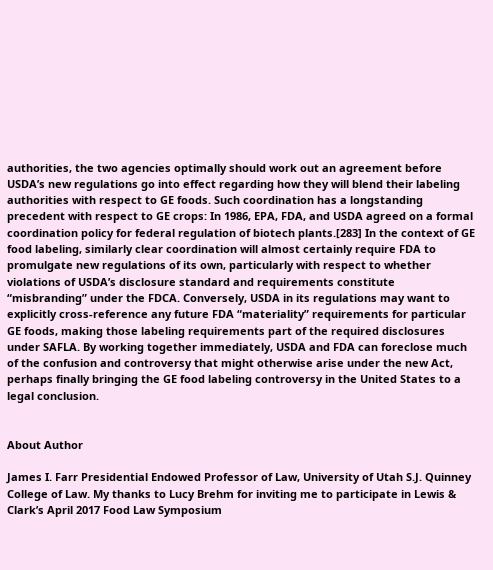authorities, the two agencies optimally should work out an agreement before USDA’s new regulations go into effect regarding how they will blend their labeling authorities with respect to GE foods. Such coordination has a longstanding precedent with respect to GE crops: In 1986, EPA, FDA, and USDA agreed on a formal coordination policy for federal regulation of biotech plants.[283] In the context of GE food labeling, similarly clear coordination will almost certainly require FDA to promulgate new regulations of its own, particularly with respect to whether violations of USDA’s disclosure standard and requirements constitute “misbranding” under the FDCA. Conversely, USDA in its regulations may want to explicitly cross-reference any future FDA “materiality” requirements for particular GE foods, making those labeling requirements part of the required disclosures under SAFLA. By working together immediately, USDA and FDA can foreclose much of the confusion and controversy that might otherwise arise under the new Act, perhaps finally bringing the GE food labeling controversy in the United States to a legal conclusion.


About Author

James I. Farr Presidential Endowed Professor of Law, University of Utah S.J. Quinney College of Law. My thanks to Lucy Brehm for inviting me to participate in Lewis & Clark’s April 2017 Food Law Symposium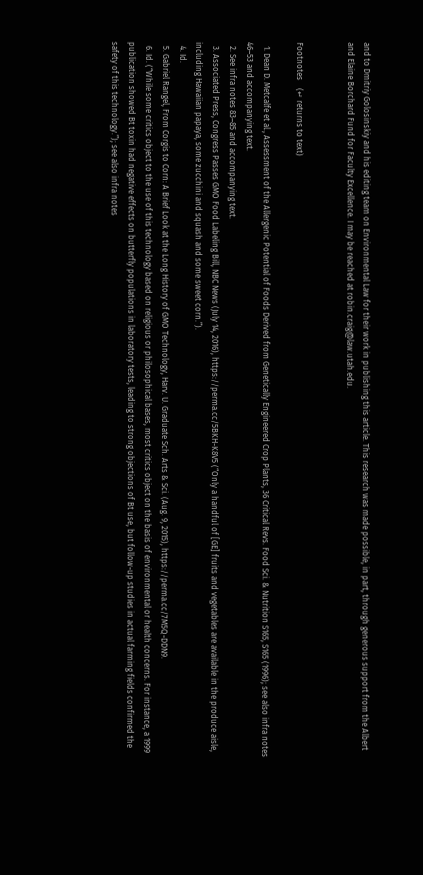and to Dmitriy Golosinskiy and his editing team on Environmental Law for their work in publishing this article. This research was made possible, in part, through generous support from the Albert and Elaine Borchard Fund for Faculty Excellence. I may be reached at robin.craig@law.utah.edu.


Footnotes    (↵ returns to text)

  1. Dean D. Metcalfe et al., Assessment of the Allergenic Potential of Foods Derived from Genetically Engineered Crop Plants, 36 Critical Revs. Food Sci. & Nutrition S165, S165 (1996); see also infra notes 46–53 and accompanying text.
  2. See infra notes 83–85 and accompanying text.
  3. Associated Press, Congress Passes GMO Food Labeling Bill, NBC News (July 14, 2016), https://perma.cc/5BKH-K8V5 (“Only a handful of [GE] fruits and vegetables are available in the produce aisle, including Hawaiian papaya, some zucchini and squash and some sweet corn.”).
  4. Id.
  5. Gabriel Rangel, From Corgis to Corn: A Brief Look at the Long History of GMO Technology, Harv. U. Graduate Sch. Arts & Sci. (Aug. 9, 2015), https://perma.cc/7M5Q-DDN9.
  6. Id. (“While some critics object to the use of this technology based on religious or philosophical bases, most critics object on the basis of environmental or health concerns. For instance, a 1999 publication showed Bt toxin had negative effects on butterfly populations in laboratory tests, leading to strong objections of Bt use, but follow-up studies in actual farming fields confirmed the safety of this technology.”); see also infra notes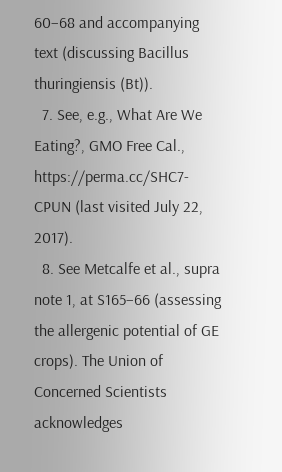60–68 and accompanying text (discussing Bacillus thuringiensis (Bt)).
  7. See, e.g., What Are We Eating?, GMO Free Cal., https://perma.cc/SHC7-CPUN (last visited July 22, 2017).
  8. See Metcalfe et al., supra note 1, at S165–66 (assessing the allergenic potential of GE crops). The Union of Concerned Scientists acknowledges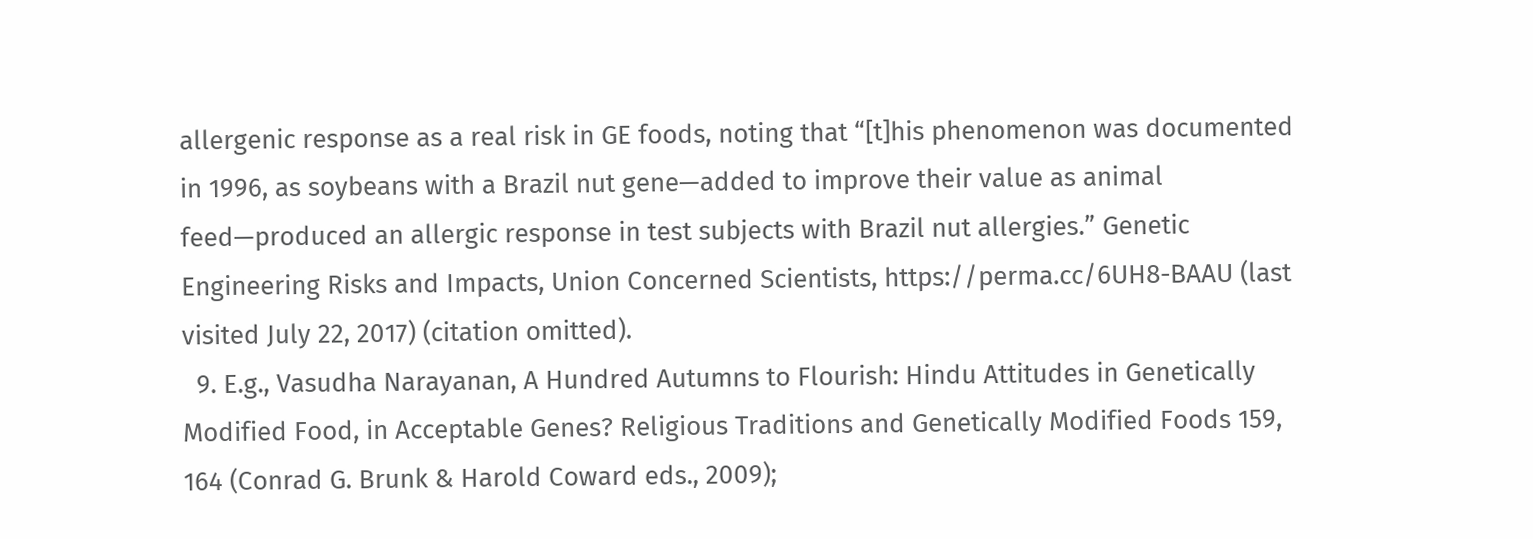allergenic response as a real risk in GE foods, noting that “[t]his phenomenon was documented in 1996, as soybeans with a Brazil nut gene—added to improve their value as animal feed—produced an allergic response in test subjects with Brazil nut allergies.” Genetic Engineering Risks and Impacts, Union Concerned Scientists, https://perma.cc/6UH8-BAAU (last visited July 22, 2017) (citation omitted).
  9. E.g., Vasudha Narayanan, A Hundred Autumns to Flourish: Hindu Attitudes in Genetically Modified Food, in Acceptable Genes? Religious Traditions and Genetically Modified Foods 159, 164 (Conrad G. Brunk & Harold Coward eds., 2009);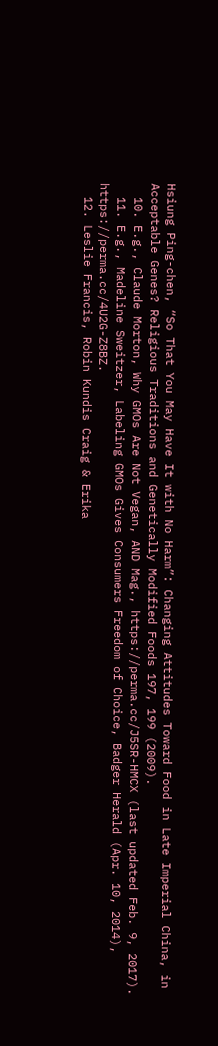Hsiung Ping-chen, “So That You May Have It with No Harm”: Changing Attitudes Toward Food in Late Imperial China, in Acceptable Genes? Religious Traditions and Genetically Modified Foods 197, 199 (2009).
  10. E.g., Claude Morton, Why GMOs Are Not Vegan, AND Mag., https://perma.cc/J5SR-HMCX (last updated Feb. 9, 2017).
  11. E.g., Madeline Sweitzer, Labeling GMOs Gives Consumers Freedom of Choice, Badger Herald (Apr. 10, 2014), https://perma.cc/4U2G-Z8BZ.
  12. Leslie Francis, Robin Kundis Craig & Erika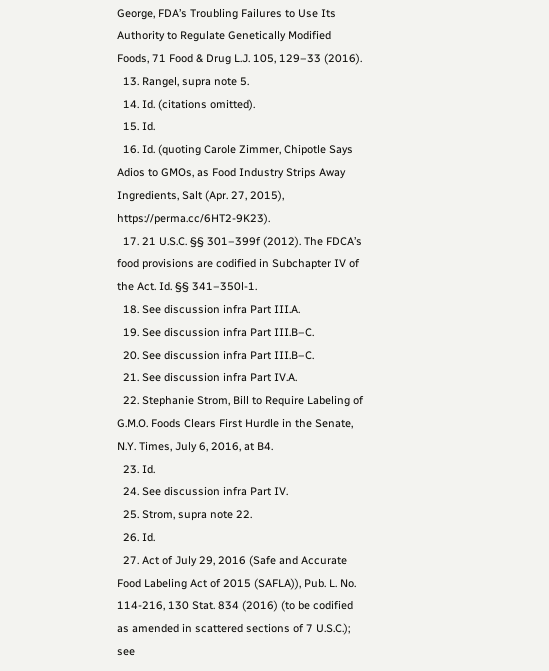George, FDA’s Troubling Failures to Use Its Authority to Regulate Genetically Modified Foods, 71 Food & Drug L.J. 105, 129–33 (2016).
  13. Rangel, supra note 5.
  14. Id. (citations omitted).
  15. Id.
  16. Id. (quoting Carole Zimmer, Chipotle Says Adios to GMOs, as Food Industry Strips Away Ingredients, Salt (Apr. 27, 2015), https://perma.cc/6HT2-9K23).
  17. 21 U.S.C. §§ 301–399f (2012). The FDCA’s food provisions are codified in Subchapter IV of the Act. Id. §§ 341–350l-1.
  18. See discussion infra Part III.A.
  19. See discussion infra Part III.B–C.
  20. See discussion infra Part III.B–C.
  21. See discussion infra Part IV.A.
  22. Stephanie Strom, Bill to Require Labeling of G.M.O. Foods Clears First Hurdle in the Senate, N.Y. Times, July 6, 2016, at B4.
  23. Id.
  24. See discussion infra Part IV.
  25. Strom, supra note 22.
  26. Id.
  27. Act of July 29, 2016 (Safe and Accurate Food Labeling Act of 2015 (SAFLA)), Pub. L. No. 114-216, 130 Stat. 834 (2016) (to be codified as amended in scattered sections of 7 U.S.C.); see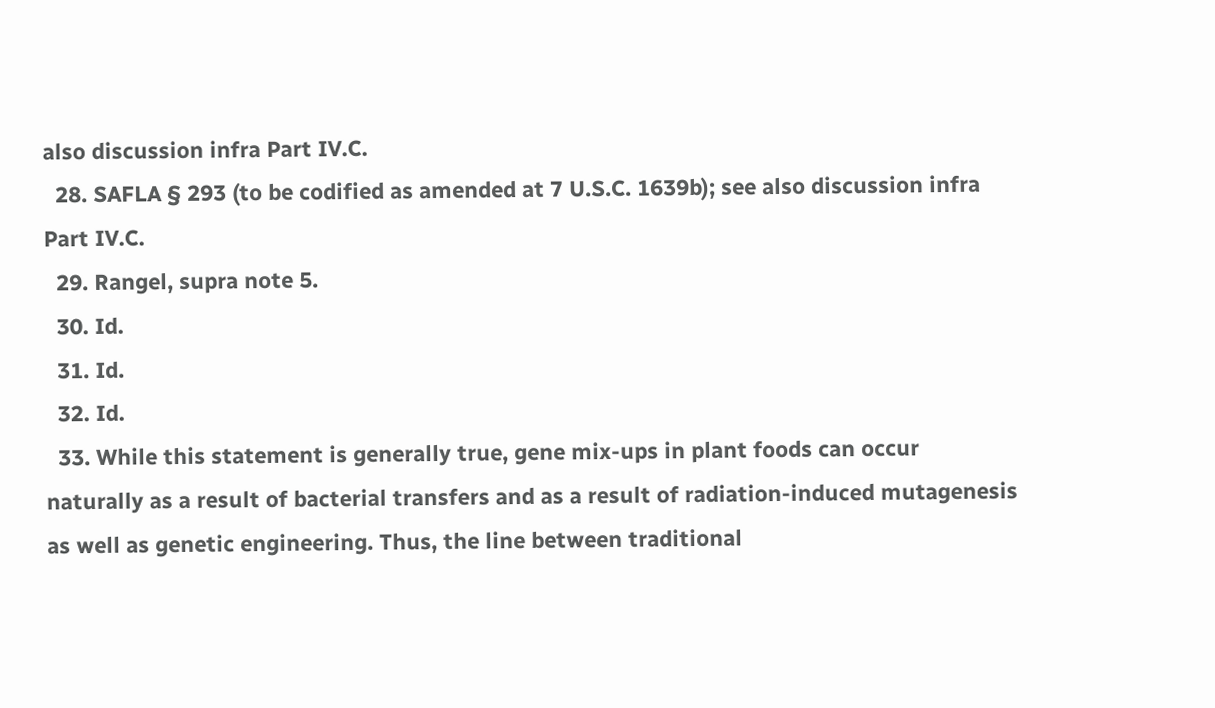also discussion infra Part IV.C.
  28. SAFLA § 293 (to be codified as amended at 7 U.S.C. 1639b); see also discussion infra Part IV.C.
  29. Rangel, supra note 5.
  30. Id.
  31. Id.
  32. Id.
  33. While this statement is generally true, gene mix-ups in plant foods can occur naturally as a result of bacterial transfers and as a result of radiation-induced mutagenesis as well as genetic engineering. Thus, the line between traditional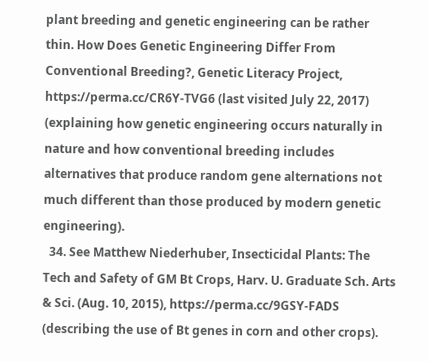plant breeding and genetic engineering can be rather thin. How Does Genetic Engineering Differ From Conventional Breeding?, Genetic Literacy Project, https://perma.cc/CR6Y-TVG6 (last visited July 22, 2017) (explaining how genetic engineering occurs naturally in nature and how conventional breeding includes alternatives that produce random gene alternations not much different than those produced by modern genetic engineering).
  34. See Matthew Niederhuber, Insecticidal Plants: The Tech and Safety of GM Bt Crops, Harv. U. Graduate Sch. Arts & Sci. (Aug. 10, 2015), https://perma.cc/9GSY-FADS (describing the use of Bt genes in corn and other crops).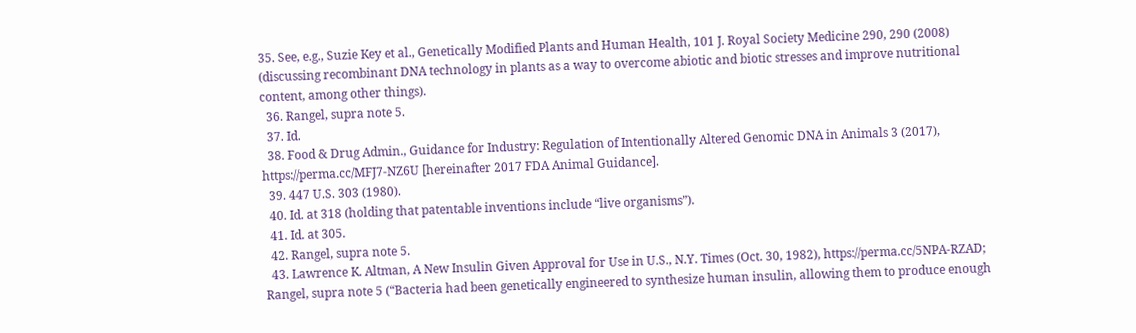35. See, e.g., Suzie Key et al., Genetically Modified Plants and Human Health, 101 J. Royal Society Medicine 290, 290 (2008) (discussing recombinant DNA technology in plants as a way to overcome abiotic and biotic stresses and improve nutritional content, among other things).
  36. Rangel, supra note 5.
  37. Id.
  38. Food & Drug Admin., Guidance for Industry: Regulation of Intentionally Altered Genomic DNA in Animals 3 (2017), https://perma.cc/MFJ7-NZ6U [hereinafter 2017 FDA Animal Guidance].
  39. 447 U.S. 303 (1980).
  40. Id. at 318 (holding that patentable inventions include “live organisms”).
  41. Id. at 305.
  42. Rangel, supra note 5.
  43. Lawrence K. Altman, A New Insulin Given Approval for Use in U.S., N.Y. Times (Oct. 30, 1982), https://perma.cc/5NPA-RZAD; Rangel, supra note 5 (“Bacteria had been genetically engineered to synthesize human insulin, allowing them to produce enough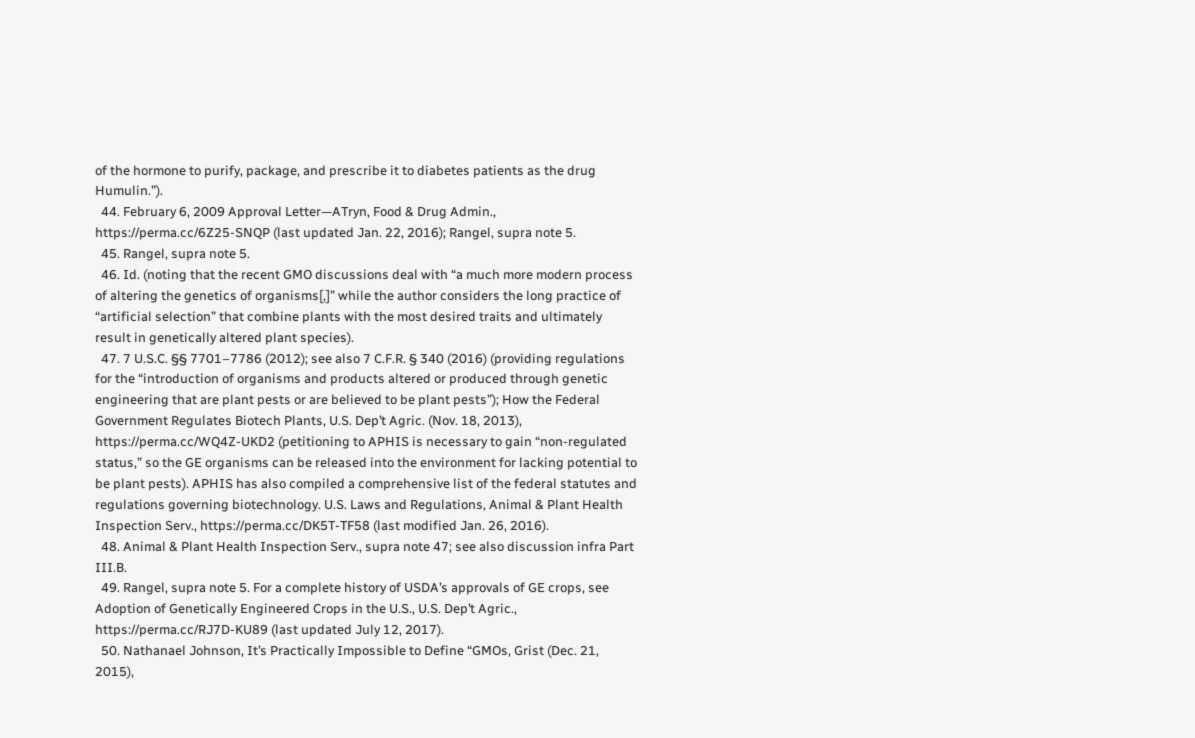of the hormone to purify, package, and prescribe it to diabetes patients as the drug Humulin.”).
  44. February 6, 2009 Approval Letter—ATryn, Food & Drug Admin., https://perma.cc/6Z25-SNQP (last updated Jan. 22, 2016); Rangel, supra note 5.
  45. Rangel, supra note 5.
  46. Id. (noting that the recent GMO discussions deal with “a much more modern process of altering the genetics of organisms[,]” while the author considers the long practice of “artificial selection” that combine plants with the most desired traits and ultimately result in genetically altered plant species).
  47. 7 U.S.C. §§ 7701–7786 (2012); see also 7 C.F.R. § 340 (2016) (providing regulations for the “introduction of organisms and products altered or produced through genetic engineering that are plant pests or are believed to be plant pests”); How the Federal Government Regulates Biotech Plants, U.S. Dep’t Agric. (Nov. 18, 2013), https://perma.cc/WQ4Z-UKD2 (petitioning to APHIS is necessary to gain “non-regulated status,” so the GE organisms can be released into the environment for lacking potential to be plant pests). APHIS has also compiled a comprehensive list of the federal statutes and regulations governing biotechnology. U.S. Laws and Regulations, Animal & Plant Health Inspection Serv., https://perma.cc/DK5T-TF58 (last modified Jan. 26, 2016).
  48. Animal & Plant Health Inspection Serv., supra note 47; see also discussion infra Part III.B.
  49. Rangel, supra note 5. For a complete history of USDA’s approvals of GE crops, see Adoption of Genetically Engineered Crops in the U.S., U.S. Dep’t Agric., https://perma.cc/RJ7D-KU89 (last updated July 12, 2017).
  50. Nathanael Johnson, It’s Practically Impossible to Define “GMOs, Grist (Dec. 21, 2015),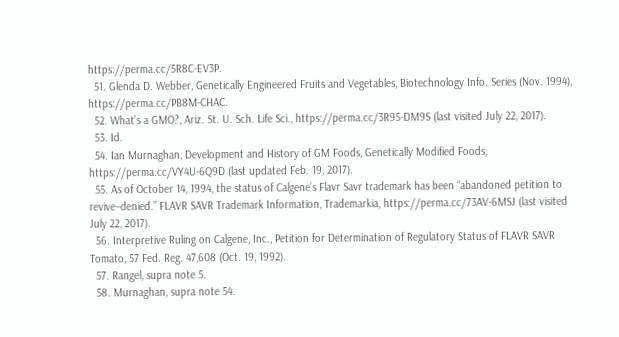https://perma.cc/5R8C-EV3P.
  51. Glenda D. Webber, Genetically Engineered Fruits and Vegetables, Biotechnology Info. Series (Nov. 1994), https://perma.cc/PB8M-CHAC.
  52. What’s a GMO?, Ariz. St. U. Sch. Life Sci., https://perma.cc/3R95-DM9S (last visited July 22, 2017).
  53. Id.
  54. Ian Murnaghan, Development and History of GM Foods, Genetically Modified Foods, https://perma.cc/VY4U-6Q9D (last updated Feb. 19, 2017).
  55. As of October 14, 1994, the status of Calgene’s Flavr Savr trademark has been “abandoned petition to revive–denied.” FLAVR SAVR Trademark Information, Trademarkia, https://perma.cc/73AV-6MSJ (last visited July 22, 2017).
  56. Interpretive Ruling on Calgene, Inc., Petition for Determination of Regulatory Status of FLAVR SAVR Tomato, 57 Fed. Reg. 47,608 (Oct. 19, 1992).
  57. Rangel, supra note 5.
  58. Murnaghan, supra note 54.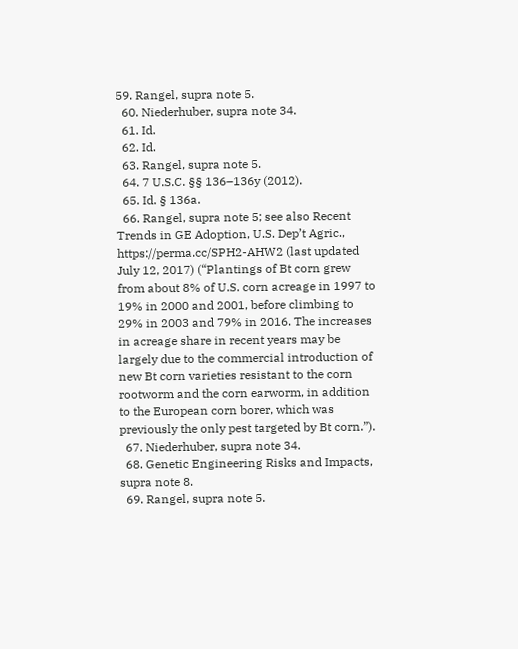59. Rangel, supra note 5.
  60. Niederhuber, supra note 34.
  61. Id.
  62. Id.
  63. Rangel, supra note 5.
  64. 7 U.S.C. §§ 136–136y (2012).
  65. Id. § 136a.
  66. Rangel, supra note 5; see also Recent Trends in GE Adoption, U.S. Dep’t Agric., https://perma.cc/SPH2-AHW2 (last updated July 12, 2017) (“Plantings of Bt corn grew from about 8% of U.S. corn acreage in 1997 to 19% in 2000 and 2001, before climbing to 29% in 2003 and 79% in 2016. The increases in acreage share in recent years may be largely due to the commercial introduction of new Bt corn varieties resistant to the corn rootworm and the corn earworm, in addition to the European corn borer, which was previously the only pest targeted by Bt corn.”).
  67. Niederhuber, supra note 34.
  68. Genetic Engineering Risks and Impacts, supra note 8.
  69. Rangel, supra note 5.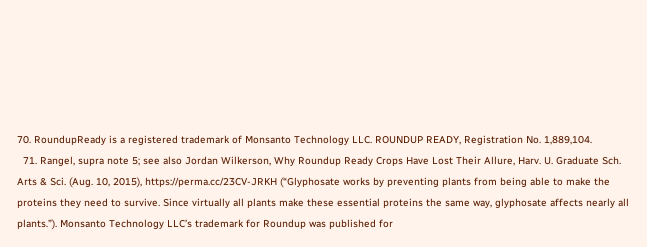70. RoundupReady is a registered trademark of Monsanto Technology LLC. ROUNDUP READY, Registration No. 1,889,104.
  71. Rangel, supra note 5; see also Jordan Wilkerson, Why Roundup Ready Crops Have Lost Their Allure, Harv. U. Graduate Sch. Arts & Sci. (Aug. 10, 2015), https://perma.cc/23CV-JRKH (“Glyphosate works by preventing plants from being able to make the proteins they need to survive. Since virtually all plants make these essential proteins the same way, glyphosate affects nearly all plants.”). Monsanto Technology LLC’s trademark for Roundup was published for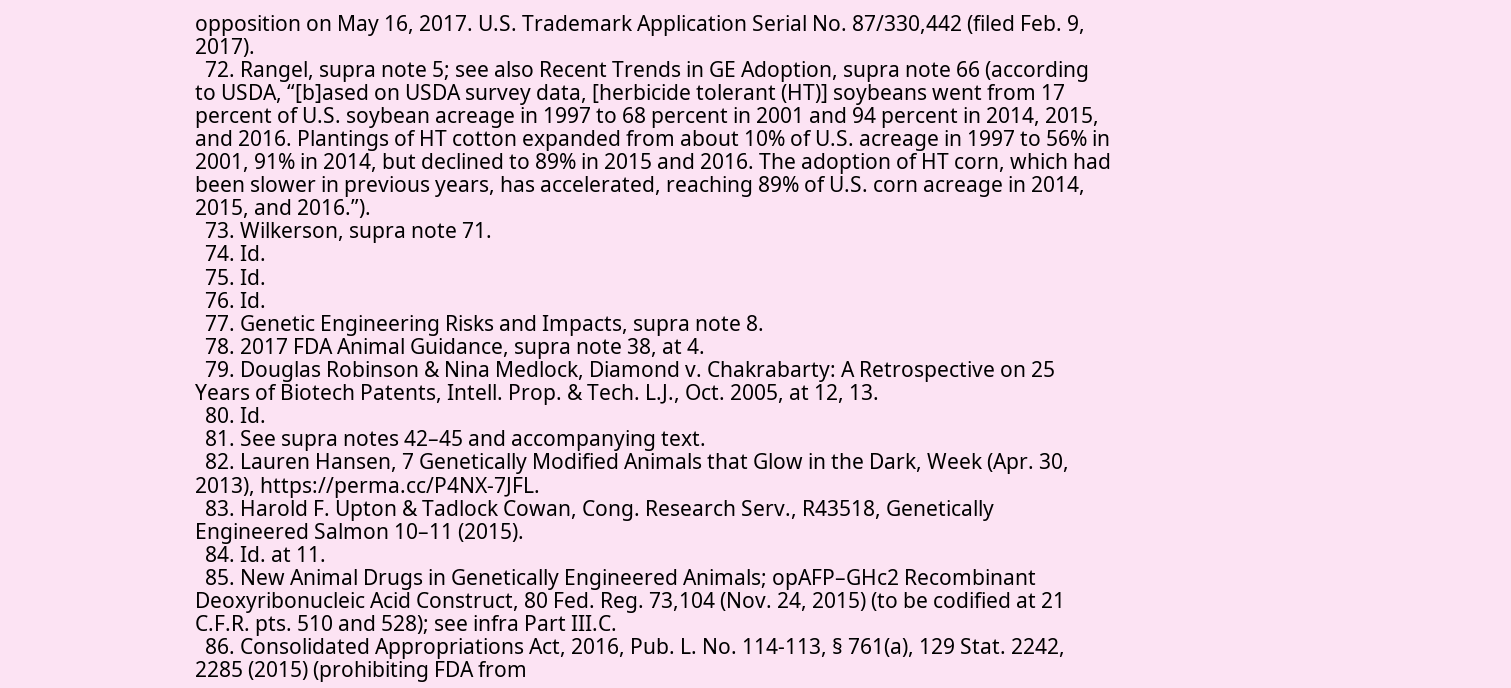opposition on May 16, 2017. U.S. Trademark Application Serial No. 87/330,442 (filed Feb. 9, 2017).
  72. Rangel, supra note 5; see also Recent Trends in GE Adoption, supra note 66 (according to USDA, “[b]ased on USDA survey data, [herbicide tolerant (HT)] soybeans went from 17 percent of U.S. soybean acreage in 1997 to 68 percent in 2001 and 94 percent in 2014, 2015, and 2016. Plantings of HT cotton expanded from about 10% of U.S. acreage in 1997 to 56% in 2001, 91% in 2014, but declined to 89% in 2015 and 2016. The adoption of HT corn, which had been slower in previous years, has accelerated, reaching 89% of U.S. corn acreage in 2014, 2015, and 2016.”).
  73. Wilkerson, supra note 71.
  74. Id.
  75. Id.
  76. Id.
  77. Genetic Engineering Risks and Impacts, supra note 8.
  78. 2017 FDA Animal Guidance, supra note 38, at 4.
  79. Douglas Robinson & Nina Medlock, Diamond v. Chakrabarty: A Retrospective on 25 Years of Biotech Patents, Intell. Prop. & Tech. L.J., Oct. 2005, at 12, 13.
  80. Id.
  81. See supra notes 42–45 and accompanying text.
  82. Lauren Hansen, 7 Genetically Modified Animals that Glow in the Dark, Week (Apr. 30, 2013), https://perma.cc/P4NX-7JFL.
  83. Harold F. Upton & Tadlock Cowan, Cong. Research Serv., R43518, Genetically Engineered Salmon 10–11 (2015).
  84. Id. at 11.
  85. New Animal Drugs in Genetically Engineered Animals; opAFP–GHc2 Recombinant Deoxyribonucleic Acid Construct, 80 Fed. Reg. 73,104 (Nov. 24, 2015) (to be codified at 21 C.F.R. pts. 510 and 528); see infra Part III.C.
  86. Consolidated Appropriations Act, 2016, Pub. L. No. 114-113, § 761(a), 129 Stat. 2242, 2285 (2015) (prohibiting FDA from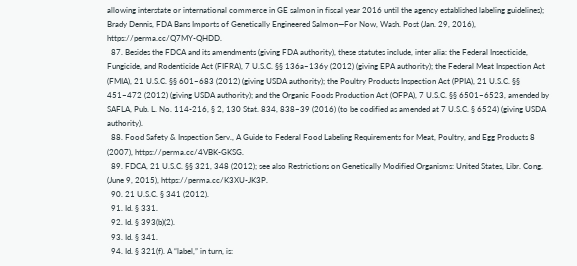allowing interstate or international commerce in GE salmon in fiscal year 2016 until the agency established labeling guidelines); Brady Dennis, FDA Bans Imports of Genetically Engineered Salmon—For Now, Wash. Post (Jan. 29, 2016), https://perma.cc/Q7MY-QHDD.
  87. Besides the FDCA and its amendments (giving FDA authority), these statutes include, inter alia: the Federal Insecticide, Fungicide, and Rodenticide Act (FIFRA), 7 U.S.C. §§ 136a–136y (2012) (giving EPA authority); the Federal Meat Inspection Act (FMIA), 21 U.S.C. §§ 601–683 (2012) (giving USDA authority); the Poultry Products Inspection Act (PPIA), 21 U.S.C. §§ 451–472 (2012) (giving USDA authority); and the Organic Foods Production Act (OFPA), 7 U.S.C. §§ 6501–6523, amended by SAFLA, Pub. L. No. 114-216, § 2, 130 Stat. 834, 838–39 (2016) (to be codified as amended at 7 U.S.C. § 6524) (giving USDA authority).
  88. Food Safety & Inspection Serv., A Guide to Federal Food Labeling Requirements for Meat, Poultry, and Egg Products 8 (2007), https://perma.cc/4VBK-GKSG.
  89. FDCA, 21 U.S.C. §§ 321, 348 (2012); see also Restrictions on Genetically Modified Organisms: United States, Libr. Cong. (June 9, 2015), https://perma.cc/K3XU-JK3P.
  90. 21 U.S.C. § 341 (2012).
  91. Id. § 331.
  92. Id. § 393(b)(2).
  93. Id. § 341.
  94. Id. § 321(f). A “label,” in turn, is: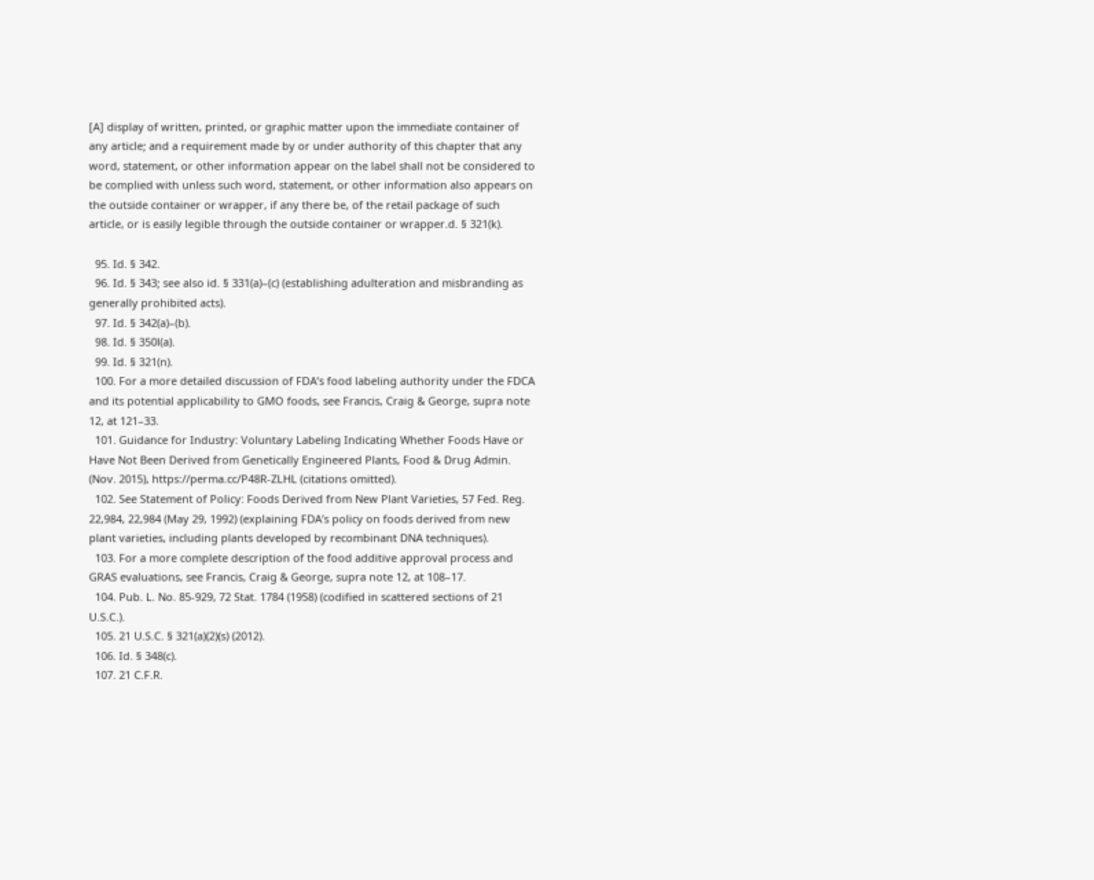[A] display of written, printed, or graphic matter upon the immediate container of any article; and a requirement made by or under authority of this chapter that any word, statement, or other information appear on the label shall not be considered to be complied with unless such word, statement, or other information also appears on the outside container or wrapper, if any there be, of the retail package of such article, or is easily legible through the outside container or wrapper.d. § 321(k).

  95. Id. § 342.
  96. Id. § 343; see also id. § 331(a)–(c) (establishing adulteration and misbranding as generally prohibited acts).
  97. Id. § 342(a)–(b).
  98. Id. § 350l(a).
  99. Id. § 321(n).
  100. For a more detailed discussion of FDA’s food labeling authority under the FDCA and its potential applicability to GMO foods, see Francis, Craig & George, supra note 12, at 121–33.
  101. Guidance for Industry: Voluntary Labeling Indicating Whether Foods Have or Have Not Been Derived from Genetically Engineered Plants, Food & Drug Admin. (Nov. 2015), https://perma.cc/P48R-ZLHL (citations omitted).
  102. See Statement of Policy: Foods Derived from New Plant Varieties, 57 Fed. Reg. 22,984, 22,984 (May 29, 1992) (explaining FDA’s policy on foods derived from new plant varieties, including plants developed by recombinant DNA techniques).
  103. For a more complete description of the food additive approval process and GRAS evaluations, see Francis, Craig & George, supra note 12, at 108–17.
  104. Pub. L. No. 85-929, 72 Stat. 1784 (1958) (codified in scattered sections of 21 U.S.C.).
  105. 21 U.S.C. § 321(a)(2)(s) (2012).
  106. Id. § 348(c).
  107. 21 C.F.R.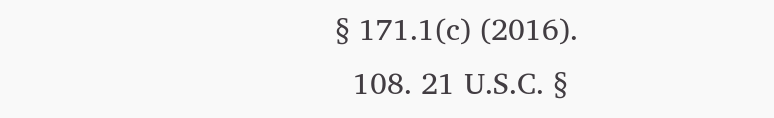§ 171.1(c) (2016).
  108. 21 U.S.C. §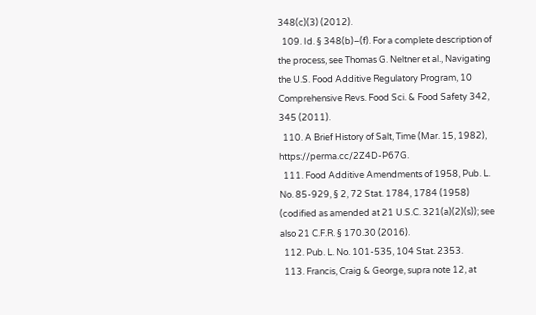348(c)(3) (2012).
  109. Id. § 348(b)–(f). For a complete description of the process, see Thomas G. Neltner et al., Navigating the U.S. Food Additive Regulatory Program, 10 Comprehensive Revs. Food Sci. & Food Safety 342, 345 (2011).
  110. A Brief History of Salt, Time (Mar. 15, 1982), https://perma.cc/2Z4D-P67G.
  111. Food Additive Amendments of 1958, Pub. L. No. 85-929, § 2, 72 Stat. 1784, 1784 (1958) (codified as amended at 21 U.S.C. 321(a)(2)(s)); see also 21 C.F.R. § 170.30 (2016).
  112. Pub. L. No. 101-535, 104 Stat. 2353.
  113. Francis, Craig & George, supra note 12, at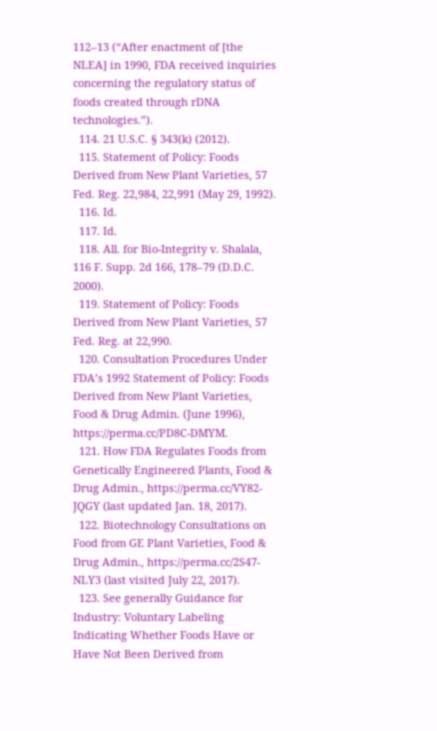112–13 (“After enactment of [the NLEA] in 1990, FDA received inquiries concerning the regulatory status of foods created through rDNA technologies.”).
  114. 21 U.S.C. § 343(k) (2012).
  115. Statement of Policy: Foods Derived from New Plant Varieties, 57 Fed. Reg. 22,984, 22,991 (May 29, 1992).
  116. Id.
  117. Id.
  118. All. for Bio-Integrity v. Shalala, 116 F. Supp. 2d 166, 178–79 (D.D.C. 2000).
  119. Statement of Policy: Foods Derived from New Plant Varieties, 57 Fed. Reg. at 22,990.
  120. Consultation Procedures Under FDA’s 1992 Statement of Policy: Foods Derived from New Plant Varieties, Food & Drug Admin. (June 1996), https://perma.cc/PD8C-DMYM.
  121. How FDA Regulates Foods from Genetically Engineered Plants, Food & Drug Admin., https://perma.cc/VY82-JQGY (last updated Jan. 18, 2017).
  122. Biotechnology Consultations on Food from GE Plant Varieties, Food & Drug Admin., https://perma.cc/2S47-NLY3 (last visited July 22, 2017).
  123. See generally Guidance for Industry: Voluntary Labeling Indicating Whether Foods Have or Have Not Been Derived from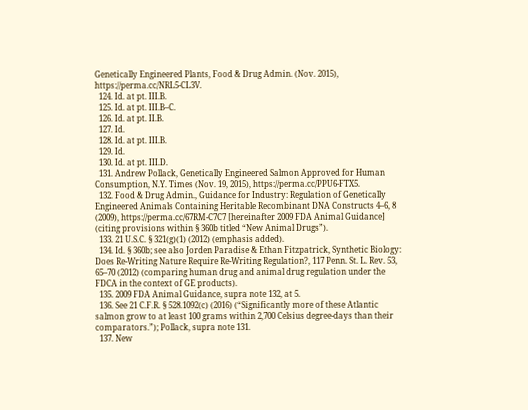Genetically Engineered Plants, Food & Drug Admin. (Nov. 2015), https://perma.cc/NRL5-CL3V.
  124. Id. at pt. III.B.
  125. Id. at pt. III.B–C.
  126. Id. at pt. II.B.
  127. Id.
  128. Id. at pt. III.B.
  129. Id.
  130. Id. at pt. III.D.
  131. Andrew Pollack, Genetically Engineered Salmon Approved for Human Consumption, N.Y. Times (Nov. 19, 2015), https://perma.cc/PPU6-FTX5.
  132. Food & Drug Admin., Guidance for Industry: Regulation of Genetically Engineered Animals Containing Heritable Recombinant DNA Constructs 4–6, 8 (2009), https://perma.cc/67RM-C7C7 [hereinafter 2009 FDA Animal Guidance] (citing provisions within § 360b titled “New Animal Drugs”).
  133. 21 U.S.C. § 321(g)(1) (2012) (emphasis added).
  134. Id. § 360b; see also Jorden Paradise & Ethan Fitzpatrick, Synthetic Biology: Does Re-Writing Nature Require Re-Writing Regulation?, 117 Penn. St. L. Rev. 53, 65–70 (2012) (comparing human drug and animal drug regulation under the FDCA in the context of GE products).
  135. 2009 FDA Animal Guidance, supra note 132, at 5.
  136. See 21 C.F.R. § 528.1092(c) (2016) (“Significantly more of these Atlantic salmon grow to at least 100 grams within 2,700 Celsius degree-days than their comparators.”); Pollack, supra note 131.
  137. New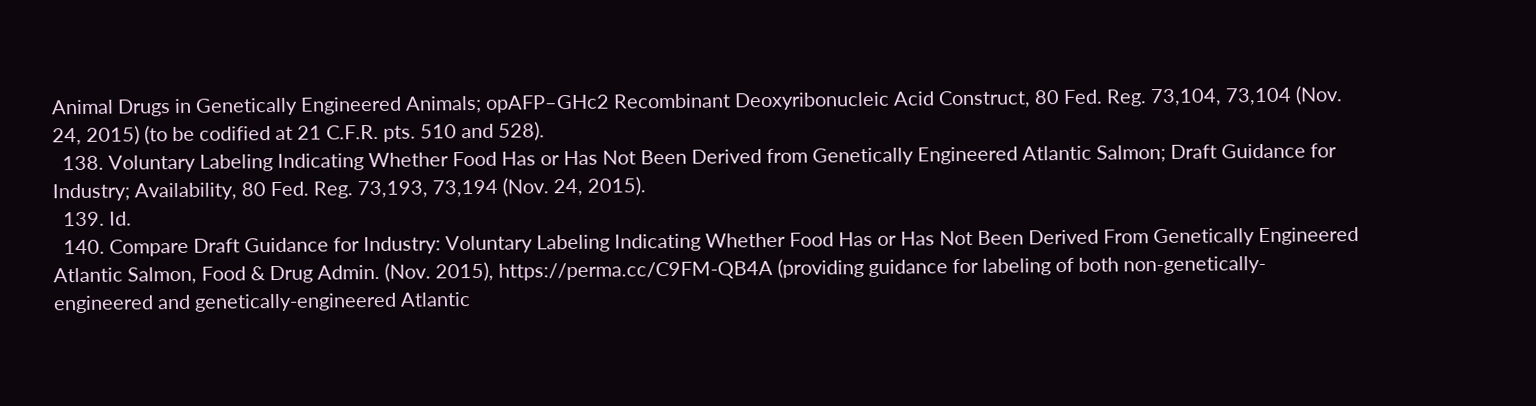Animal Drugs in Genetically Engineered Animals; opAFP–GHc2 Recombinant Deoxyribonucleic Acid Construct, 80 Fed. Reg. 73,104, 73,104 (Nov. 24, 2015) (to be codified at 21 C.F.R. pts. 510 and 528).
  138. Voluntary Labeling Indicating Whether Food Has or Has Not Been Derived from Genetically Engineered Atlantic Salmon; Draft Guidance for Industry; Availability, 80 Fed. Reg. 73,193, 73,194 (Nov. 24, 2015).
  139. Id.
  140. Compare Draft Guidance for Industry: Voluntary Labeling Indicating Whether Food Has or Has Not Been Derived From Genetically Engineered Atlantic Salmon, Food & Drug Admin. (Nov. 2015), https://perma.cc/C9FM-QB4A (providing guidance for labeling of both non-genetically-engineered and genetically-engineered Atlantic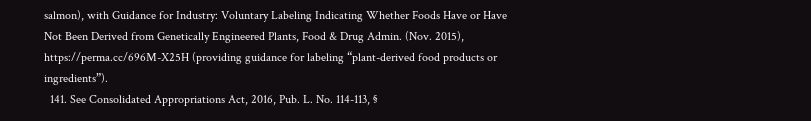salmon), with Guidance for Industry: Voluntary Labeling Indicating Whether Foods Have or Have Not Been Derived from Genetically Engineered Plants, Food & Drug Admin. (Nov. 2015), https://perma.cc/696M-X25H (providing guidance for labeling “plant-derived food products or ingredients”).
  141. See Consolidated Appropriations Act, 2016, Pub. L. No. 114-113, §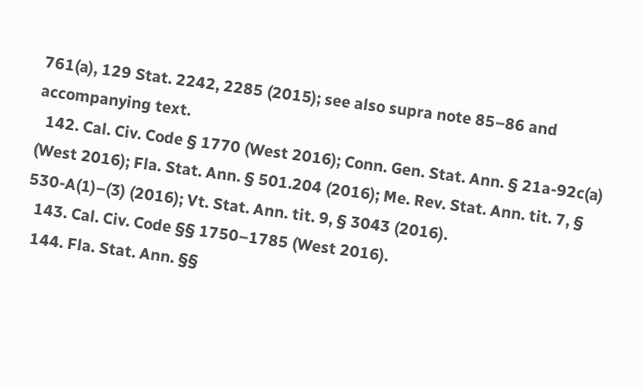761(a), 129 Stat. 2242, 2285 (2015); see also supra note 85–86 and accompanying text.
  142. Cal. Civ. Code § 1770 (West 2016); Conn. Gen. Stat. Ann. § 21a-92c(a) (West 2016); Fla. Stat. Ann. § 501.204 (2016); Me. Rev. Stat. Ann. tit. 7, § 530-A(1)–(3) (2016); Vt. Stat. Ann. tit. 9, § 3043 (2016).
  143. Cal. Civ. Code §§ 1750–1785 (West 2016).
  144. Fla. Stat. Ann. §§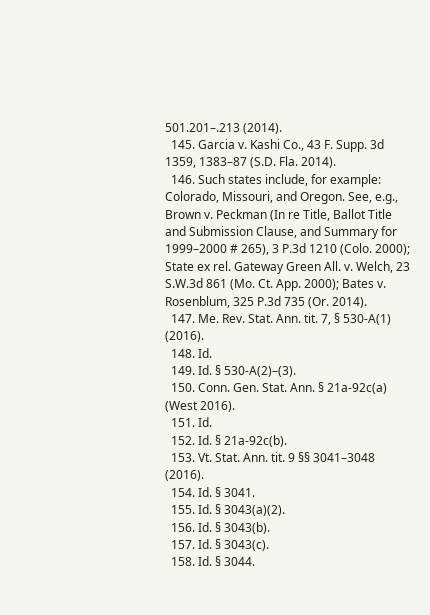501.201–.213 (2014).
  145. Garcia v. Kashi Co., 43 F. Supp. 3d 1359, 1383–87 (S.D. Fla. 2014).
  146. Such states include, for example: Colorado, Missouri, and Oregon. See, e.g., Brown v. Peckman (In re Title, Ballot Title and Submission Clause, and Summary for 1999–2000 # 265), 3 P.3d 1210 (Colo. 2000); State ex rel. Gateway Green All. v. Welch, 23 S.W.3d 861 (Mo. Ct. App. 2000); Bates v. Rosenblum, 325 P.3d 735 (Or. 2014).
  147. Me. Rev. Stat. Ann. tit. 7, § 530-A(1) (2016).
  148. Id.
  149. Id. § 530-A(2)–(3).
  150. Conn. Gen. Stat. Ann. § 21a-92c(a) (West 2016).
  151. Id.
  152. Id. § 21a-92c(b).
  153. Vt. Stat. Ann. tit. 9 §§ 3041–3048 (2016).
  154. Id. § 3041.
  155. Id. § 3043(a)(2).
  156. Id. § 3043(b).
  157. Id. § 3043(c).
  158. Id. § 3044.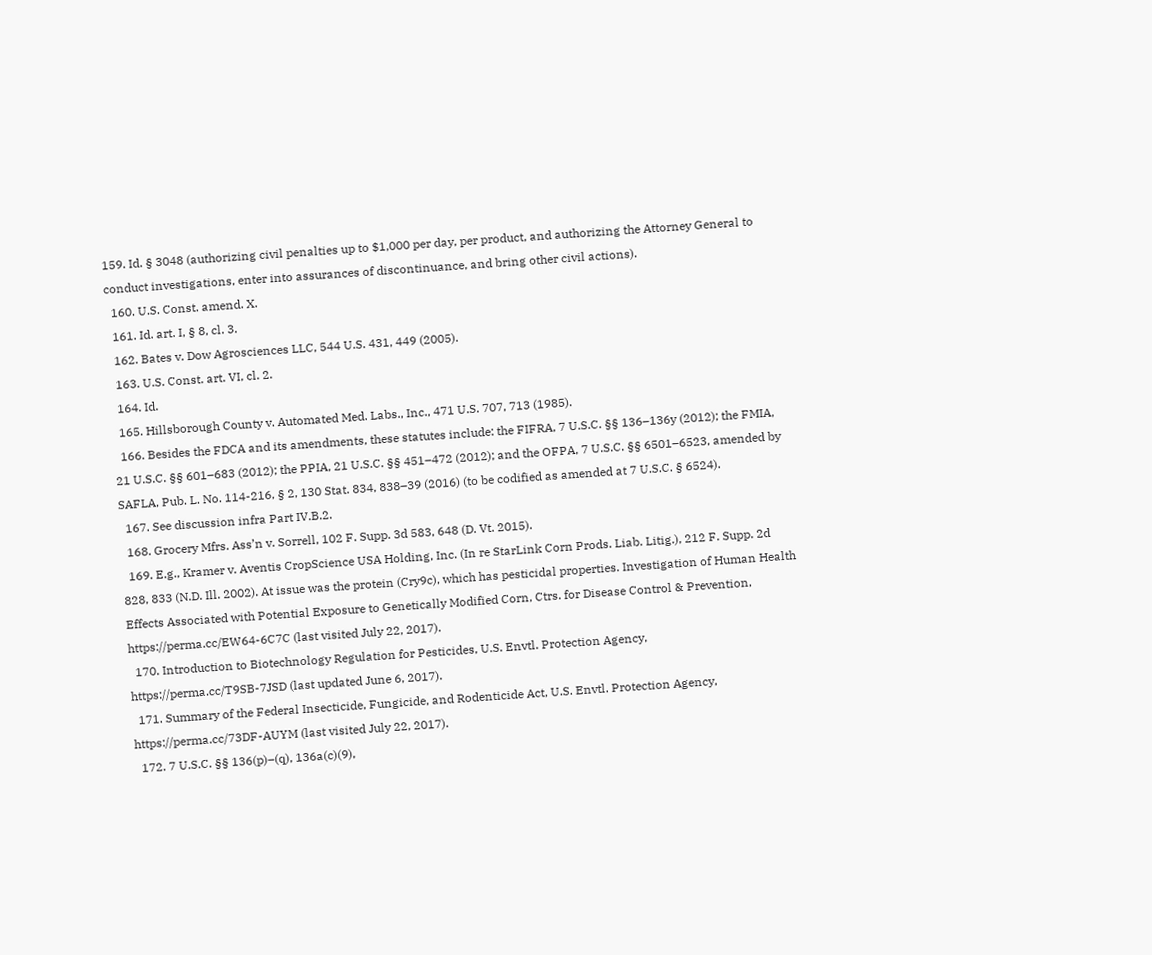159. Id. § 3048 (authorizing civil penalties up to $1,000 per day, per product, and authorizing the Attorney General to conduct investigations, enter into assurances of discontinuance, and bring other civil actions).
  160. U.S. Const. amend. X.
  161. Id. art. I, § 8, cl. 3.
  162. Bates v. Dow Agrosciences LLC, 544 U.S. 431, 449 (2005).
  163. U.S. Const. art. VI, cl. 2.
  164. Id.
  165. Hillsborough County v. Automated Med. Labs., Inc., 471 U.S. 707, 713 (1985).
  166. Besides the FDCA and its amendments, these statutes include: the FIFRA, 7 U.S.C. §§ 136–136y (2012); the FMIA, 21 U.S.C. §§ 601–683 (2012); the PPIA, 21 U.S.C. §§ 451–472 (2012); and the OFPA, 7 U.S.C. §§ 6501–6523, amended by SAFLA, Pub. L. No. 114-216, § 2, 130 Stat. 834, 838–39 (2016) (to be codified as amended at 7 U.S.C. § 6524).
  167. See discussion infra Part IV.B.2.
  168. Grocery Mfrs. Ass’n v. Sorrell, 102 F. Supp. 3d 583, 648 (D. Vt. 2015).
  169. E.g., Kramer v. Aventis CropScience USA Holding, Inc. (In re StarLink Corn Prods. Liab. Litig.), 212 F. Supp. 2d 828, 833 (N.D. Ill. 2002). At issue was the protein (Cry9c), which has pesticidal properties. Investigation of Human Health Effects Associated with Potential Exposure to Genetically Modified Corn, Ctrs. for Disease Control & Prevention, https://perma.cc/EW64-6C7C (last visited July 22, 2017).
  170. Introduction to Biotechnology Regulation for Pesticides, U.S. Envtl. Protection Agency, https://perma.cc/T9SB-7JSD (last updated June 6, 2017).
  171. Summary of the Federal Insecticide, Fungicide, and Rodenticide Act, U.S. Envtl. Protection Agency, https://perma.cc/73DF-AUYM (last visited July 22, 2017).
  172. 7 U.S.C. §§ 136(p)–(q), 136a(c)(9),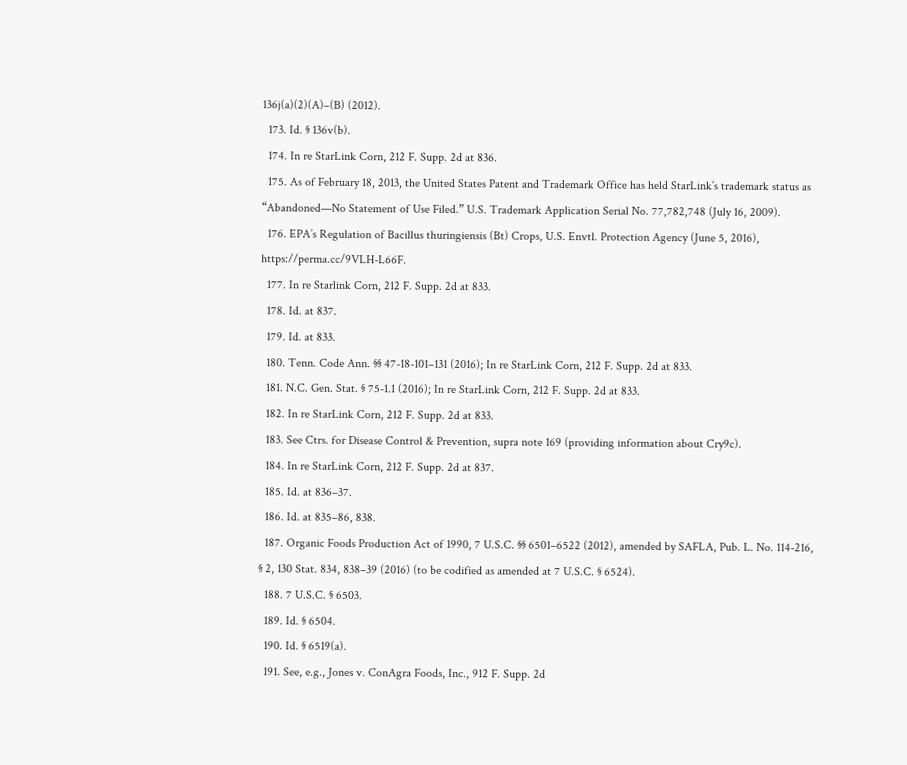136j(a)(2)(A)–(B) (2012).
  173. Id. § 136v(b).
  174. In re StarLink Corn, 212 F. Supp. 2d at 836.
  175. As of February 18, 2013, the United States Patent and Trademark Office has held StarLink’s trademark status as “Abandoned—No Statement of Use Filed.” U.S. Trademark Application Serial No. 77,782,748 (July 16, 2009).
  176. EPA’s Regulation of Bacillus thuringiensis (Bt) Crops, U.S. Envtl. Protection Agency (June 5, 2016), https://perma.cc/9VLH-L66F.
  177. In re Starlink Corn, 212 F. Supp. 2d at 833.
  178. Id. at 837.
  179. Id. at 833.
  180. Tenn. Code Ann. §§ 47-18-101–131 (2016); In re StarLink Corn, 212 F. Supp. 2d at 833.
  181. N.C. Gen. Stat. § 75-1.1 (2016); In re StarLink Corn, 212 F. Supp. 2d at 833.
  182. In re StarLink Corn, 212 F. Supp. 2d at 833.
  183. See Ctrs. for Disease Control & Prevention, supra note 169 (providing information about Cry9c).
  184. In re StarLink Corn, 212 F. Supp. 2d at 837.
  185. Id. at 836–37.
  186. Id. at 835–86, 838.
  187. Organic Foods Production Act of 1990, 7 U.S.C. §§ 6501–6522 (2012), amended by SAFLA, Pub. L. No. 114-216, § 2, 130 Stat. 834, 838–39 (2016) (to be codified as amended at 7 U.S.C. § 6524).
  188. 7 U.S.C. § 6503.
  189. Id. § 6504.
  190. Id. § 6519(a).
  191. See, e.g., Jones v. ConAgra Foods, Inc., 912 F. Supp. 2d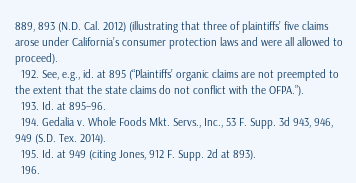889, 893 (N.D. Cal. 2012) (illustrating that three of plaintiffs’ five claims arose under California’s consumer protection laws and were all allowed to proceed).
  192. See, e.g., id. at 895 (“Plaintiffs’ organic claims are not preempted to the extent that the state claims do not conflict with the OFPA.”).
  193. Id. at 895–96.
  194. Gedalia v. Whole Foods Mkt. Servs., Inc., 53 F. Supp. 3d 943, 946, 949 (S.D. Tex. 2014).
  195. Id. at 949 (citing Jones, 912 F. Supp. 2d at 893).
  196.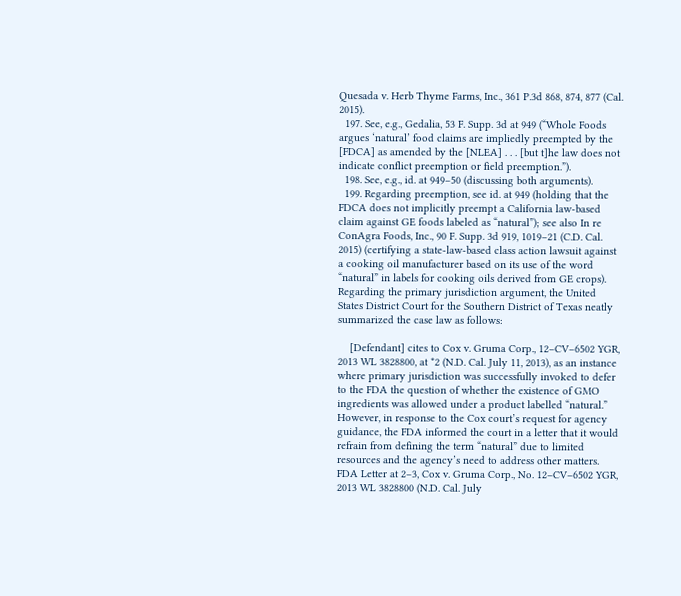Quesada v. Herb Thyme Farms, Inc., 361 P.3d 868, 874, 877 (Cal. 2015).
  197. See, e.g., Gedalia, 53 F. Supp. 3d at 949 (“Whole Foods argues ‘natural’ food claims are impliedly preempted by the [FDCA] as amended by the [NLEA] . . . [but t]he law does not indicate conflict preemption or field preemption.”).
  198. See, e.g., id. at 949–50 (discussing both arguments).
  199. Regarding preemption, see id. at 949 (holding that the FDCA does not implicitly preempt a California law-based claim against GE foods labeled as “natural”); see also In re ConAgra Foods, Inc., 90 F. Supp. 3d 919, 1019–21 (C.D. Cal. 2015) (certifying a state-law-based class action lawsuit against a cooking oil manufacturer based on its use of the word “natural” in labels for cooking oils derived from GE crops). Regarding the primary jurisdiction argument, the United States District Court for the Southern District of Texas neatly summarized the case law as follows:

    [Defendant] cites to Cox v. Gruma Corp., 12–CV–6502 YGR, 2013 WL 3828800, at *2 (N.D. Cal. July 11, 2013), as an instance where primary jurisdiction was successfully invoked to defer to the FDA the question of whether the existence of GMO ingredients was allowed under a product labelled “natural.” However, in response to the Cox court’s request for agency guidance, the FDA informed the court in a letter that it would refrain from defining the term “natural” due to limited resources and the agency’s need to address other matters. FDA Letter at 2–3, Cox v. Gruma Corp., No. 12–CV–6502 YGR, 2013 WL 3828800 (N.D. Cal. July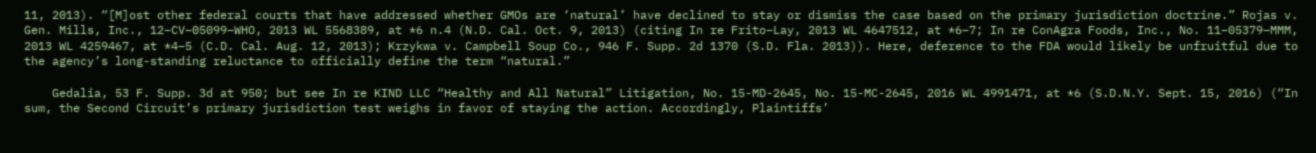11, 2013). “[M]ost other federal courts that have addressed whether GMOs are ‘natural’ have declined to stay or dismiss the case based on the primary jurisdiction doctrine.” Rojas v. Gen. Mills, Inc., 12–CV–05099–WHO, 2013 WL 5568389, at *6 n.4 (N.D. Cal. Oct. 9, 2013) (citing In re Frito–Lay, 2013 WL 4647512, at *6–7; In re ConAgra Foods, Inc., No. 11–05379–MMM, 2013 WL 4259467, at *4–5 (C.D. Cal. Aug. 12, 2013); Krzykwa v. Campbell Soup Co., 946 F. Supp. 2d 1370 (S.D. Fla. 2013)). Here, deference to the FDA would likely be unfruitful due to the agency’s long-standing reluctance to officially define the term “natural.”

    Gedalia, 53 F. Supp. 3d at 950; but see In re KIND LLC “Healthy and All Natural” Litigation, No. 15-MD-2645, No. 15-MC-2645, 2016 WL 4991471, at *6 (S.D.N.Y. Sept. 15, 2016) (“In sum, the Second Circuit’s primary jurisdiction test weighs in favor of staying the action. Accordingly, Plaintiffs’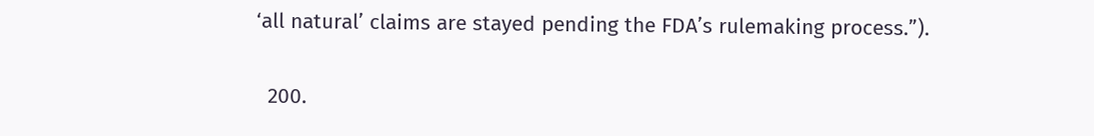‘all natural’ claims are stayed pending the FDA’s rulemaking process.”).

  200.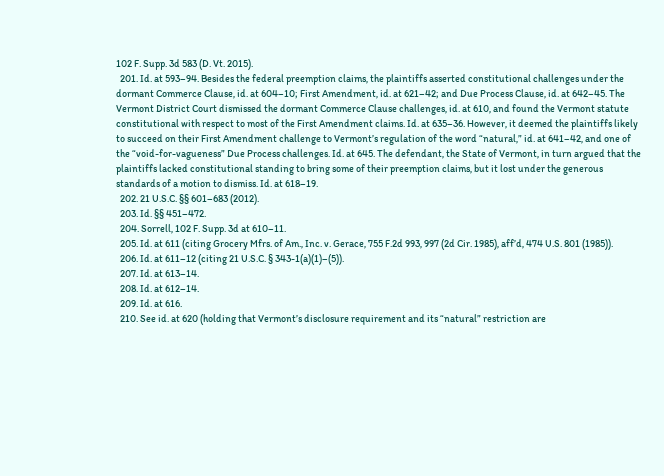102 F. Supp. 3d 583 (D. Vt. 2015).
  201. Id. at 593–94. Besides the federal preemption claims, the plaintiffs asserted constitutional challenges under the dormant Commerce Clause, id. at 604–10; First Amendment, id. at 621–42; and Due Process Clause, id. at 642–45. The Vermont District Court dismissed the dormant Commerce Clause challenges, id. at 610, and found the Vermont statute constitutional with respect to most of the First Amendment claims. Id. at 635–36. However, it deemed the plaintiffs likely to succeed on their First Amendment challenge to Vermont’s regulation of the word “natural,” id. at 641–42, and one of the “void-for-vagueness” Due Process challenges. Id. at 645. The defendant, the State of Vermont, in turn argued that the plaintiffs lacked constitutional standing to bring some of their preemption claims, but it lost under the generous standards of a motion to dismiss. Id. at 618–19.
  202. 21 U.S.C. §§ 601–683 (2012).
  203. Id. §§ 451–472.
  204. Sorrell, 102 F. Supp. 3d at 610–11.
  205. Id. at 611 (citing Grocery Mfrs. of Am., Inc. v. Gerace, 755 F.2d 993, 997 (2d Cir. 1985), aff’d, 474 U.S. 801 (1985)).
  206. Id. at 611–12 (citing 21 U.S.C. § 343-1(a)(1)–(5)).
  207. Id. at 613–14.
  208. Id. at 612–14.
  209. Id. at 616.
  210. See id. at 620 (holding that Vermont’s disclosure requirement and its “natural” restriction are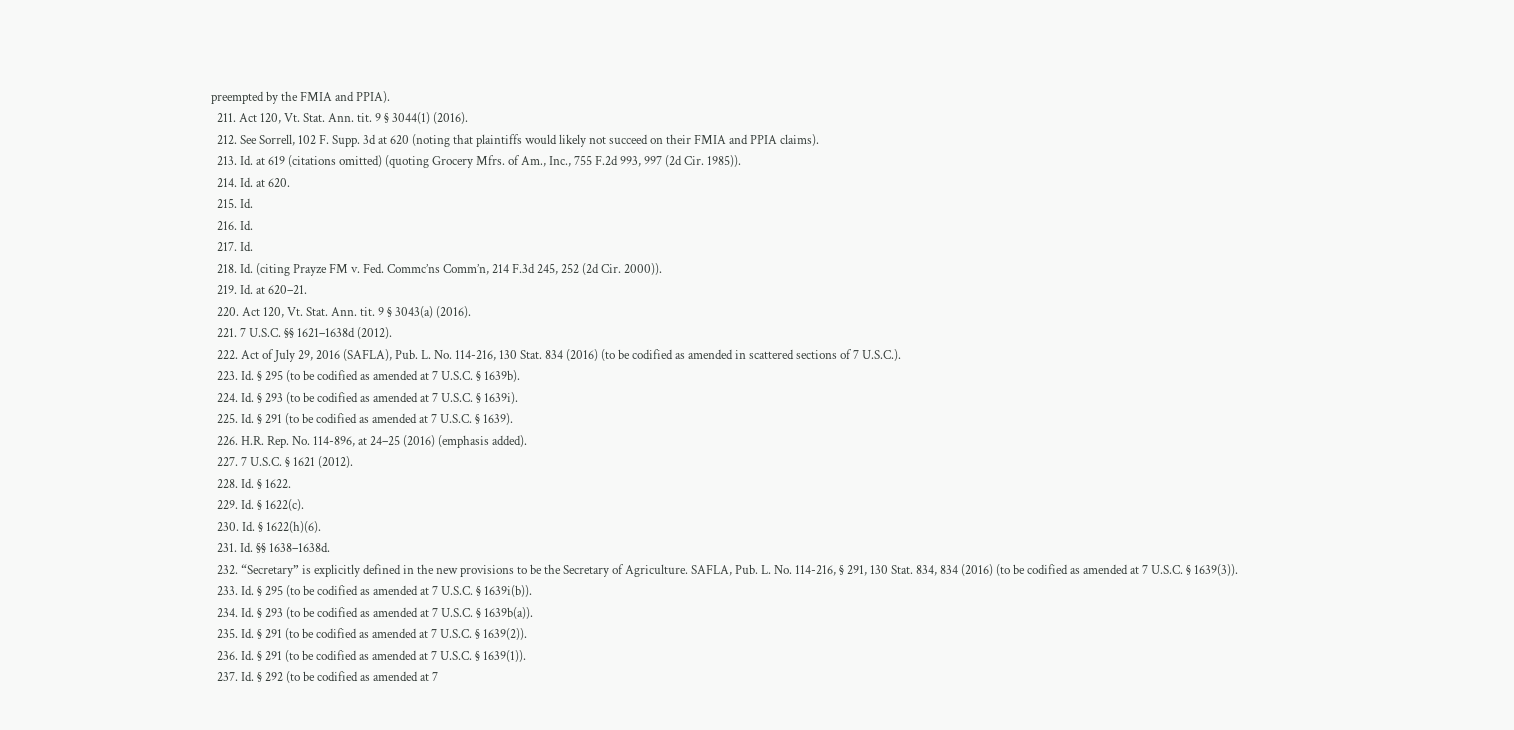preempted by the FMIA and PPIA).
  211. Act 120, Vt. Stat. Ann. tit. 9 § 3044(1) (2016).
  212. See Sorrell, 102 F. Supp. 3d at 620 (noting that plaintiffs would likely not succeed on their FMIA and PPIA claims).
  213. Id. at 619 (citations omitted) (quoting Grocery Mfrs. of Am., Inc., 755 F.2d 993, 997 (2d Cir. 1985)).
  214. Id. at 620.
  215. Id.
  216. Id.
  217. Id.
  218. Id. (citing Prayze FM v. Fed. Commc’ns Comm’n, 214 F.3d 245, 252 (2d Cir. 2000)).
  219. Id. at 620–21.
  220. Act 120, Vt. Stat. Ann. tit. 9 § 3043(a) (2016).
  221. 7 U.S.C. §§ 1621–1638d (2012).
  222. Act of July 29, 2016 (SAFLA), Pub. L. No. 114-216, 130 Stat. 834 (2016) (to be codified as amended in scattered sections of 7 U.S.C.).
  223. Id. § 295 (to be codified as amended at 7 U.S.C. § 1639b).
  224. Id. § 293 (to be codified as amended at 7 U.S.C. § 1639i).
  225. Id. § 291 (to be codified as amended at 7 U.S.C. § 1639).
  226. H.R. Rep. No. 114-896, at 24–25 (2016) (emphasis added).
  227. 7 U.S.C. § 1621 (2012).
  228. Id. § 1622.
  229. Id. § 1622(c).
  230. Id. § 1622(h)(6).
  231. Id. §§ 1638–1638d.
  232. “Secretary” is explicitly defined in the new provisions to be the Secretary of Agriculture. SAFLA, Pub. L. No. 114-216, § 291, 130 Stat. 834, 834 (2016) (to be codified as amended at 7 U.S.C. § 1639(3)).
  233. Id. § 295 (to be codified as amended at 7 U.S.C. § 1639i(b)).
  234. Id. § 293 (to be codified as amended at 7 U.S.C. § 1639b(a)).
  235. Id. § 291 (to be codified as amended at 7 U.S.C. § 1639(2)).
  236. Id. § 291 (to be codified as amended at 7 U.S.C. § 1639(1)).
  237. Id. § 292 (to be codified as amended at 7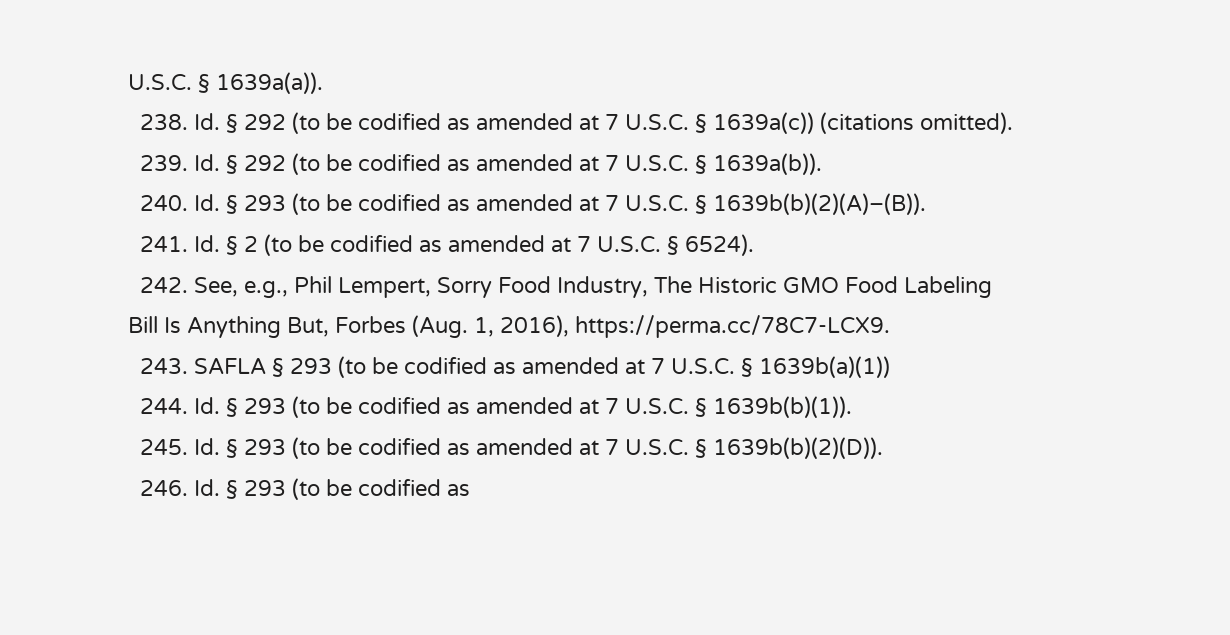U.S.C. § 1639a(a)).
  238. Id. § 292 (to be codified as amended at 7 U.S.C. § 1639a(c)) (citations omitted).
  239. Id. § 292 (to be codified as amended at 7 U.S.C. § 1639a(b)).
  240. Id. § 293 (to be codified as amended at 7 U.S.C. § 1639b(b)(2)(A)–(B)).
  241. Id. § 2 (to be codified as amended at 7 U.S.C. § 6524).
  242. See, e.g., Phil Lempert, Sorry Food Industry, The Historic GMO Food Labeling Bill Is Anything But, Forbes (Aug. 1, 2016), https://perma.cc/78C7-LCX9.
  243. SAFLA § 293 (to be codified as amended at 7 U.S.C. § 1639b(a)(1))
  244. Id. § 293 (to be codified as amended at 7 U.S.C. § 1639b(b)(1)).
  245. Id. § 293 (to be codified as amended at 7 U.S.C. § 1639b(b)(2)(D)).
  246. Id. § 293 (to be codified as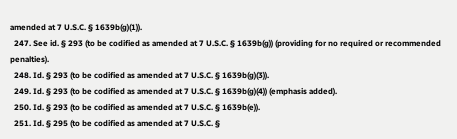amended at 7 U.S.C. § 1639b(g)(1)).
  247. See id. § 293 (to be codified as amended at 7 U.S.C. § 1639b(g)) (providing for no required or recommended penalties).
  248. Id. § 293 (to be codified as amended at 7 U.S.C. § 1639b(g)(3)).
  249. Id. § 293 (to be codified as amended at 7 U.S.C. § 1639b(g)(4)) (emphasis added).
  250. Id. § 293 (to be codified as amended at 7 U.S.C. § 1639b(e)).
  251. Id. § 295 (to be codified as amended at 7 U.S.C. §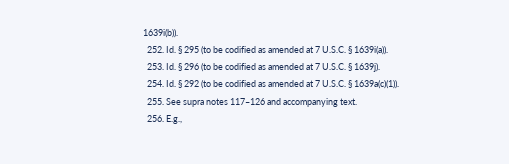1639i(b)).
  252. Id. § 295 (to be codified as amended at 7 U.S.C. § 1639i(a)).
  253. Id. § 296 (to be codified as amended at 7 U.S.C. § 1639j).
  254. Id. § 292 (to be codified as amended at 7 U.S.C. § 1639a(c)(1)).
  255. See supra notes 117–126 and accompanying text.
  256. E.g.,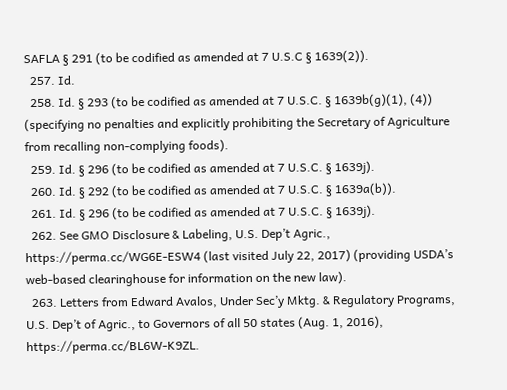SAFLA § 291 (to be codified as amended at 7 U.S.C § 1639(2)).
  257. Id.
  258. Id. § 293 (to be codified as amended at 7 U.S.C. § 1639b(g)(1), (4)) (specifying no penalties and explicitly prohibiting the Secretary of Agriculture from recalling non-complying foods).
  259. Id. § 296 (to be codified as amended at 7 U.S.C. § 1639j).
  260. Id. § 292 (to be codified as amended at 7 U.S.C. § 1639a(b)).
  261. Id. § 296 (to be codified as amended at 7 U.S.C. § 1639j).
  262. See GMO Disclosure & Labeling, U.S. Dep’t Agric., https://perma.cc/WG6E-ESW4 (last visited July 22, 2017) (providing USDA’s web-based clearinghouse for information on the new law).
  263. Letters from Edward Avalos, Under Sec’y Mktg. & Regulatory Programs, U.S. Dep’t of Agric., to Governors of all 50 states (Aug. 1, 2016), https://perma.cc/BL6W-K9ZL.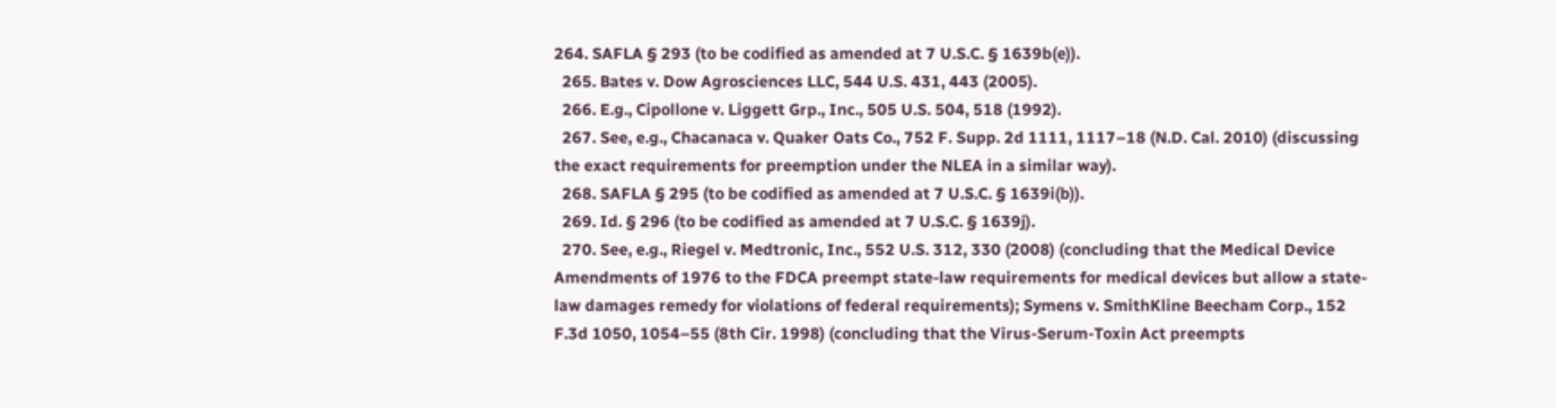264. SAFLA § 293 (to be codified as amended at 7 U.S.C. § 1639b(e)).
  265. Bates v. Dow Agrosciences LLC, 544 U.S. 431, 443 (2005).
  266. E.g., Cipollone v. Liggett Grp., Inc., 505 U.S. 504, 518 (1992).
  267. See, e.g., Chacanaca v. Quaker Oats Co., 752 F. Supp. 2d 1111, 1117–18 (N.D. Cal. 2010) (discussing the exact requirements for preemption under the NLEA in a similar way).
  268. SAFLA § 295 (to be codified as amended at 7 U.S.C. § 1639i(b)).
  269. Id. § 296 (to be codified as amended at 7 U.S.C. § 1639j).
  270. See, e.g., Riegel v. Medtronic, Inc., 552 U.S. 312, 330 (2008) (concluding that the Medical Device Amendments of 1976 to the FDCA preempt state-law requirements for medical devices but allow a state-law damages remedy for violations of federal requirements); Symens v. SmithKline Beecham Corp., 152 F.3d 1050, 1054–55 (8th Cir. 1998) (concluding that the Virus-Serum-Toxin Act preempts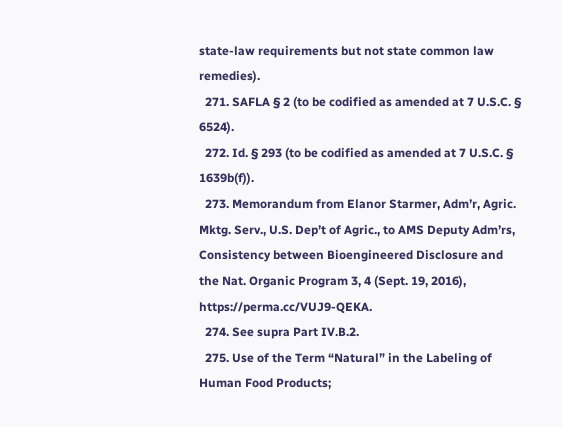state-law requirements but not state common law remedies).
  271. SAFLA § 2 (to be codified as amended at 7 U.S.C. § 6524).
  272. Id. § 293 (to be codified as amended at 7 U.S.C. § 1639b(f)).
  273. Memorandum from Elanor Starmer, Adm’r, Agric. Mktg. Serv., U.S. Dep’t of Agric., to AMS Deputy Adm’rs, Consistency between Bioengineered Disclosure and the Nat. Organic Program 3, 4 (Sept. 19, 2016), https://perma.cc/VUJ9-QEKA.
  274. See supra Part IV.B.2.
  275. Use of the Term “Natural” in the Labeling of Human Food Products;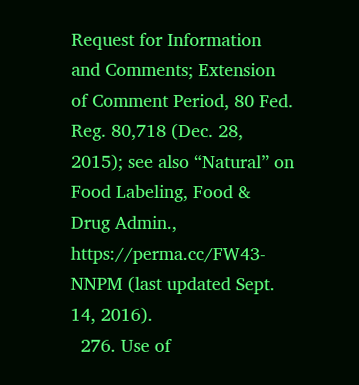Request for Information and Comments; Extension of Comment Period, 80 Fed. Reg. 80,718 (Dec. 28, 2015); see also “Natural” on Food Labeling, Food & Drug Admin., https://perma.cc/FW43-NNPM (last updated Sept. 14, 2016).
  276. Use of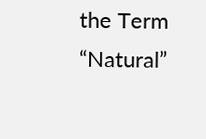the Term “Natural”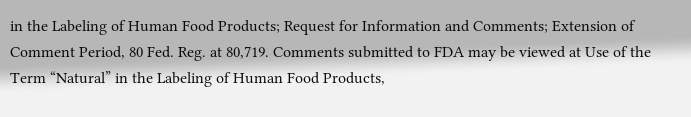in the Labeling of Human Food Products; Request for Information and Comments; Extension of Comment Period, 80 Fed. Reg. at 80,719. Comments submitted to FDA may be viewed at Use of the Term “Natural” in the Labeling of Human Food Products,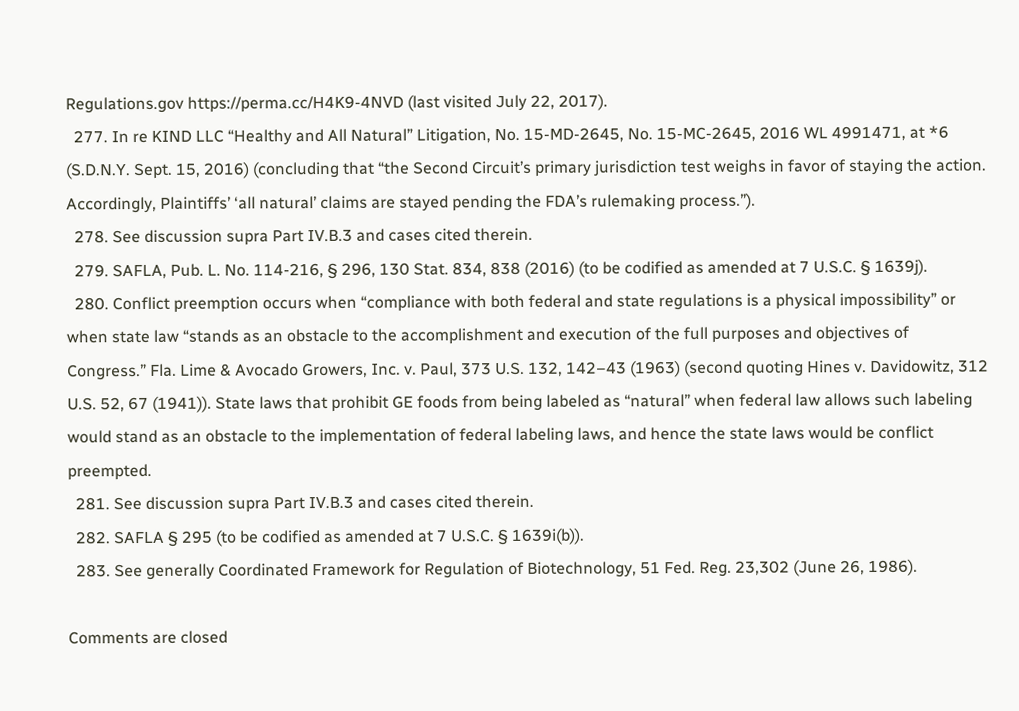Regulations.gov https://perma.cc/H4K9-4NVD (last visited July 22, 2017).
  277. In re KIND LLC “Healthy and All Natural” Litigation, No. 15-MD-2645, No. 15-MC-2645, 2016 WL 4991471, at *6 (S.D.N.Y. Sept. 15, 2016) (concluding that “the Second Circuit’s primary jurisdiction test weighs in favor of staying the action. Accordingly, Plaintiffs’ ‘all natural’ claims are stayed pending the FDA’s rulemaking process.”).
  278. See discussion supra Part IV.B.3 and cases cited therein.
  279. SAFLA, Pub. L. No. 114-216, § 296, 130 Stat. 834, 838 (2016) (to be codified as amended at 7 U.S.C. § 1639j).
  280. Conflict preemption occurs when “compliance with both federal and state regulations is a physical impossibility” or when state law “stands as an obstacle to the accomplishment and execution of the full purposes and objectives of Congress.” Fla. Lime & Avocado Growers, Inc. v. Paul, 373 U.S. 132, 142–43 (1963) (second quoting Hines v. Davidowitz, 312 U.S. 52, 67 (1941)). State laws that prohibit GE foods from being labeled as “natural” when federal law allows such labeling would stand as an obstacle to the implementation of federal labeling laws, and hence the state laws would be conflict preempted.
  281. See discussion supra Part IV.B.3 and cases cited therein.
  282. SAFLA § 295 (to be codified as amended at 7 U.S.C. § 1639i(b)).
  283. See generally Coordinated Framework for Regulation of Biotechnology, 51 Fed. Reg. 23,302 (June 26, 1986).

Comments are closed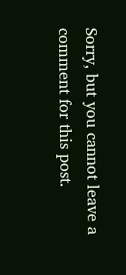Sorry, but you cannot leave a comment for this post.